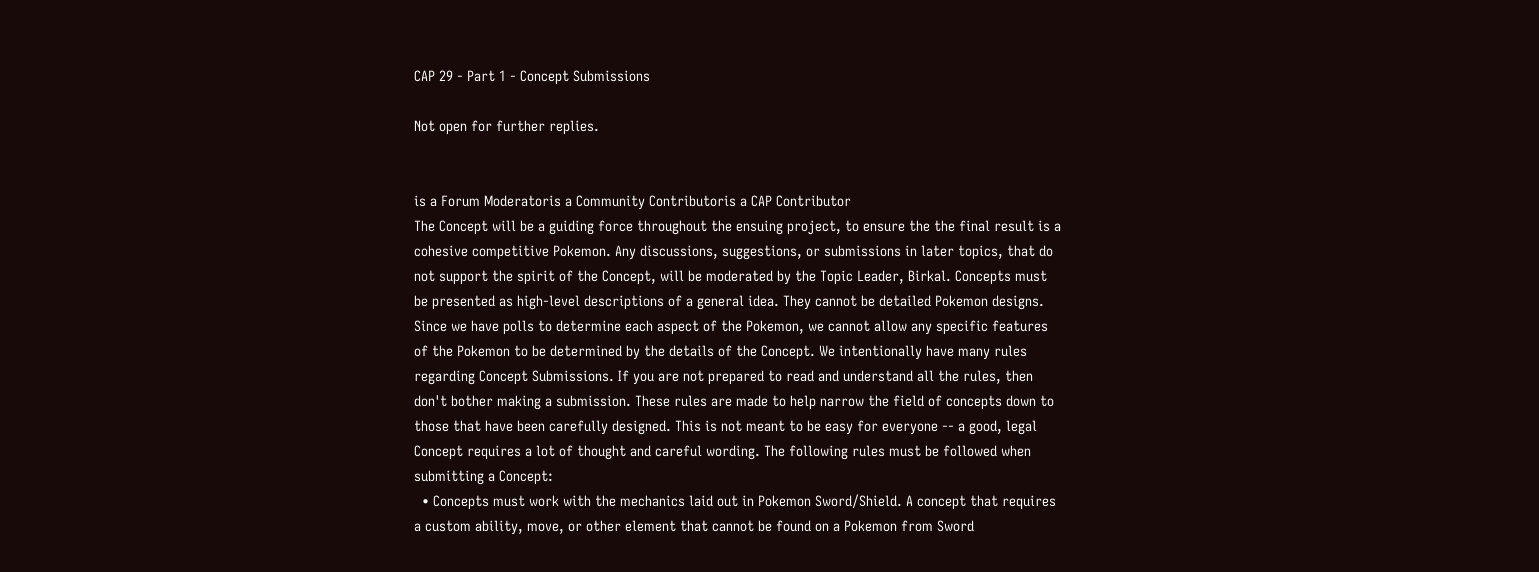CAP 29 - Part 1 - Concept Submissions

Not open for further replies.


is a Forum Moderatoris a Community Contributoris a CAP Contributor
The Concept will be a guiding force throughout the ensuing project, to ensure the the final result is a cohesive competitive Pokemon. Any discussions, suggestions, or submissions in later topics, that do not support the spirit of the Concept, will be moderated by the Topic Leader, Birkal. Concepts must be presented as high-level descriptions of a general idea. They cannot be detailed Pokemon designs. Since we have polls to determine each aspect of the Pokemon, we cannot allow any specific features of the Pokemon to be determined by the details of the Concept. We intentionally have many rules regarding Concept Submissions. If you are not prepared to read and understand all the rules, then don't bother making a submission. These rules are made to help narrow the field of concepts down to those that have been carefully designed. This is not meant to be easy for everyone -- a good, legal Concept requires a lot of thought and careful wording. The following rules must be followed when submitting a Concept:
  • Concepts must work with the mechanics laid out in Pokemon Sword/Shield. A concept that requires a custom ability, move, or other element that cannot be found on a Pokemon from Sword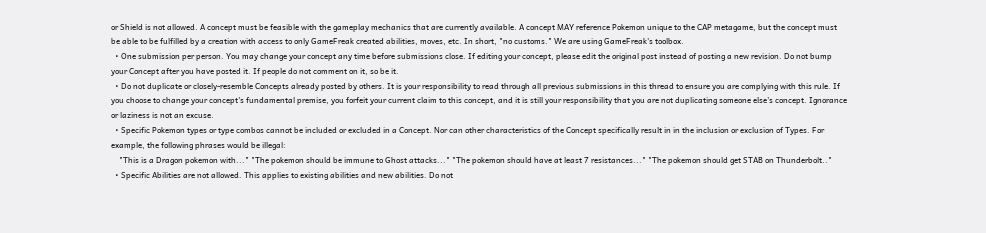or Shield is not allowed. A concept must be feasible with the gameplay mechanics that are currently available. A concept MAY reference Pokemon unique to the CAP metagame, but the concept must be able to be fulfilled by a creation with access to only GameFreak created abilities, moves, etc. In short, "no customs." We are using GameFreak's toolbox.
  • One submission per person. You may change your concept any time before submissions close. If editing your concept, please edit the original post instead of posting a new revision. Do not bump your Concept after you have posted it. If people do not comment on it, so be it.
  • Do not duplicate or closely-resemble Concepts already posted by others. It is your responsibility to read through all previous submissions in this thread to ensure you are complying with this rule. If you choose to change your concept's fundamental premise, you forfeit your current claim to this concept, and it is still your responsibility that you are not duplicating someone else's concept. Ignorance or laziness is not an excuse.
  • Specific Pokemon types or type combos cannot be included or excluded in a Concept. Nor can other characteristics of the Concept specifically result in in the inclusion or exclusion of Types. For example, the following phrases would be illegal:
    "This is a Dragon pokemon with..." "The pokemon should be immune to Ghost attacks..." "The pokemon should have at least 7 resistances..." "The pokemon should get STAB on Thunderbolt.."
  • Specific Abilities are not allowed. This applies to existing abilities and new abilities. Do not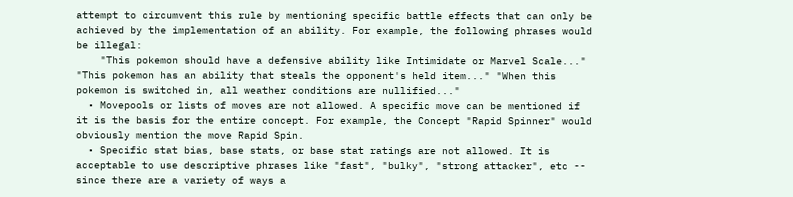attempt to circumvent this rule by mentioning specific battle effects that can only be achieved by the implementation of an ability. For example, the following phrases would be illegal:
    "This pokemon should have a defensive ability like Intimidate or Marvel Scale..." "This pokemon has an ability that steals the opponent's held item..." "When this pokemon is switched in, all weather conditions are nullified..."
  • Movepools or lists of moves are not allowed. A specific move can be mentioned if it is the basis for the entire concept. For example, the Concept "Rapid Spinner" would obviously mention the move Rapid Spin.
  • Specific stat bias, base stats, or base stat ratings are not allowed. It is acceptable to use descriptive phrases like "fast", "bulky", "strong attacker", etc -- since there are a variety of ways a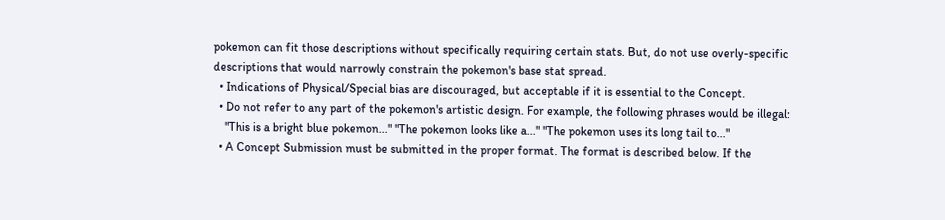pokemon can fit those descriptions without specifically requiring certain stats. But, do not use overly-specific descriptions that would narrowly constrain the pokemon's base stat spread.
  • Indications of Physical/Special bias are discouraged, but acceptable if it is essential to the Concept.
  • Do not refer to any part of the pokemon's artistic design. For example, the following phrases would be illegal:
    "This is a bright blue pokemon..." "The pokemon looks like a..." "The pokemon uses its long tail to..."
  • A Concept Submission must be submitted in the proper format. The format is described below. If the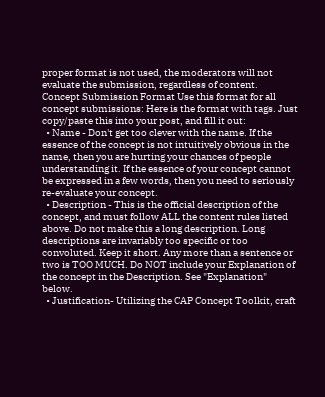proper format is not used, the moderators will not evaluate the submission, regardless of content.
Concept Submission Format Use this format for all concept submissions: Here is the format with tags. Just copy/paste this into your post, and fill it out:
  • Name - Don't get too clever with the name. If the essence of the concept is not intuitively obvious in the name, then you are hurting your chances of people understanding it. If the essence of your concept cannot be expressed in a few words, then you need to seriously re-evaluate your concept.
  • Description - This is the official description of the concept, and must follow ALL the content rules listed above. Do not make this a long description. Long descriptions are invariably too specific or too convoluted. Keep it short. Any more than a sentence or two is TOO MUCH. Do NOT include your Explanation of the concept in the Description. See "Explanation" below.
  • Justification- Utilizing the CAP Concept Toolkit, craft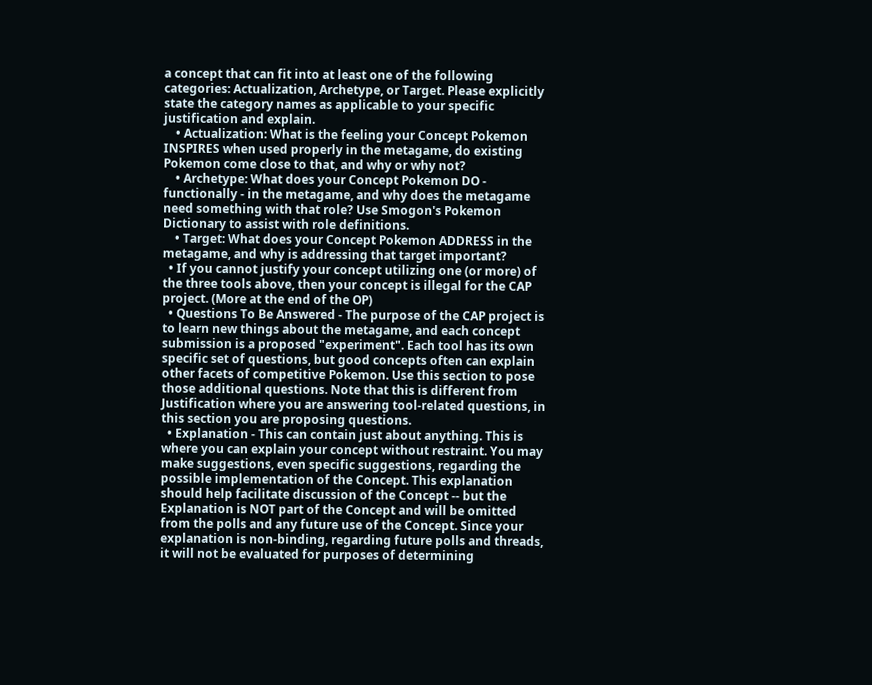a concept that can fit into at least one of the following categories: Actualization, Archetype, or Target. Please explicitly state the category names as applicable to your specific justification and explain.
    • Actualization: What is the feeling your Concept Pokemon INSPIRES when used properly in the metagame, do existing Pokemon come close to that, and why or why not?
    • Archetype: What does your Concept Pokemon DO - functionally - in the metagame, and why does the metagame need something with that role? Use Smogon's Pokemon Dictionary to assist with role definitions.
    • Target: What does your Concept Pokemon ADDRESS in the metagame, and why is addressing that target important?
  • If you cannot justify your concept utilizing one (or more) of the three tools above, then your concept is illegal for the CAP project. (More at the end of the OP)
  • Questions To Be Answered - The purpose of the CAP project is to learn new things about the metagame, and each concept submission is a proposed "experiment". Each tool has its own specific set of questions, but good concepts often can explain other facets of competitive Pokemon. Use this section to pose those additional questions. Note that this is different from Justification where you are answering tool-related questions, in this section you are proposing questions.
  • Explanation - This can contain just about anything. This is where you can explain your concept without restraint. You may make suggestions, even specific suggestions, regarding the possible implementation of the Concept. This explanation should help facilitate discussion of the Concept -- but the Explanation is NOT part of the Concept and will be omitted from the polls and any future use of the Concept. Since your explanation is non-binding, regarding future polls and threads, it will not be evaluated for purposes of determining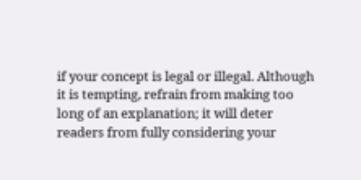if your concept is legal or illegal. Although it is tempting, refrain from making too long of an explanation; it will deter readers from fully considering your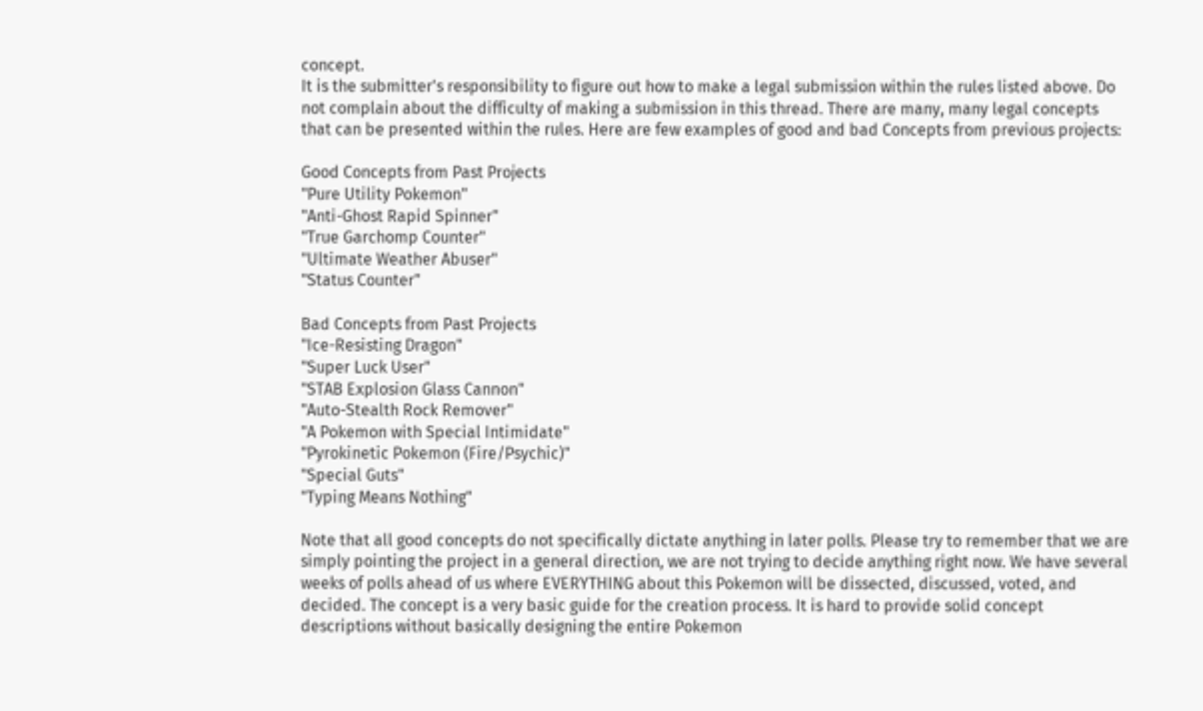concept.
It is the submitter's responsibility to figure out how to make a legal submission within the rules listed above. Do not complain about the difficulty of making a submission in this thread. There are many, many legal concepts that can be presented within the rules. Here are few examples of good and bad Concepts from previous projects:

Good Concepts from Past Projects
"Pure Utility Pokemon"
"Anti-Ghost Rapid Spinner"
"True Garchomp Counter"
"Ultimate Weather Abuser"
"Status Counter"

Bad Concepts from Past Projects
"Ice-Resisting Dragon"
"Super Luck User"
"STAB Explosion Glass Cannon"
"Auto-Stealth Rock Remover"
"A Pokemon with Special Intimidate"
"Pyrokinetic Pokemon (Fire/Psychic)"
"Special Guts"
"Typing Means Nothing"

Note that all good concepts do not specifically dictate anything in later polls. Please try to remember that we are simply pointing the project in a general direction, we are not trying to decide anything right now. We have several weeks of polls ahead of us where EVERYTHING about this Pokemon will be dissected, discussed, voted, and decided. The concept is a very basic guide for the creation process. It is hard to provide solid concept descriptions without basically designing the entire Pokemon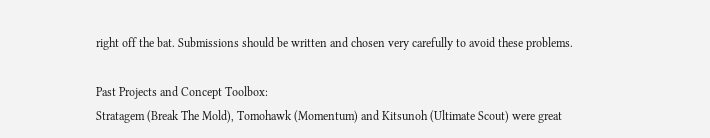right off the bat. Submissions should be written and chosen very carefully to avoid these problems.

Past Projects and Concept Toolbox:
Stratagem (Break The Mold), Tomohawk (Momentum) and Kitsunoh (Ultimate Scout) were great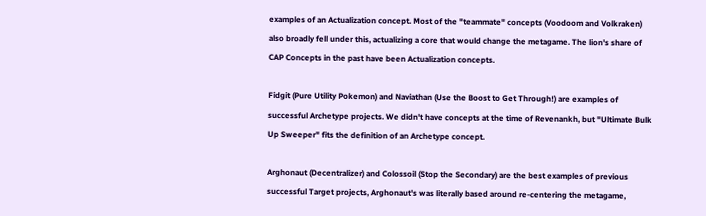examples of an Actualization concept. Most of the "teammate" concepts (Voodoom and Volkraken) also broadly fell under this, actualizing a core that would change the metagame. The lion's share of CAP Concepts in the past have been Actualization concepts.

Fidgit (Pure Utility Pokemon) and Naviathan (Use the Boost to Get Through!) are examples of successful Archetype projects. We didn't have concepts at the time of Revenankh, but "Ultimate Bulk Up Sweeper" fits the definition of an Archetype concept.

Arghonaut (Decentralizer) and Colossoil (Stop the Secondary) are the best examples of previous successful Target projects, Arghonaut's was literally based around re-centering the metagame,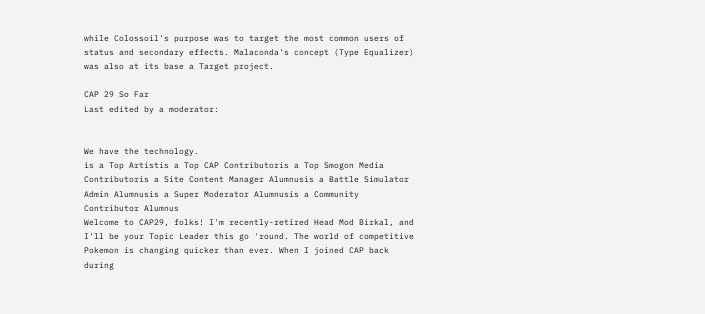while Colossoil's purpose was to target the most common users of status and secondary effects. Malaconda's concept (Type Equalizer) was also at its base a Target project.

CAP 29 So Far
Last edited by a moderator:


We have the technology.
is a Top Artistis a Top CAP Contributoris a Top Smogon Media Contributoris a Site Content Manager Alumnusis a Battle Simulator Admin Alumnusis a Super Moderator Alumnusis a Community Contributor Alumnus
Welcome to CAP29, folks! I'm recently-retired Head Mod Birkal, and I'll be your Topic Leader this go 'round. The world of competitive Pokemon is changing quicker than ever. When I joined CAP back during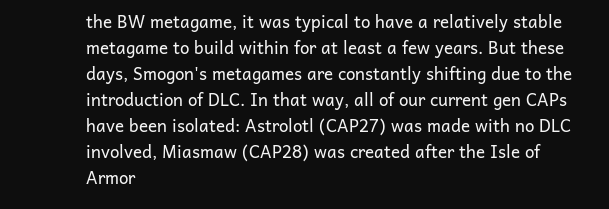the BW metagame, it was typical to have a relatively stable metagame to build within for at least a few years. But these days, Smogon's metagames are constantly shifting due to the introduction of DLC. In that way, all of our current gen CAPs have been isolated: Astrolotl (CAP27) was made with no DLC involved, Miasmaw (CAP28) was created after the Isle of Armor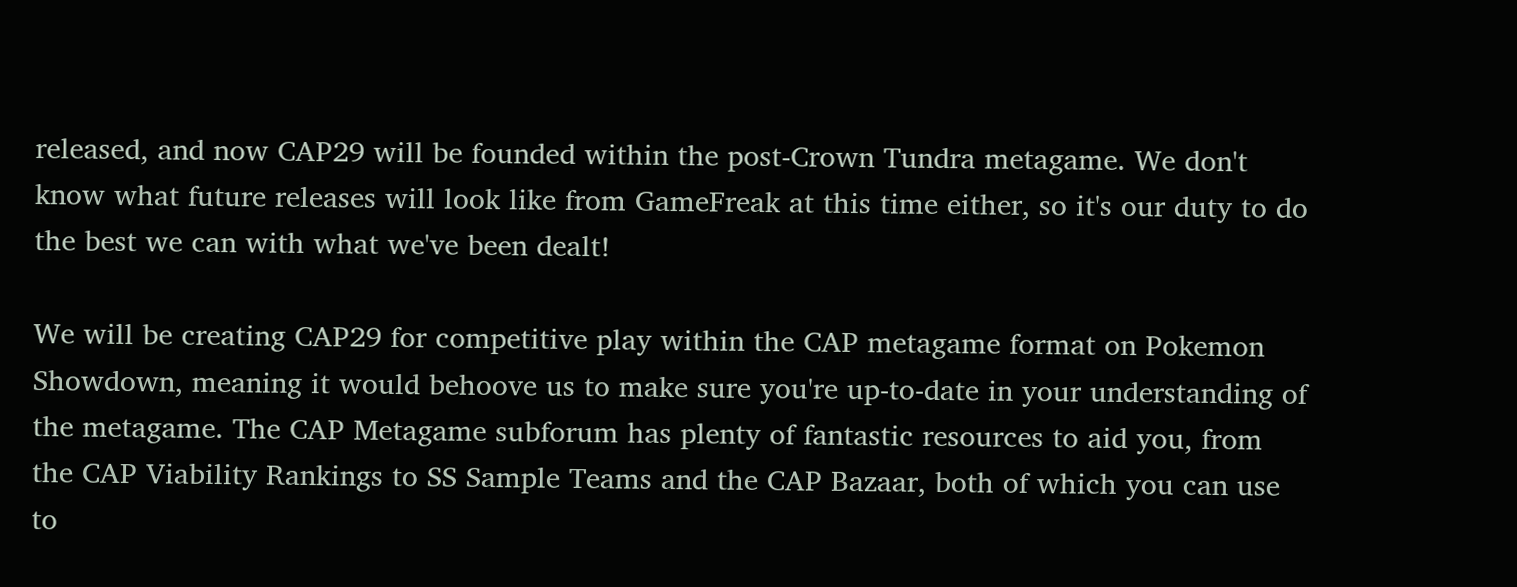released, and now CAP29 will be founded within the post-Crown Tundra metagame. We don't know what future releases will look like from GameFreak at this time either, so it's our duty to do the best we can with what we've been dealt!

We will be creating CAP29 for competitive play within the CAP metagame format on Pokemon Showdown, meaning it would behoove us to make sure you're up-to-date in your understanding of the metagame. The CAP Metagame subforum has plenty of fantastic resources to aid you, from the CAP Viability Rankings to SS Sample Teams and the CAP Bazaar, both of which you can use to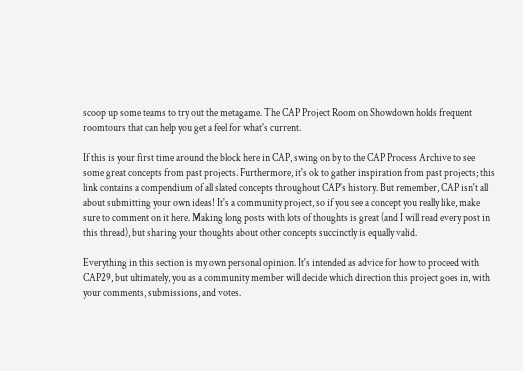scoop up some teams to try out the metagame. The CAP Project Room on Showdown holds frequent roomtours that can help you get a feel for what's current.

If this is your first time around the block here in CAP, swing on by to the CAP Process Archive to see some great concepts from past projects. Furthermore, it's ok to gather inspiration from past projects; this link contains a compendium of all slated concepts throughout CAP's history. But remember, CAP isn't all about submitting your own ideas! It's a community project, so if you see a concept you really like, make sure to comment on it here. Making long posts with lots of thoughts is great (and I will read every post in this thread), but sharing your thoughts about other concepts succinctly is equally valid.

Everything in this section is my own personal opinion. It's intended as advice for how to proceed with CAP29, but ultimately, you as a community member will decide which direction this project goes in, with your comments, submissions, and votes.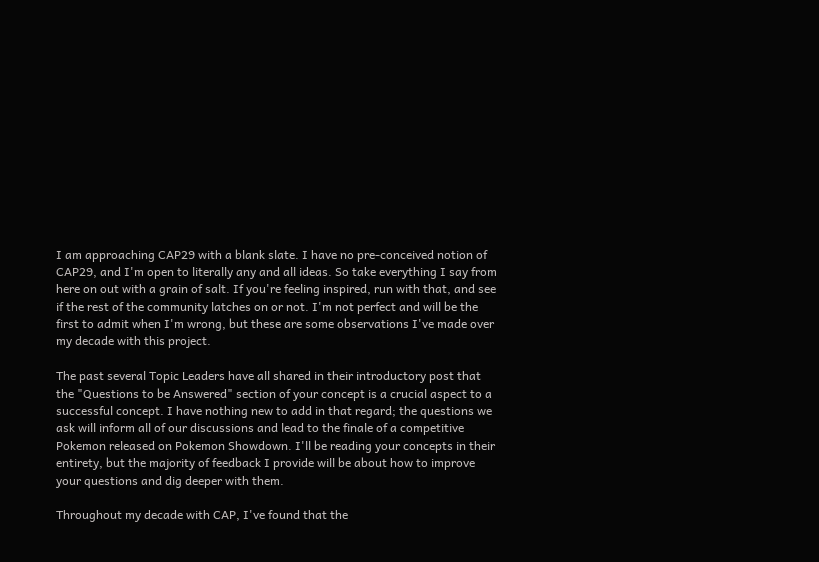I am approaching CAP29 with a blank slate. I have no pre-conceived notion of CAP29, and I'm open to literally any and all ideas. So take everything I say from here on out with a grain of salt. If you're feeling inspired, run with that, and see if the rest of the community latches on or not. I'm not perfect and will be the first to admit when I'm wrong, but these are some observations I've made over my decade with this project.

The past several Topic Leaders have all shared in their introductory post that the "Questions to be Answered" section of your concept is a crucial aspect to a successful concept. I have nothing new to add in that regard; the questions we ask will inform all of our discussions and lead to the finale of a competitive Pokemon released on Pokemon Showdown. I'll be reading your concepts in their entirety, but the majority of feedback I provide will be about how to improve your questions and dig deeper with them.

Throughout my decade with CAP, I've found that the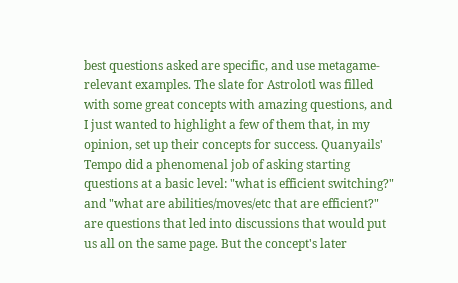best questions asked are specific, and use metagame-relevant examples. The slate for Astrolotl was filled with some great concepts with amazing questions, and I just wanted to highlight a few of them that, in my opinion, set up their concepts for success. Quanyails' Tempo did a phenomenal job of asking starting questions at a basic level: "what is efficient switching?" and "what are abilities/moves/etc that are efficient?" are questions that led into discussions that would put us all on the same page. But the concept's later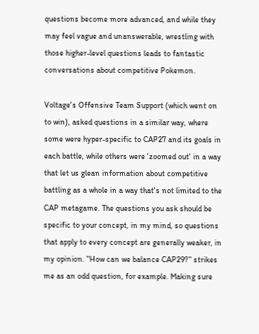questions become more advanced, and while they may feel vague and unanswerable, wrestling with those higher-level questions leads to fantastic conversations about competitive Pokemon.

Voltage's Offensive Team Support (which went on to win), asked questions in a similar way, where some were hyper-specific to CAP27 and its goals in each battle, while others were 'zoomed out' in a way that let us glean information about competitive battling as a whole in a way that's not limited to the CAP metagame. The questions you ask should be specific to your concept, in my mind, so questions that apply to every concept are generally weaker, in my opinion. "How can we balance CAP29?" strikes me as an odd question, for example. Making sure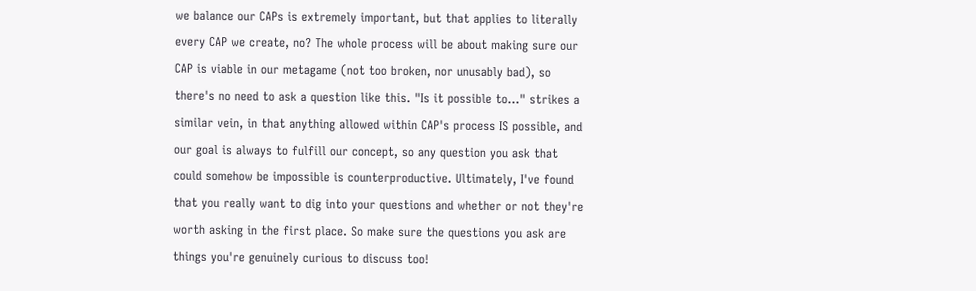we balance our CAPs is extremely important, but that applies to literally every CAP we create, no? The whole process will be about making sure our CAP is viable in our metagame (not too broken, nor unusably bad), so there's no need to ask a question like this. "Is it possible to..." strikes a similar vein, in that anything allowed within CAP's process IS possible, and our goal is always to fulfill our concept, so any question you ask that could somehow be impossible is counterproductive. Ultimately, I've found that you really want to dig into your questions and whether or not they're worth asking in the first place. So make sure the questions you ask are things you're genuinely curious to discuss too!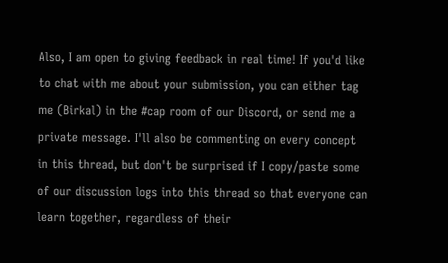Also, I am open to giving feedback in real time! If you'd like to chat with me about your submission, you can either tag me (Birkal) in the #cap room of our Discord, or send me a private message. I'll also be commenting on every concept in this thread, but don't be surprised if I copy/paste some of our discussion logs into this thread so that everyone can learn together, regardless of their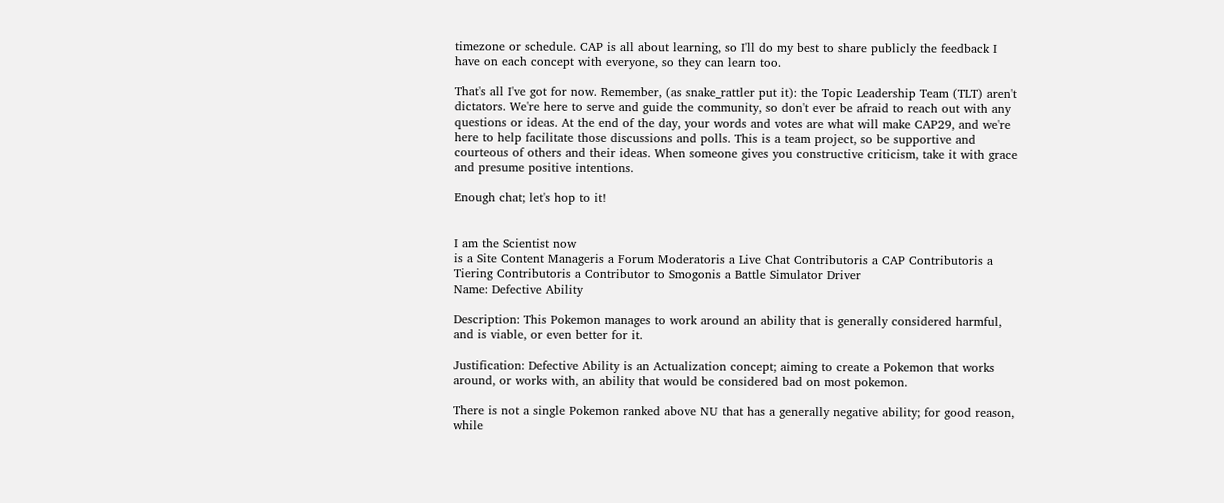timezone or schedule. CAP is all about learning, so I'll do my best to share publicly the feedback I have on each concept with everyone, so they can learn too.

That's all I've got for now. Remember, (as snake_rattler put it): the Topic Leadership Team (TLT) aren't dictators. We're here to serve and guide the community, so don't ever be afraid to reach out with any questions or ideas. At the end of the day, your words and votes are what will make CAP29, and we're here to help facilitate those discussions and polls. This is a team project, so be supportive and courteous of others and their ideas. When someone gives you constructive criticism, take it with grace and presume positive intentions.

Enough chat; let's hop to it!


I am the Scientist now
is a Site Content Manageris a Forum Moderatoris a Live Chat Contributoris a CAP Contributoris a Tiering Contributoris a Contributor to Smogonis a Battle Simulator Driver
Name: Defective Ability

Description: This Pokemon manages to work around an ability that is generally considered harmful, and is viable, or even better for it.

Justification: Defective Ability is an Actualization concept; aiming to create a Pokemon that works around, or works with, an ability that would be considered bad on most pokemon.

There is not a single Pokemon ranked above NU that has a generally negative ability; for good reason, while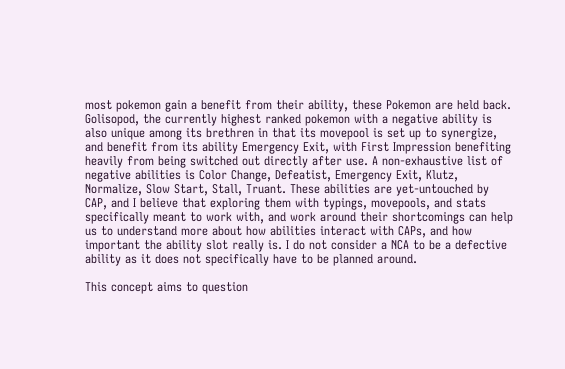most pokemon gain a benefit from their ability, these Pokemon are held back. Golisopod, the currently highest ranked pokemon with a negative ability is also unique among its brethren in that its movepool is set up to synergize, and benefit from its ability Emergency Exit, with First Impression benefiting heavily from being switched out directly after use. A non-exhaustive list of negative abilities is Color Change, Defeatist, Emergency Exit, Klutz, Normalize, Slow Start, Stall, Truant. These abilities are yet-untouched by CAP, and I believe that exploring them with typings, movepools, and stats specifically meant to work with, and work around their shortcomings can help us to understand more about how abilities interact with CAPs, and how important the ability slot really is. I do not consider a NCA to be a defective ability as it does not specifically have to be planned around.

This concept aims to question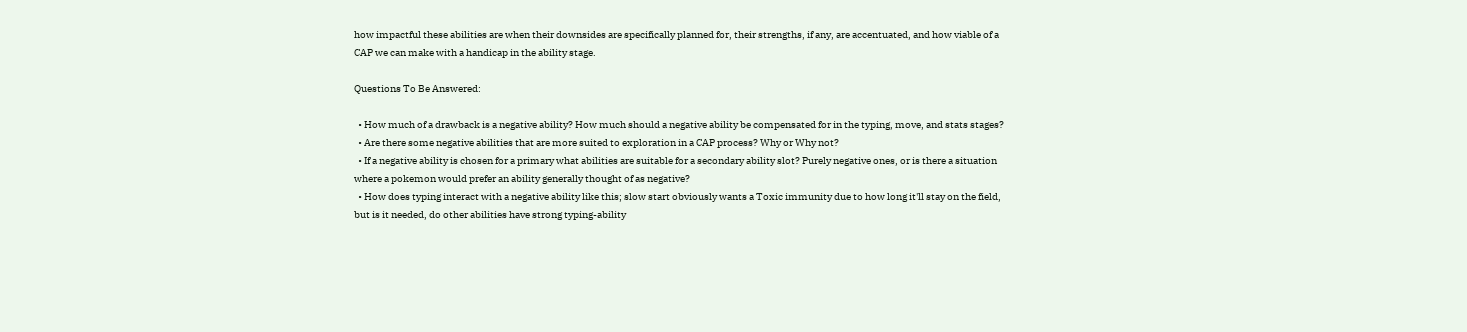how impactful these abilities are when their downsides are specifically planned for, their strengths, if any, are accentuated, and how viable of a CAP we can make with a handicap in the ability stage.

Questions To Be Answered:

  • How much of a drawback is a negative ability? How much should a negative ability be compensated for in the typing, move, and stats stages?
  • Are there some negative abilities that are more suited to exploration in a CAP process? Why or Why not?
  • If a negative ability is chosen for a primary what abilities are suitable for a secondary ability slot? Purely negative ones, or is there a situation where a pokemon would prefer an ability generally thought of as negative?
  • How does typing interact with a negative ability like this; slow start obviously wants a Toxic immunity due to how long it'll stay on the field, but is it needed, do other abilities have strong typing-ability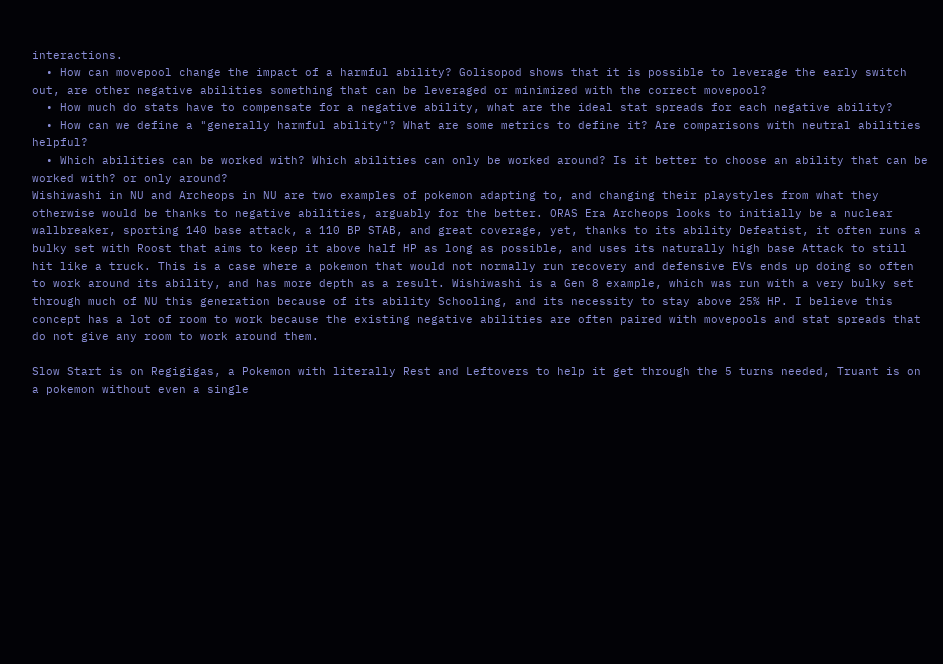interactions.
  • How can movepool change the impact of a harmful ability? Golisopod shows that it is possible to leverage the early switch out, are other negative abilities something that can be leveraged or minimized with the correct movepool?
  • How much do stats have to compensate for a negative ability, what are the ideal stat spreads for each negative ability?
  • How can we define a "generally harmful ability"? What are some metrics to define it? Are comparisons with neutral abilities helpful?
  • Which abilities can be worked with? Which abilities can only be worked around? Is it better to choose an ability that can be worked with? or only around?
Wishiwashi in NU and Archeops in NU are two examples of pokemon adapting to, and changing their playstyles from what they otherwise would be thanks to negative abilities, arguably for the better. ORAS Era Archeops looks to initially be a nuclear wallbreaker, sporting 140 base attack, a 110 BP STAB, and great coverage, yet, thanks to its ability Defeatist, it often runs a bulky set with Roost that aims to keep it above half HP as long as possible, and uses its naturally high base Attack to still hit like a truck. This is a case where a pokemon that would not normally run recovery and defensive EVs ends up doing so often to work around its ability, and has more depth as a result. Wishiwashi is a Gen 8 example, which was run with a very bulky set through much of NU this generation because of its ability Schooling, and its necessity to stay above 25% HP. I believe this concept has a lot of room to work because the existing negative abilities are often paired with movepools and stat spreads that do not give any room to work around them.

Slow Start is on Regigigas, a Pokemon with literally Rest and Leftovers to help it get through the 5 turns needed, Truant is on a pokemon without even a single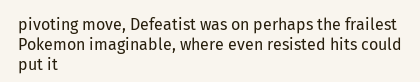pivoting move, Defeatist was on perhaps the frailest Pokemon imaginable, where even resisted hits could put it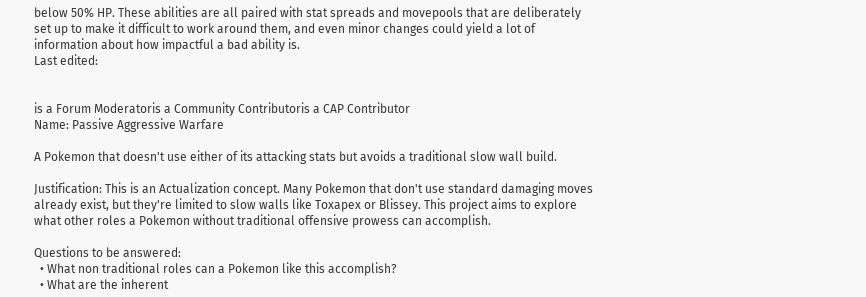below 50% HP. These abilities are all paired with stat spreads and movepools that are deliberately set up to make it difficult to work around them, and even minor changes could yield a lot of information about how impactful a bad ability is.
Last edited:


is a Forum Moderatoris a Community Contributoris a CAP Contributor
Name: Passive Aggressive Warfare

A Pokemon that doesn't use either of its attacking stats but avoids a traditional slow wall build.

Justification: This is an Actualization concept. Many Pokemon that don't use standard damaging moves already exist, but they're limited to slow walls like Toxapex or Blissey. This project aims to explore what other roles a Pokemon without traditional offensive prowess can accomplish.

Questions to be answered:
  • What non traditional roles can a Pokemon like this accomplish?
  • What are the inherent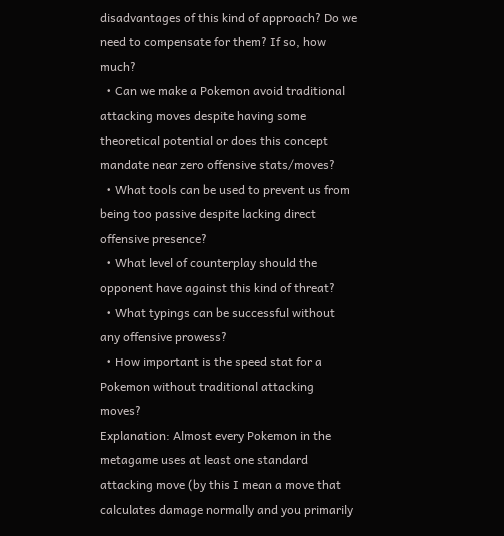disadvantages of this kind of approach? Do we need to compensate for them? If so, how much?
  • Can we make a Pokemon avoid traditional attacking moves despite having some theoretical potential or does this concept mandate near zero offensive stats/moves?
  • What tools can be used to prevent us from being too passive despite lacking direct offensive presence?
  • What level of counterplay should the opponent have against this kind of threat?
  • What typings can be successful without any offensive prowess?
  • How important is the speed stat for a Pokemon without traditional attacking moves?
Explanation: Almost every Pokemon in the metagame uses at least one standard attacking move (by this I mean a move that calculates damage normally and you primarily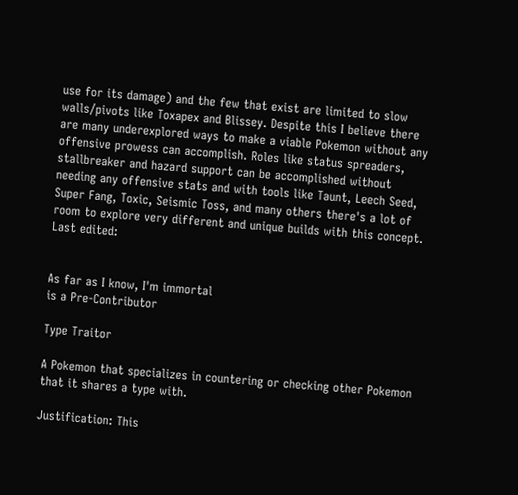use for its damage) and the few that exist are limited to slow walls/pivots like Toxapex and Blissey. Despite this I believe there are many underexplored ways to make a viable Pokemon without any offensive prowess can accomplish. Roles like status spreaders, stallbreaker and hazard support can be accomplished without needing any offensive stats and with tools like Taunt, Leech Seed, Super Fang, Toxic, Seismic Toss, and many others there's a lot of room to explore very different and unique builds with this concept.
Last edited:


As far as I know, I'm immortal
is a Pre-Contributor

Type Traitor

A Pokemon that specializes in countering or checking other Pokemon that it shares a type with.

Justification: This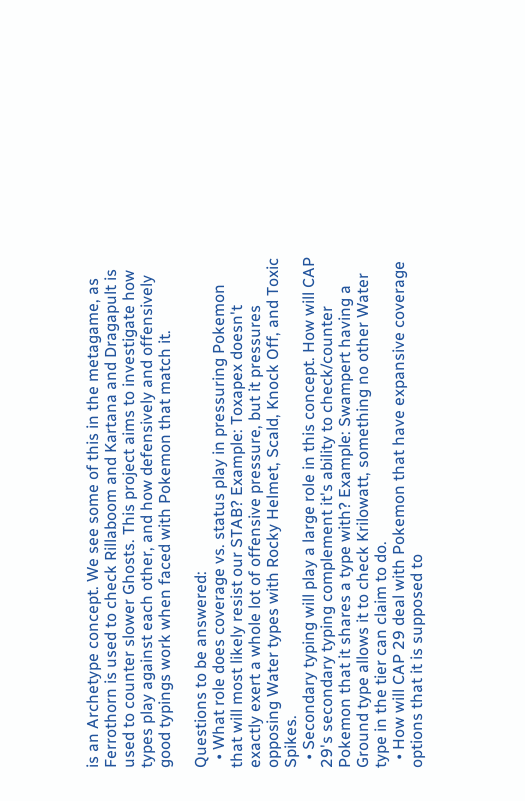is an Archetype concept. We see some of this in the metagame, as Ferrothorn is used to check Rillaboom and Kartana and Dragapult is used to counter slower Ghosts. This project aims to investigate how types play against each other, and how defensively and offensively good typings work when faced with Pokemon that match it.

Questions to be answered:
  • What role does coverage vs. status play in pressuring Pokemon that will most likely resist our STAB? Example: Toxapex doesn't exactly exert a whole lot of offensive pressure, but it pressures opposing Water types with Rocky Helmet, Scald, Knock Off, and Toxic Spikes.
  • Secondary typing will play a large role in this concept. How will CAP 29's secondary typing complement it's ability to check/counter Pokemon that it shares a type with? Example: Swampert having a Ground type allows it to check Krilowatt, something no other Water type in the tier can claim to do.
  • How will CAP 29 deal with Pokemon that have expansive coverage options that it is supposed to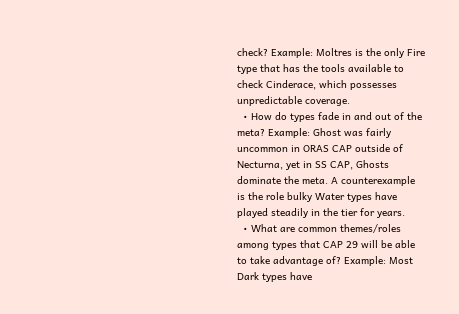check? Example: Moltres is the only Fire type that has the tools available to check Cinderace, which possesses unpredictable coverage.
  • How do types fade in and out of the meta? Example: Ghost was fairly uncommon in ORAS CAP outside of Necturna, yet in SS CAP, Ghosts dominate the meta. A counterexample is the role bulky Water types have played steadily in the tier for years.
  • What are common themes/roles among types that CAP 29 will be able to take advantage of? Example: Most Dark types have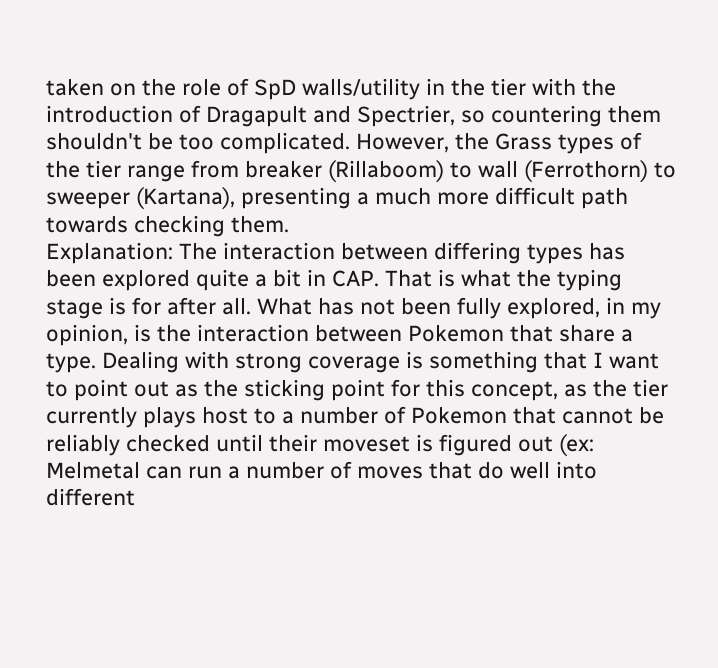taken on the role of SpD walls/utility in the tier with the introduction of Dragapult and Spectrier, so countering them shouldn't be too complicated. However, the Grass types of the tier range from breaker (Rillaboom) to wall (Ferrothorn) to sweeper (Kartana), presenting a much more difficult path towards checking them.
Explanation: The interaction between differing types has been explored quite a bit in CAP. That is what the typing stage is for after all. What has not been fully explored, in my opinion, is the interaction between Pokemon that share a type. Dealing with strong coverage is something that I want to point out as the sticking point for this concept, as the tier currently plays host to a number of Pokemon that cannot be reliably checked until their moveset is figured out (ex: Melmetal can run a number of moves that do well into different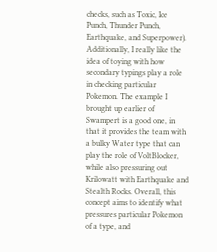checks, such as Toxic, Ice Punch, Thunder Punch, Earthquake, and Superpower). Additionally, I really like the idea of toying with how secondary typings play a role in checking particular Pokemon. The example I brought up earlier of Swampert is a good one, in that it provides the team with a bulky Water type that can play the role of VoltBlocker, while also pressuring out Krilowatt with Earthquake and Stealth Rocks. Overall, this concept aims to identify what pressures particular Pokemon of a type, and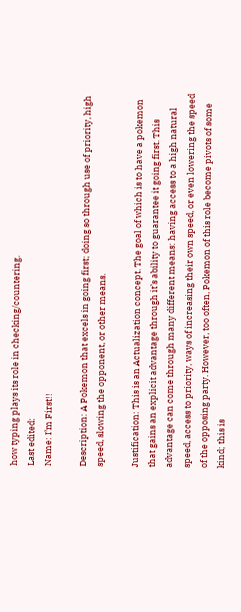how typing plays its role in checking/countering.
Last edited:
Name: I’m First!!

Description: A Pokemon that excels in going first; doing so through use of priority, high speed, slowing the opponent, or other means.

Justification: This is an Actualization concept. The goal of which is to have a pokemon that gains an explicit advantage through it’s ability to guarantee it going first. This advantage can come through many different means: having access to a high natural speed, access to priority, ways of increasing their own speed, or even lowering the speed of the opposing party. However, too often, Pokemon of this role become pivots of some kind; this is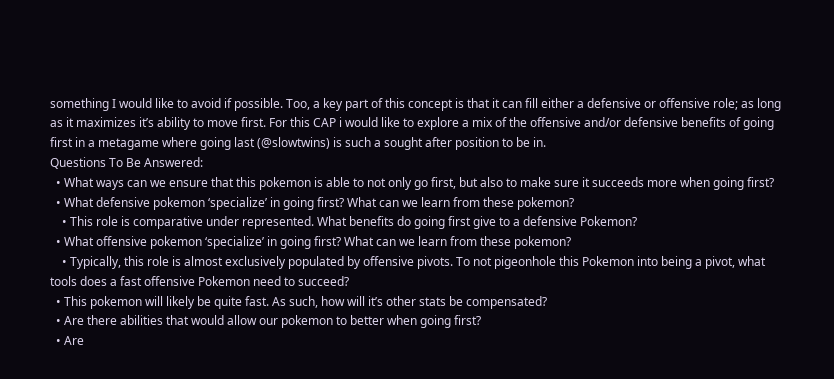something I would like to avoid if possible. Too, a key part of this concept is that it can fill either a defensive or offensive role; as long as it maximizes it’s ability to move first. For this CAP i would like to explore a mix of the offensive and/or defensive benefits of going first in a metagame where going last (@slowtwins) is such a sought after position to be in.
Questions To Be Answered:
  • What ways can we ensure that this pokemon is able to not only go first, but also to make sure it succeeds more when going first?
  • What defensive pokemon ‘specialize’ in going first? What can we learn from these pokemon?
    • This role is comparative under represented. What benefits do going first give to a defensive Pokemon?
  • What offensive pokemon ‘specialize’ in going first? What can we learn from these pokemon?
    • Typically, this role is almost exclusively populated by offensive pivots. To not pigeonhole this Pokemon into being a pivot, what tools does a fast offensive Pokemon need to succeed?
  • This pokemon will likely be quite fast. As such, how will it’s other stats be compensated?
  • Are there abilities that would allow our pokemon to better when going first?
  • Are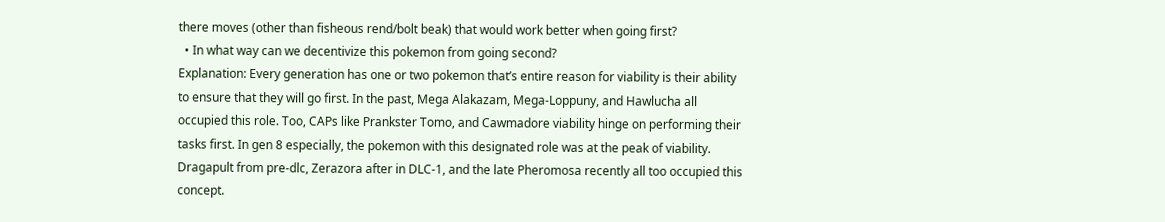there moves (other than fisheous rend/bolt beak) that would work better when going first?
  • In what way can we decentivize this pokemon from going second?
Explanation: Every generation has one or two pokemon that’s entire reason for viability is their ability to ensure that they will go first. In the past, Mega Alakazam, Mega-Loppuny, and Hawlucha all occupied this role. Too, CAPs like Prankster Tomo, and Cawmadore viability hinge on performing their tasks first. In gen 8 especially, the pokemon with this designated role was at the peak of viability. Dragapult from pre-dlc, Zerazora after in DLC-1, and the late Pheromosa recently all too occupied this concept.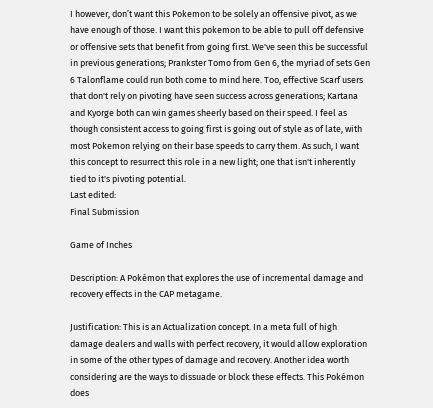I however, don’t want this Pokemon to be solely an offensive pivot, as we have enough of those. I want this pokemon to be able to pull off defensive or offensive sets that benefit from going first. We've seen this be successful in previous generations; Prankster Tomo from Gen 6, the myriad of sets Gen 6 Talonflame could run both come to mind here. Too, effective Scarf users that don't rely on pivoting have seen success across generations; Kartana and Kyorge both can win games sheerly based on their speed. I feel as though consistent access to going first is going out of style as of late, with most Pokemon relying on their base speeds to carry them. As such, I want this concept to resurrect this role in a new light; one that isn't inherently tied to it's pivoting potential.
Last edited:
Final Submission

Game of Inches

Description: A Pokémon that explores the use of incremental damage and recovery effects in the CAP metagame.

Justification: This is an Actualization concept. In a meta full of high damage dealers and walls with perfect recovery, it would allow exploration in some of the other types of damage and recovery. Another idea worth considering are the ways to dissuade or block these effects. This Pokémon does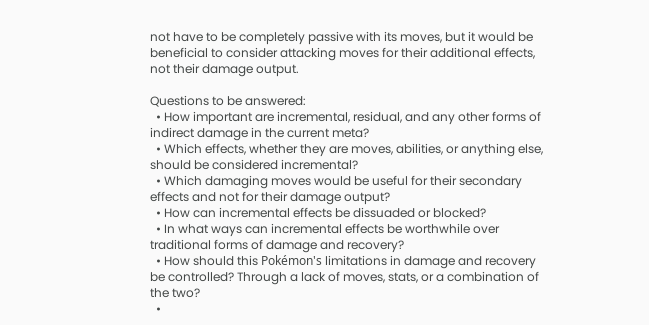not have to be completely passive with its moves, but it would be beneficial to consider attacking moves for their additional effects, not their damage output.

Questions to be answered:
  • How important are incremental, residual, and any other forms of indirect damage in the current meta?
  • Which effects, whether they are moves, abilities, or anything else, should be considered incremental?
  • Which damaging moves would be useful for their secondary effects and not for their damage output?
  • How can incremental effects be dissuaded or blocked?
  • In what ways can incremental effects be worthwhile over traditional forms of damage and recovery?
  • How should this Pokémon's limitations in damage and recovery be controlled? Through a lack of moves, stats, or a combination of the two?
  •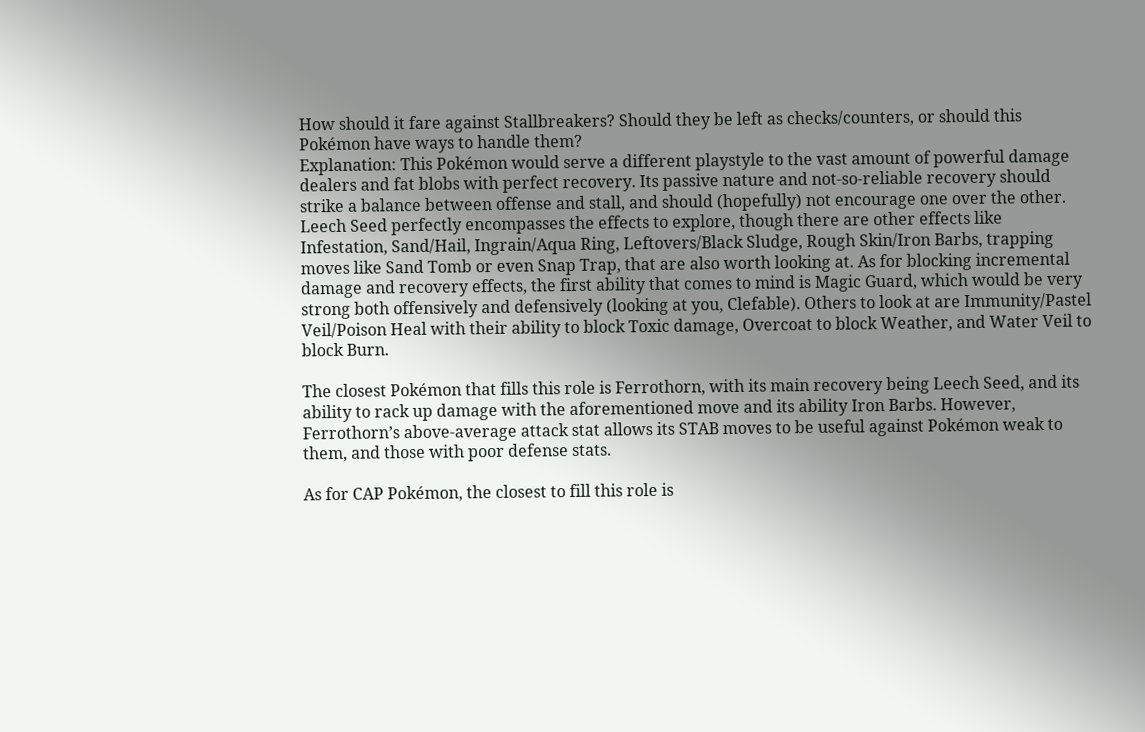How should it fare against Stallbreakers? Should they be left as checks/counters, or should this Pokémon have ways to handle them?
Explanation: This Pokémon would serve a different playstyle to the vast amount of powerful damage dealers and fat blobs with perfect recovery. Its passive nature and not-so-reliable recovery should strike a balance between offense and stall, and should (hopefully) not encourage one over the other. Leech Seed perfectly encompasses the effects to explore, though there are other effects like Infestation, Sand/Hail, Ingrain/Aqua Ring, Leftovers/Black Sludge, Rough Skin/Iron Barbs, trapping moves like Sand Tomb or even Snap Trap, that are also worth looking at. As for blocking incremental damage and recovery effects, the first ability that comes to mind is Magic Guard, which would be very strong both offensively and defensively (looking at you, Clefable). Others to look at are Immunity/Pastel Veil/Poison Heal with their ability to block Toxic damage, Overcoat to block Weather, and Water Veil to block Burn.

The closest Pokémon that fills this role is Ferrothorn, with its main recovery being Leech Seed, and its ability to rack up damage with the aforementioned move and its ability Iron Barbs. However, Ferrothorn’s above-average attack stat allows its STAB moves to be useful against Pokémon weak to them, and those with poor defense stats.

As for CAP Pokémon, the closest to fill this role is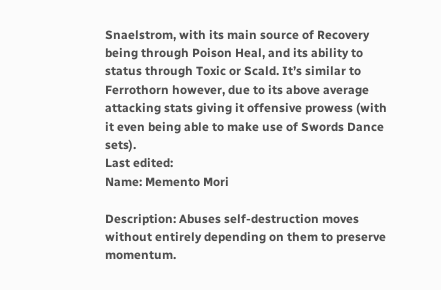Snaelstrom, with its main source of Recovery being through Poison Heal, and its ability to status through Toxic or Scald. It’s similar to Ferrothorn however, due to its above average attacking stats giving it offensive prowess (with it even being able to make use of Swords Dance sets).
Last edited:
Name: Memento Mori

Description: Abuses self-destruction moves without entirely depending on them to preserve momentum.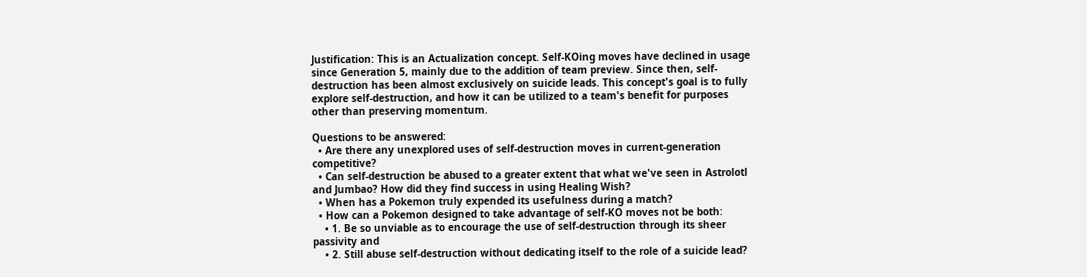Justification: This is an Actualization concept. Self-KOing moves have declined in usage since Generation 5, mainly due to the addition of team preview. Since then, self-destruction has been almost exclusively on suicide leads. This concept's goal is to fully explore self-destruction, and how it can be utilized to a team's benefit for purposes other than preserving momentum.

Questions to be answered:
  • Are there any unexplored uses of self-destruction moves in current-generation competitive?
  • Can self-destruction be abused to a greater extent that what we've seen in Astrolotl and Jumbao? How did they find success in using Healing Wish?
  • When has a Pokemon truly expended its usefulness during a match?
  • How can a Pokemon designed to take advantage of self-KO moves not be both:
    • 1. Be so unviable as to encourage the use of self-destruction through its sheer passivity and
    • 2. Still abuse self-destruction without dedicating itself to the role of a suicide lead?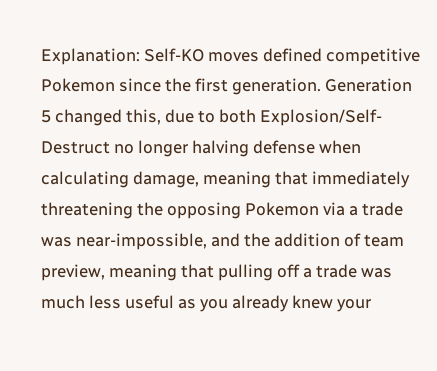Explanation: Self-KO moves defined competitive Pokemon since the first generation. Generation 5 changed this, due to both Explosion/Self-Destruct no longer halving defense when calculating damage, meaning that immediately threatening the opposing Pokemon via a trade was near-impossible, and the addition of team preview, meaning that pulling off a trade was much less useful as you already knew your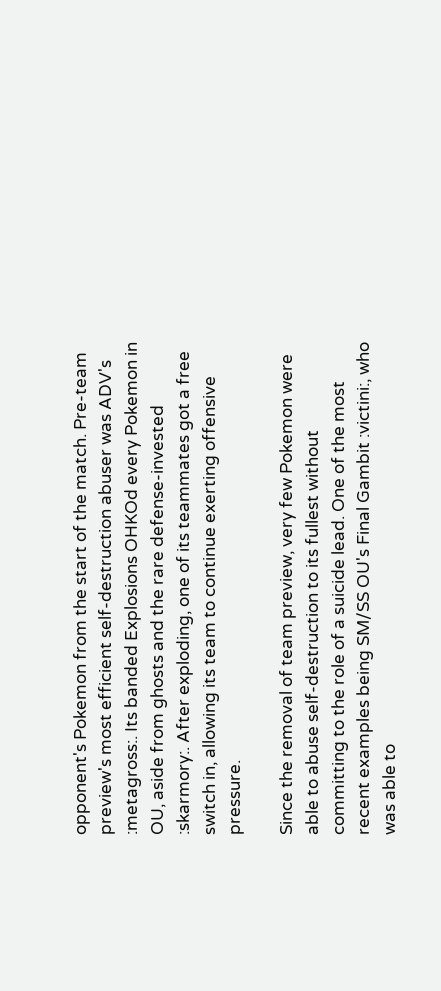opponent's Pokemon from the start of the match. Pre-team preview's most efficient self-destruction abuser was ADV's :metagross:. Its banded Explosions OHKOd every Pokemon in OU, aside from ghosts and the rare defense-invested :skarmory:. After exploding, one of its teammates got a free switch in, allowing its team to continue exerting offensive pressure.

Since the removal of team preview, very few Pokemon were able to abuse self-destruction to its fullest without committing to the role of a suicide lead. One of the most recent examples being SM/SS OU's Final Gambit :victini:, who was able to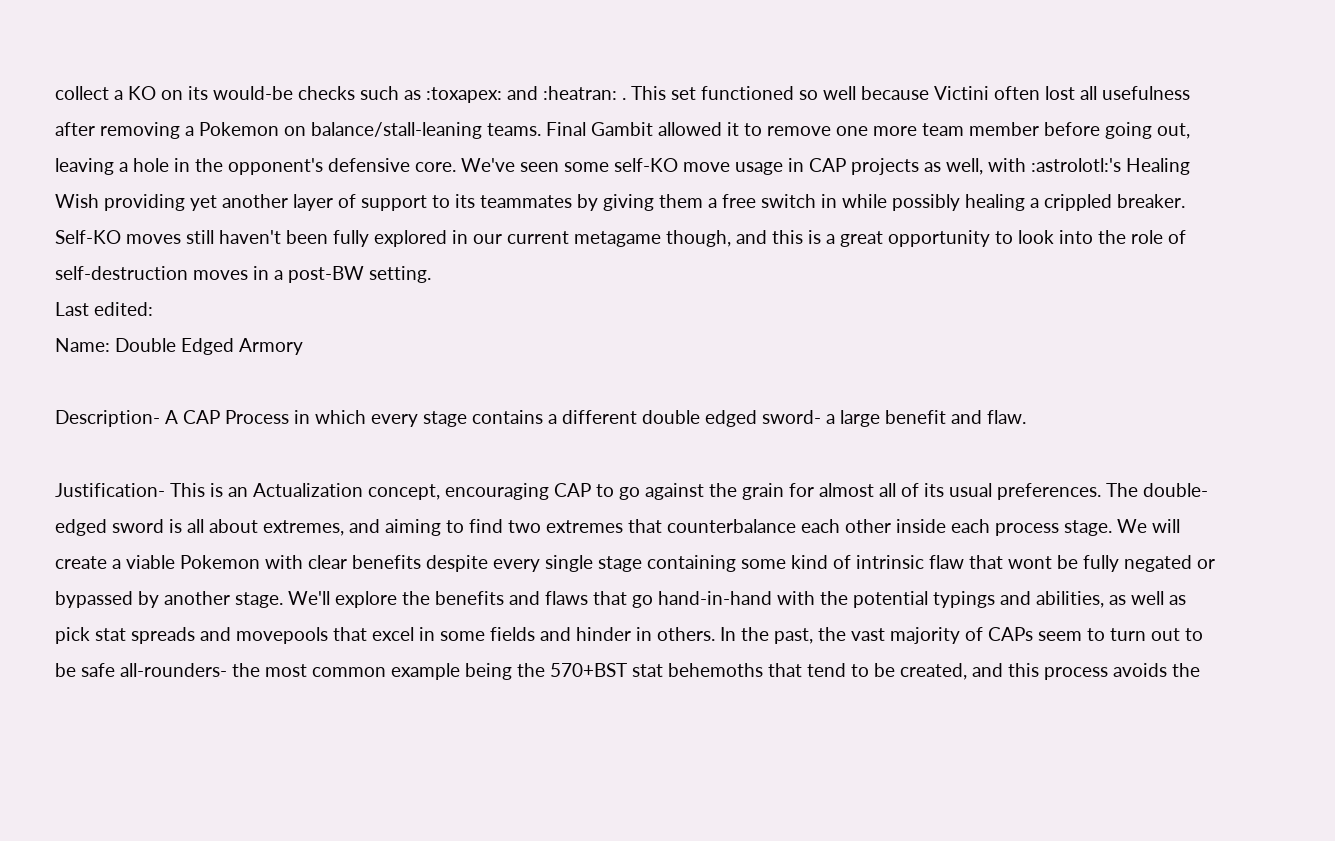collect a KO on its would-be checks such as :toxapex: and :heatran: . This set functioned so well because Victini often lost all usefulness after removing a Pokemon on balance/stall-leaning teams. Final Gambit allowed it to remove one more team member before going out, leaving a hole in the opponent's defensive core. We've seen some self-KO move usage in CAP projects as well, with :astrolotl:'s Healing Wish providing yet another layer of support to its teammates by giving them a free switch in while possibly healing a crippled breaker. Self-KO moves still haven't been fully explored in our current metagame though, and this is a great opportunity to look into the role of self-destruction moves in a post-BW setting.
Last edited:
Name: Double Edged Armory

Description- A CAP Process in which every stage contains a different double edged sword- a large benefit and flaw.

Justification- This is an Actualization concept, encouraging CAP to go against the grain for almost all of its usual preferences. The double-edged sword is all about extremes, and aiming to find two extremes that counterbalance each other inside each process stage. We will create a viable Pokemon with clear benefits despite every single stage containing some kind of intrinsic flaw that wont be fully negated or bypassed by another stage. We'll explore the benefits and flaws that go hand-in-hand with the potential typings and abilities, as well as pick stat spreads and movepools that excel in some fields and hinder in others. In the past, the vast majority of CAPs seem to turn out to be safe all-rounders- the most common example being the 570+BST stat behemoths that tend to be created, and this process avoids the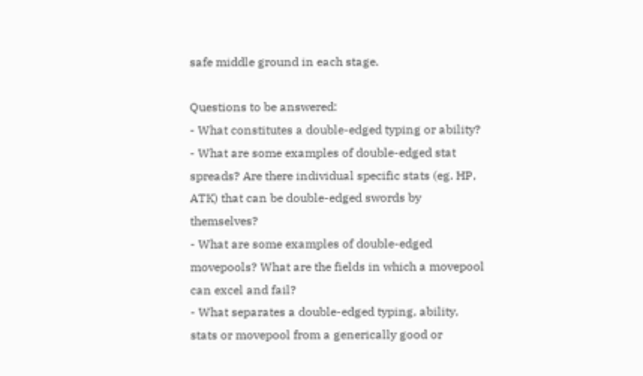safe middle ground in each stage.

Questions to be answered:
- What constitutes a double-edged typing or ability?
- What are some examples of double-edged stat spreads? Are there individual specific stats (eg. HP, ATK) that can be double-edged swords by themselves?
- What are some examples of double-edged movepools? What are the fields in which a movepool can excel and fail?
- What separates a double-edged typing, ability, stats or movepool from a generically good or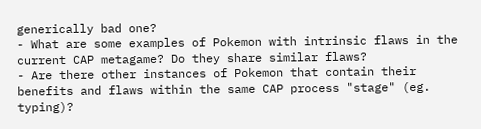generically bad one?
- What are some examples of Pokemon with intrinsic flaws in the current CAP metagame? Do they share similar flaws?
- Are there other instances of Pokemon that contain their benefits and flaws within the same CAP process "stage" (eg. typing)?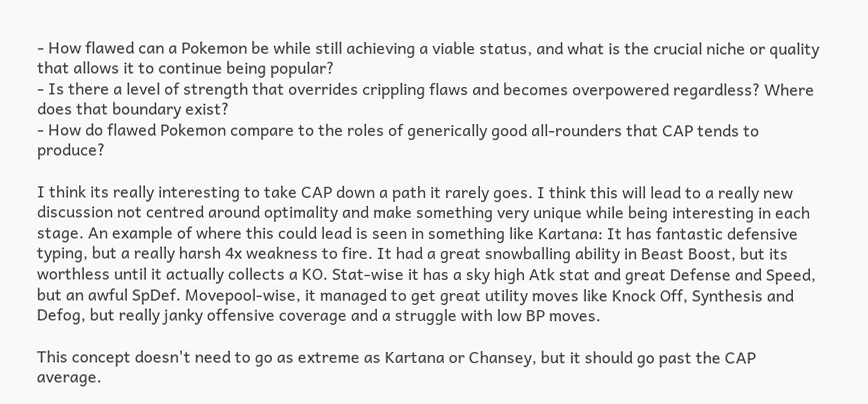- How flawed can a Pokemon be while still achieving a viable status, and what is the crucial niche or quality that allows it to continue being popular?
- Is there a level of strength that overrides crippling flaws and becomes overpowered regardless? Where does that boundary exist?
- How do flawed Pokemon compare to the roles of generically good all-rounders that CAP tends to produce?

I think its really interesting to take CAP down a path it rarely goes. I think this will lead to a really new discussion not centred around optimality and make something very unique while being interesting in each stage. An example of where this could lead is seen in something like Kartana: It has fantastic defensive typing, but a really harsh 4x weakness to fire. It had a great snowballing ability in Beast Boost, but its worthless until it actually collects a KO. Stat-wise it has a sky high Atk stat and great Defense and Speed, but an awful SpDef. Movepool-wise, it managed to get great utility moves like Knock Off, Synthesis and Defog, but really janky offensive coverage and a struggle with low BP moves.

This concept doesn't need to go as extreme as Kartana or Chansey, but it should go past the CAP average.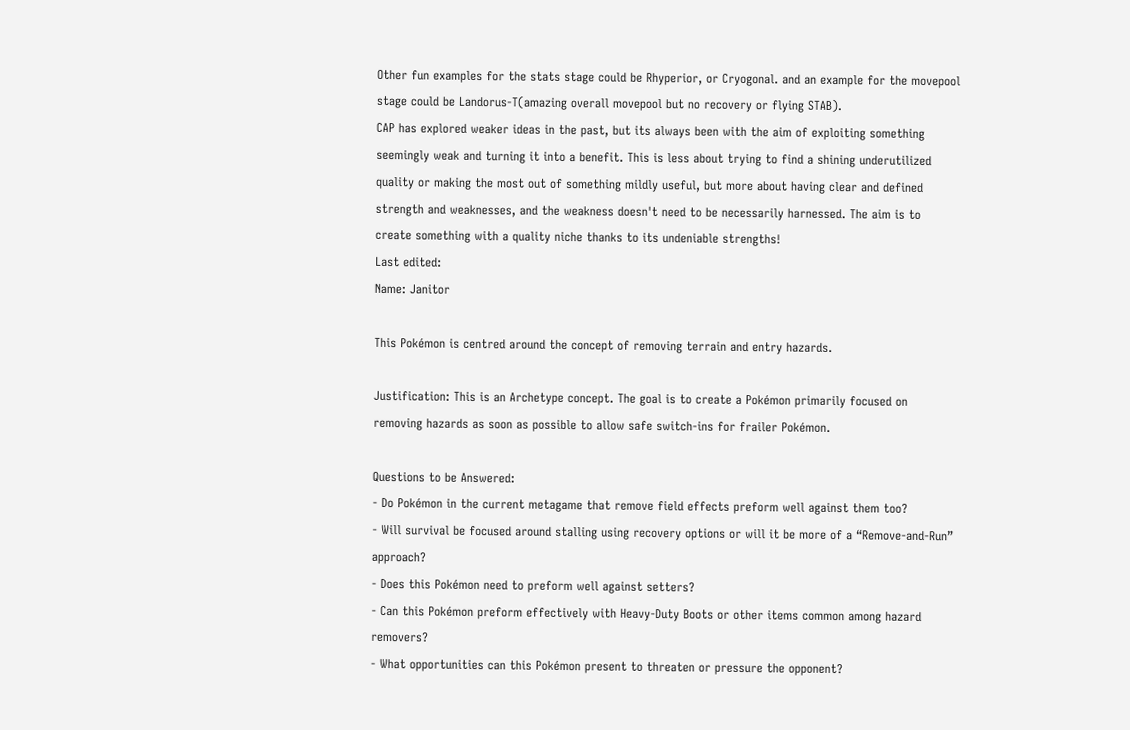Other fun examples for the stats stage could be Rhyperior, or Cryogonal. and an example for the movepool stage could be Landorus-T(amazing overall movepool but no recovery or flying STAB).
CAP has explored weaker ideas in the past, but its always been with the aim of exploiting something seemingly weak and turning it into a benefit. This is less about trying to find a shining underutilized quality or making the most out of something mildly useful, but more about having clear and defined strength and weaknesses, and the weakness doesn't need to be necessarily harnessed. The aim is to create something with a quality niche thanks to its undeniable strengths!
Last edited:
Name: Janitor

This Pokémon is centred around the concept of removing terrain and entry hazards.

Justification: This is an Archetype concept. The goal is to create a Pokémon primarily focused on removing hazards as soon as possible to allow safe switch-ins for frailer Pokémon.

Questions to be Answered:
- Do Pokémon in the current metagame that remove field effects preform well against them too?
- Will survival be focused around stalling using recovery options or will it be more of a “Remove-and-Run” approach?
- Does this Pokémon need to preform well against setters?
- Can this Pokémon preform effectively with Heavy-Duty Boots or other items common among hazard removers?
- What opportunities can this Pokémon present to threaten or pressure the opponent?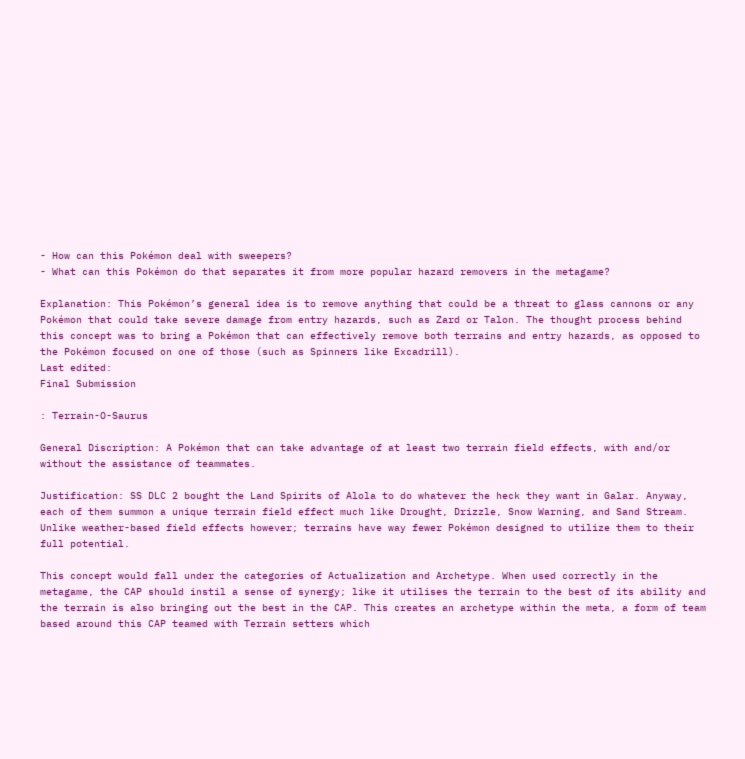- How can this Pokémon deal with sweepers?
- What can this Pokémon do that separates it from more popular hazard removers in the metagame?

Explanation: This Pokémon’s general idea is to remove anything that could be a threat to glass cannons or any Pokémon that could take severe damage from entry hazards, such as Zard or Talon. The thought process behind this concept was to bring a Pokémon that can effectively remove both terrains and entry hazards, as opposed to the Pokémon focused on one of those (such as Spinners like Excadrill).
Last edited:
Final Submission

: Terrain-O-Saurus

General Discription: A Pokémon that can take advantage of at least two terrain field effects, with and/or without the assistance of teammates.

Justification: SS DLC 2 bought the Land Spirits of Alola to do whatever the heck they want in Galar. Anyway, each of them summon a unique terrain field effect much like Drought, Drizzle, Snow Warning, and Sand Stream. Unlike weather-based field effects however; terrains have way fewer Pokémon designed to utilize them to their full potential.

This concept would fall under the categories of Actualization and Archetype. When used correctly in the metagame, the CAP should instil a sense of synergy; like it utilises the terrain to the best of its ability and the terrain is also bringing out the best in the CAP. This creates an archetype within the meta, a form of team based around this CAP teamed with Terrain setters which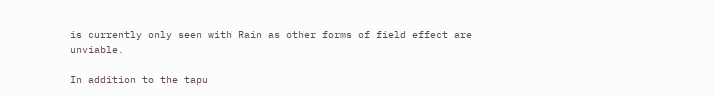is currently only seen with Rain as other forms of field effect are unviable.

In addition to the tapu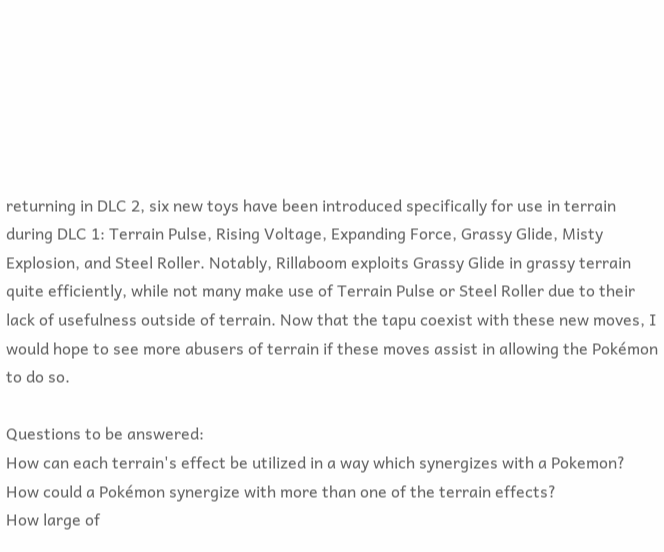returning in DLC 2, six new toys have been introduced specifically for use in terrain during DLC 1: Terrain Pulse, Rising Voltage, Expanding Force, Grassy Glide, Misty Explosion, and Steel Roller. Notably, Rillaboom exploits Grassy Glide in grassy terrain quite efficiently, while not many make use of Terrain Pulse or Steel Roller due to their lack of usefulness outside of terrain. Now that the tapu coexist with these new moves, I would hope to see more abusers of terrain if these moves assist in allowing the Pokémon to do so.

Questions to be answered:
How can each terrain's effect be utilized in a way which synergizes with a Pokemon?
How could a Pokémon synergize with more than one of the terrain effects?
How large of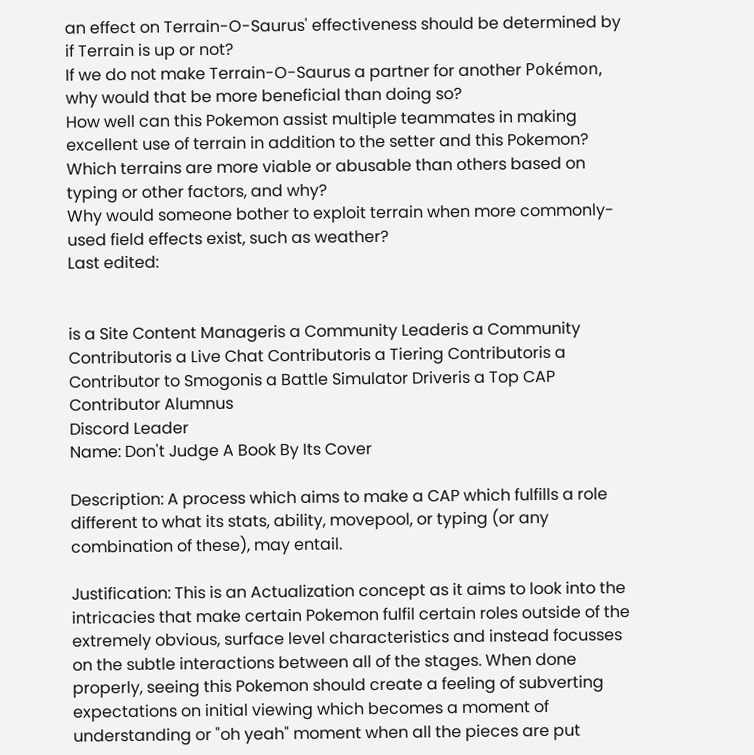an effect on Terrain-O-Saurus' effectiveness should be determined by if Terrain is up or not?
If we do not make Terrain-O-Saurus a partner for another Pokémon, why would that be more beneficial than doing so?
How well can this Pokemon assist multiple teammates in making excellent use of terrain in addition to the setter and this Pokemon?
Which terrains are more viable or abusable than others based on typing or other factors, and why?
Why would someone bother to exploit terrain when more commonly-used field effects exist, such as weather?
Last edited:


is a Site Content Manageris a Community Leaderis a Community Contributoris a Live Chat Contributoris a Tiering Contributoris a Contributor to Smogonis a Battle Simulator Driveris a Top CAP Contributor Alumnus
Discord Leader
Name: Don't Judge A Book By Its Cover

Description: A process which aims to make a CAP which fulfills a role different to what its stats, ability, movepool, or typing (or any combination of these), may entail.

Justification: This is an Actualization concept as it aims to look into the intricacies that make certain Pokemon fulfil certain roles outside of the extremely obvious, surface level characteristics and instead focusses on the subtle interactions between all of the stages. When done properly, seeing this Pokemon should create a feeling of subverting expectations on initial viewing which becomes a moment of understanding or "oh yeah" moment when all the pieces are put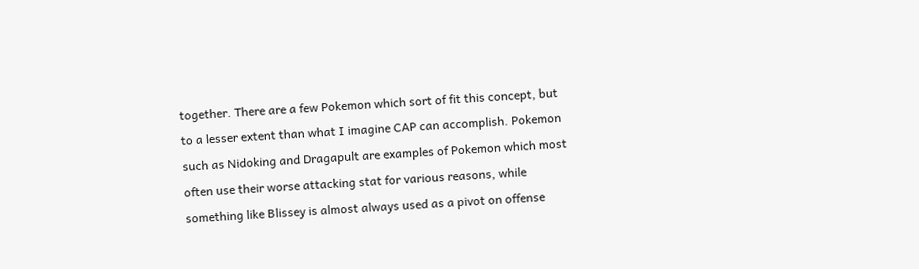together. There are a few Pokemon which sort of fit this concept, but to a lesser extent than what I imagine CAP can accomplish. Pokemon such as Nidoking and Dragapult are examples of Pokemon which most often use their worse attacking stat for various reasons, while something like Blissey is almost always used as a pivot on offense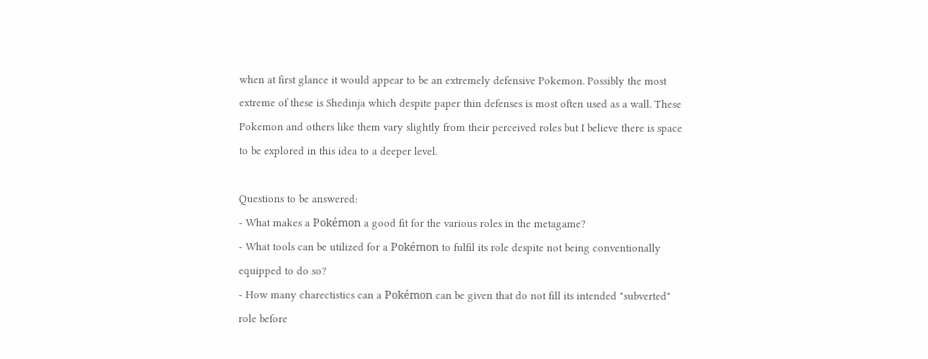when at first glance it would appear to be an extremely defensive Pokemon. Possibly the most extreme of these is Shedinja which despite paper thin defenses is most often used as a wall. These Pokemon and others like them vary slightly from their perceived roles but I believe there is space to be explored in this idea to a deeper level.

Questions to be answered:
- What makes a Pokémon a good fit for the various roles in the metagame?
- What tools can be utilized for a Pokémon to fulfil its role despite not being conventionally equipped to do so?
- How many charectistics can a Pokémon can be given that do not fill its intended "subverted" role before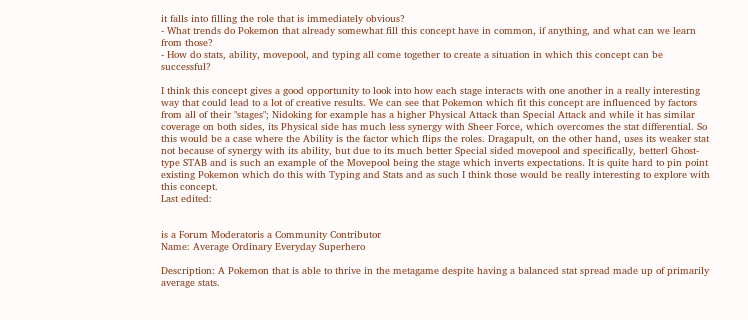it falls into filling the role that is immediately obvious?
- What trends do Pokemon that already somewhat fill this concept have in common, if anything, and what can we learn from those?
- How do stats, ability, movepool, and typing all come together to create a situation in which this concept can be successful?

I think this concept gives a good opportunity to look into how each stage interacts with one another in a really interesting way that could lead to a lot of creative results. We can see that Pokemon which fit this concept are influenced by factors from all of their "stages"; Nidoking for example has a higher Physical Attack than Special Attack and while it has similar coverage on both sides, its Physical side has much less synergy with Sheer Force, which overcomes the stat differential. So this would be a case where the Ability is the factor which flips the roles. Dragapult, on the other hand, uses its weaker stat not because of synergy with its ability, but due to its much better Special sided movepool and specifically, betterl Ghost-type STAB and is such an example of the Movepool being the stage which inverts expectations. It is quite hard to pin point existing Pokemon which do this with Typing and Stats and as such I think those would be really interesting to explore with this concept.
Last edited:


is a Forum Moderatoris a Community Contributor
Name: Average Ordinary Everyday Superhero

Description: A Pokemon that is able to thrive in the metagame despite having a balanced stat spread made up of primarily average stats.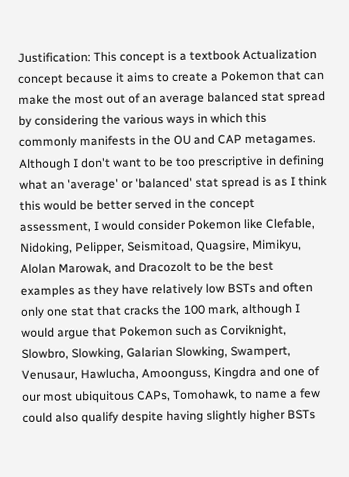Justification: This concept is a textbook Actualization concept because it aims to create a Pokemon that can make the most out of an average balanced stat spread by considering the various ways in which this commonly manifests in the OU and CAP metagames. Although I don't want to be too prescriptive in defining what an 'average' or 'balanced' stat spread is as I think this would be better served in the concept assessment, I would consider Pokemon like Clefable, Nidoking, Pelipper, Seismitoad, Quagsire, Mimikyu, Alolan Marowak, and Dracozolt to be the best examples as they have relatively low BSTs and often only one stat that cracks the 100 mark, although I would argue that Pokemon such as Corviknight, Slowbro, Slowking, Galarian Slowking, Swampert, Venusaur, Hawlucha, Amoonguss, Kingdra and one of our most ubiquitous CAPs, Tomohawk, to name a few could also qualify despite having slightly higher BSTs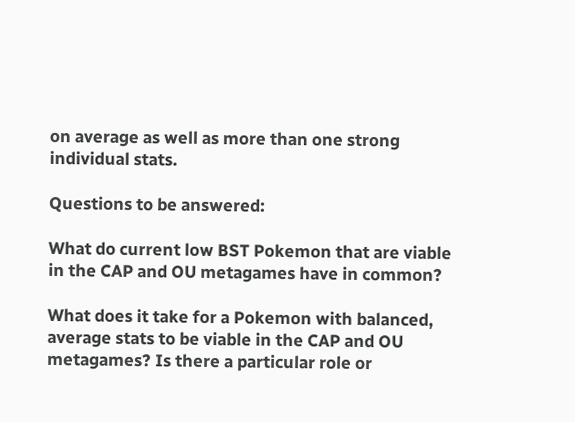on average as well as more than one strong individual stats.

Questions to be answered:

What do current low BST Pokemon that are viable in the CAP and OU metagames have in common?

What does it take for a Pokemon with balanced, average stats to be viable in the CAP and OU metagames? Is there a particular role or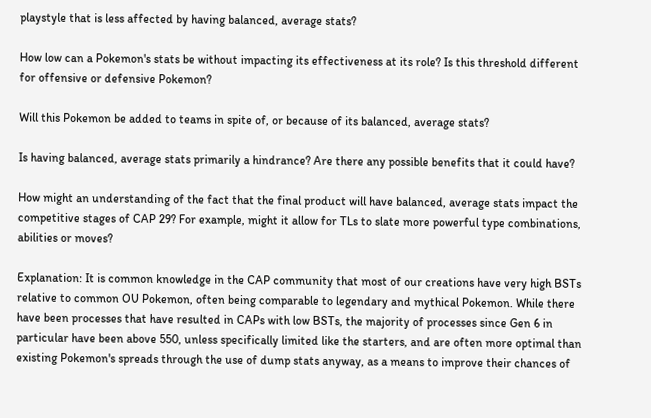playstyle that is less affected by having balanced, average stats?

How low can a Pokemon's stats be without impacting its effectiveness at its role? Is this threshold different for offensive or defensive Pokemon?

Will this Pokemon be added to teams in spite of, or because of its balanced, average stats?

Is having balanced, average stats primarily a hindrance? Are there any possible benefits that it could have?

How might an understanding of the fact that the final product will have balanced, average stats impact the competitive stages of CAP 29? For example, might it allow for TLs to slate more powerful type combinations, abilities or moves?

Explanation: It is common knowledge in the CAP community that most of our creations have very high BSTs relative to common OU Pokemon, often being comparable to legendary and mythical Pokemon. While there have been processes that have resulted in CAPs with low BSTs, the majority of processes since Gen 6 in particular have been above 550, unless specifically limited like the starters, and are often more optimal than existing Pokemon's spreads through the use of dump stats anyway, as a means to improve their chances of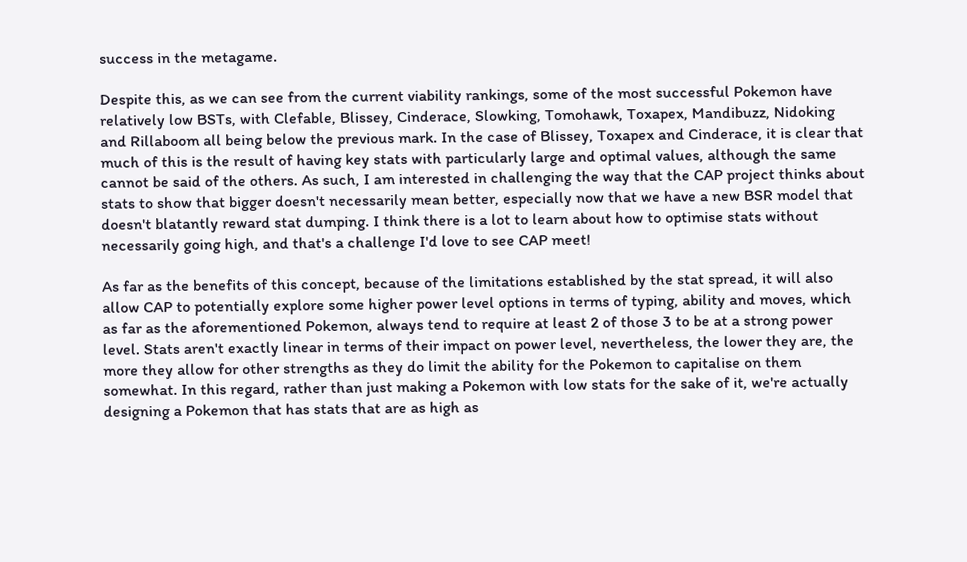success in the metagame.

Despite this, as we can see from the current viability rankings, some of the most successful Pokemon have relatively low BSTs, with Clefable, Blissey, Cinderace, Slowking, Tomohawk, Toxapex, Mandibuzz, Nidoking and Rillaboom all being below the previous mark. In the case of Blissey, Toxapex and Cinderace, it is clear that much of this is the result of having key stats with particularly large and optimal values, although the same cannot be said of the others. As such, I am interested in challenging the way that the CAP project thinks about stats to show that bigger doesn't necessarily mean better, especially now that we have a new BSR model that doesn't blatantly reward stat dumping. I think there is a lot to learn about how to optimise stats without necessarily going high, and that's a challenge I'd love to see CAP meet!

As far as the benefits of this concept, because of the limitations established by the stat spread, it will also allow CAP to potentially explore some higher power level options in terms of typing, ability and moves, which as far as the aforementioned Pokemon, always tend to require at least 2 of those 3 to be at a strong power level. Stats aren't exactly linear in terms of their impact on power level, nevertheless, the lower they are, the more they allow for other strengths as they do limit the ability for the Pokemon to capitalise on them somewhat. In this regard, rather than just making a Pokemon with low stats for the sake of it, we're actually designing a Pokemon that has stats that are as high as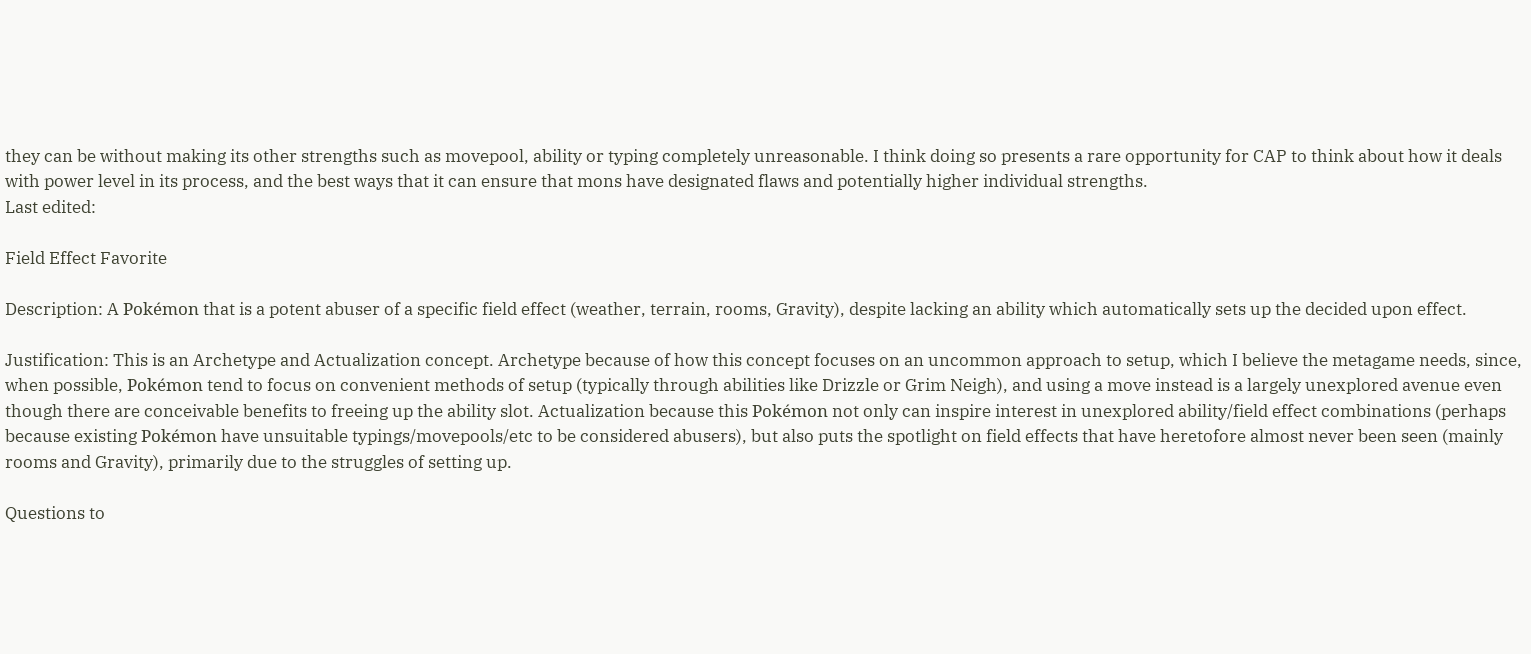they can be without making its other strengths such as movepool, ability or typing completely unreasonable. I think doing so presents a rare opportunity for CAP to think about how it deals with power level in its process, and the best ways that it can ensure that mons have designated flaws and potentially higher individual strengths.
Last edited:

Field Effect Favorite

Description: A Pokémon that is a potent abuser of a specific field effect (weather, terrain, rooms, Gravity), despite lacking an ability which automatically sets up the decided upon effect.

Justification: This is an Archetype and Actualization concept. Archetype because of how this concept focuses on an uncommon approach to setup, which I believe the metagame needs, since, when possible, Pokémon tend to focus on convenient methods of setup (typically through abilities like Drizzle or Grim Neigh), and using a move instead is a largely unexplored avenue even though there are conceivable benefits to freeing up the ability slot. Actualization because this Pokémon not only can inspire interest in unexplored ability/field effect combinations (perhaps because existing Pokémon have unsuitable typings/movepools/etc to be considered abusers), but also puts the spotlight on field effects that have heretofore almost never been seen (mainly rooms and Gravity), primarily due to the struggles of setting up.

Questions to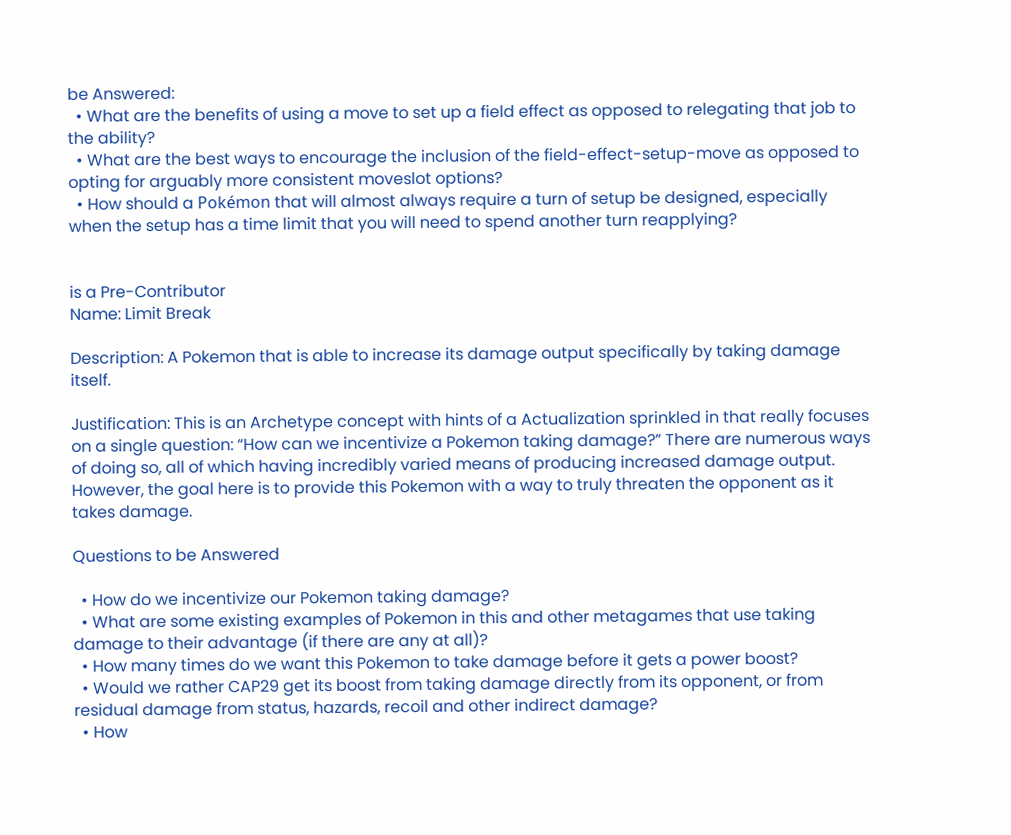be Answered:
  • What are the benefits of using a move to set up a field effect as opposed to relegating that job to the ability?
  • What are the best ways to encourage the inclusion of the field-effect-setup-move as opposed to opting for arguably more consistent moveslot options?
  • How should a Pokémon that will almost always require a turn of setup be designed, especially when the setup has a time limit that you will need to spend another turn reapplying?


is a Pre-Contributor
Name: Limit Break

Description: A Pokemon that is able to increase its damage output specifically by taking damage itself.

Justification: This is an Archetype concept with hints of a Actualization sprinkled in that really focuses on a single question: “How can we incentivize a Pokemon taking damage?” There are numerous ways of doing so, all of which having incredibly varied means of producing increased damage output. However, the goal here is to provide this Pokemon with a way to truly threaten the opponent as it takes damage.

Questions to be Answered

  • How do we incentivize our Pokemon taking damage?
  • What are some existing examples of Pokemon in this and other metagames that use taking damage to their advantage (if there are any at all)?
  • How many times do we want this Pokemon to take damage before it gets a power boost?
  • Would we rather CAP29 get its boost from taking damage directly from its opponent, or from residual damage from status, hazards, recoil and other indirect damage?
  • How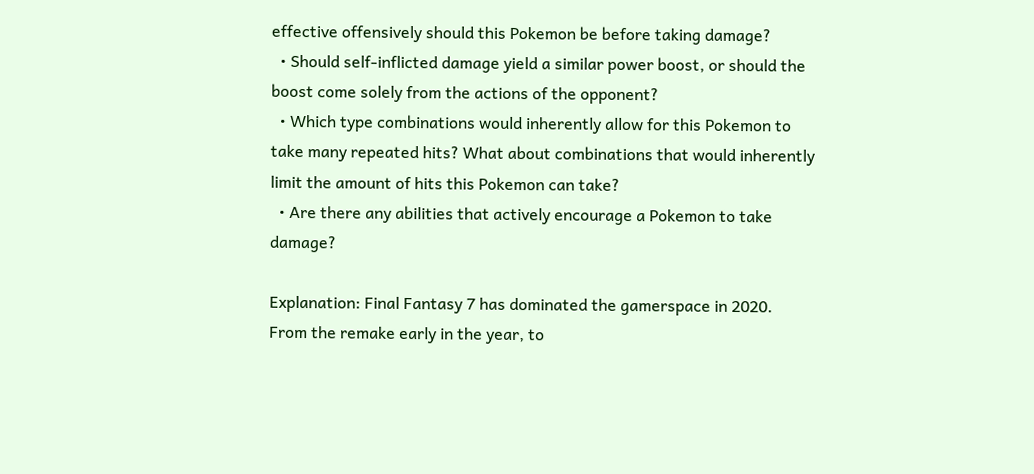effective offensively should this Pokemon be before taking damage?
  • Should self-inflicted damage yield a similar power boost, or should the boost come solely from the actions of the opponent?
  • Which type combinations would inherently allow for this Pokemon to take many repeated hits? What about combinations that would inherently limit the amount of hits this Pokemon can take?
  • Are there any abilities that actively encourage a Pokemon to take damage?

Explanation: Final Fantasy 7 has dominated the gamerspace in 2020. From the remake early in the year, to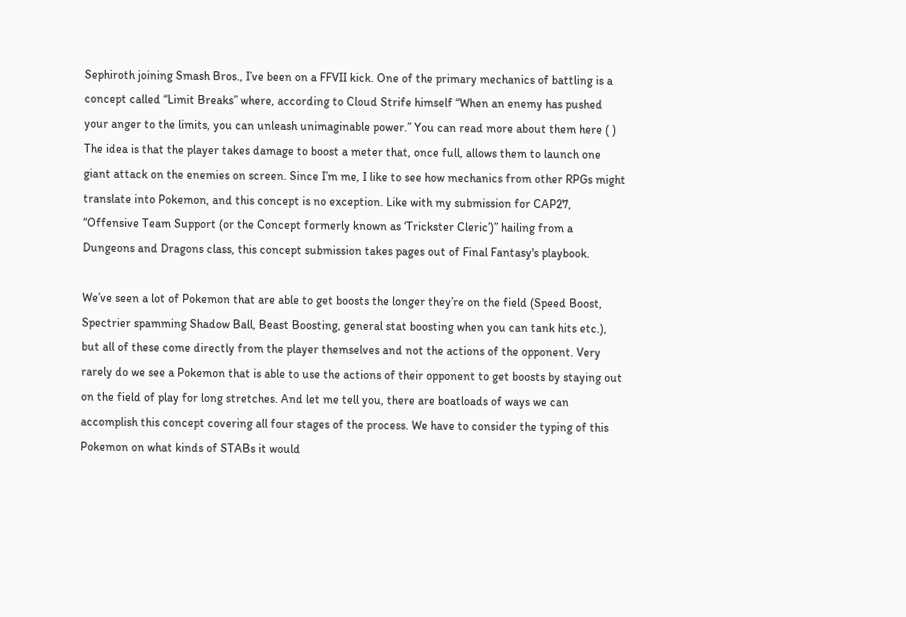Sephiroth joining Smash Bros., I’ve been on a FFVII kick. One of the primary mechanics of battling is a concept called “Limit Breaks” where, according to Cloud Strife himself “When an enemy has pushed your anger to the limits, you can unleash unimaginable power.” You can read more about them here ( ) The idea is that the player takes damage to boost a meter that, once full, allows them to launch one giant attack on the enemies on screen. Since I’m me, I like to see how mechanics from other RPGs might translate into Pokemon, and this concept is no exception. Like with my submission for CAP27, “Offensive Team Support (or the Concept formerly known as ‘Trickster Cleric’)” hailing from a Dungeons and Dragons class, this concept submission takes pages out of Final Fantasy's playbook.

We’ve seen a lot of Pokemon that are able to get boosts the longer they’re on the field (Speed Boost, Spectrier spamming Shadow Ball, Beast Boosting, general stat boosting when you can tank hits etc.), but all of these come directly from the player themselves and not the actions of the opponent. Very rarely do we see a Pokemon that is able to use the actions of their opponent to get boosts by staying out on the field of play for long stretches. And let me tell you, there are boatloads of ways we can accomplish this concept covering all four stages of the process. We have to consider the typing of this Pokemon on what kinds of STABs it would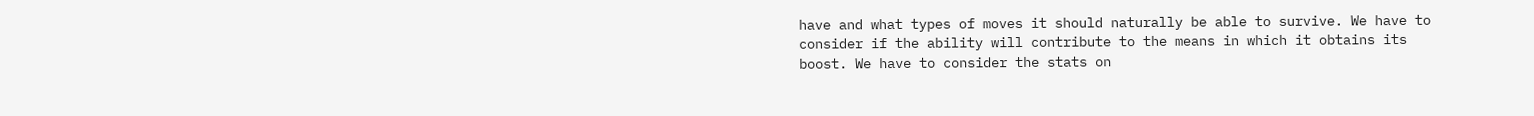have and what types of moves it should naturally be able to survive. We have to consider if the ability will contribute to the means in which it obtains its boost. We have to consider the stats on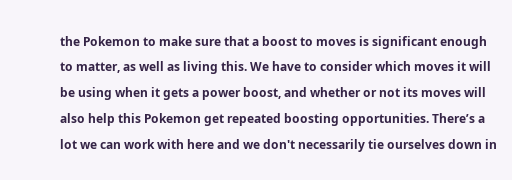the Pokemon to make sure that a boost to moves is significant enough to matter, as well as living this. We have to consider which moves it will be using when it gets a power boost, and whether or not its moves will also help this Pokemon get repeated boosting opportunities. There’s a lot we can work with here and we don't necessarily tie ourselves down in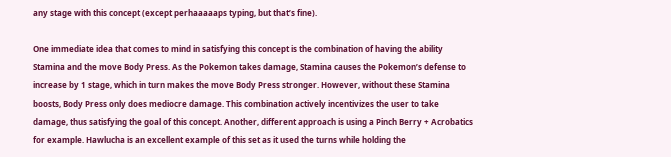any stage with this concept (except perhaaaaaps typing, but that’s fine).

One immediate idea that comes to mind in satisfying this concept is the combination of having the ability Stamina and the move Body Press. As the Pokemon takes damage, Stamina causes the Pokemon’s defense to increase by 1 stage, which in turn makes the move Body Press stronger. However, without these Stamina boosts, Body Press only does mediocre damage. This combination actively incentivizes the user to take damage, thus satisfying the goal of this concept. Another, different approach is using a Pinch Berry + Acrobatics for example. Hawlucha is an excellent example of this set as it used the turns while holding the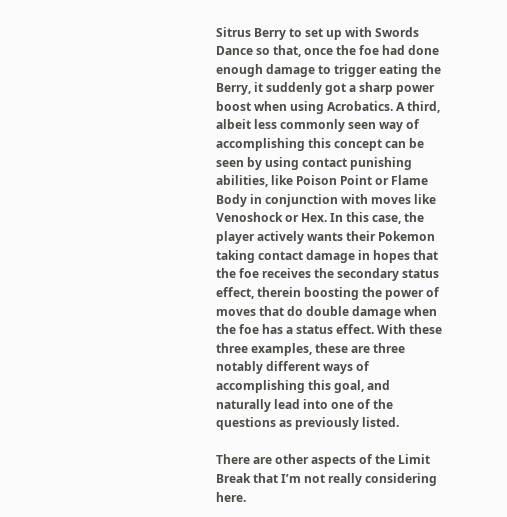Sitrus Berry to set up with Swords Dance so that, once the foe had done enough damage to trigger eating the Berry, it suddenly got a sharp power boost when using Acrobatics. A third, albeit less commonly seen way of accomplishing this concept can be seen by using contact punishing abilities, like Poison Point or Flame Body in conjunction with moves like Venoshock or Hex. In this case, the player actively wants their Pokemon taking contact damage in hopes that the foe receives the secondary status effect, therein boosting the power of moves that do double damage when the foe has a status effect. With these three examples, these are three notably different ways of accomplishing this goal, and naturally lead into one of the questions as previously listed.

There are other aspects of the Limit Break that I’m not really considering here.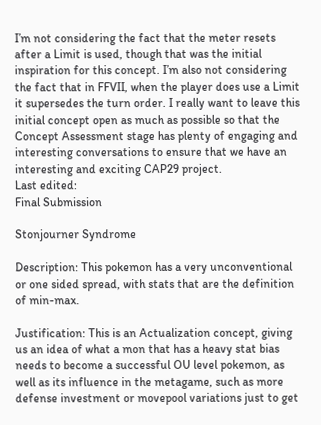I’m not considering the fact that the meter resets after a Limit is used, though that was the initial inspiration for this concept. I’m also not considering the fact that in FFVII, when the player does use a Limit it supersedes the turn order. I really want to leave this initial concept open as much as possible so that the Concept Assessment stage has plenty of engaging and interesting conversations to ensure that we have an interesting and exciting CAP29 project.
Last edited:
Final Submission

Stonjourner Syndrome

Description: This pokemon has a very unconventional or one sided spread, with stats that are the definition of min-max.

Justification: This is an Actualization concept, giving us an idea of what a mon that has a heavy stat bias needs to become a successful OU level pokemon, as well as its influence in the metagame, such as more defense investment or movepool variations just to get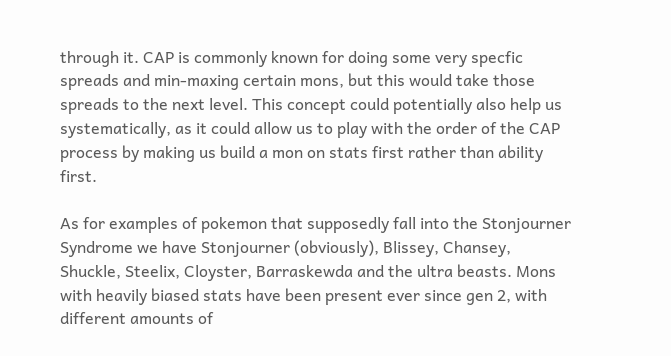through it. CAP is commonly known for doing some very specfic spreads and min-maxing certain mons, but this would take those spreads to the next level. This concept could potentially also help us systematically, as it could allow us to play with the order of the CAP process by making us build a mon on stats first rather than ability first.

As for examples of pokemon that supposedly fall into the Stonjourner Syndrome we have Stonjourner (obviously), Blissey, Chansey, Shuckle, Steelix, Cloyster, Barraskewda and the ultra beasts. Mons with heavily biased stats have been present ever since gen 2, with different amounts of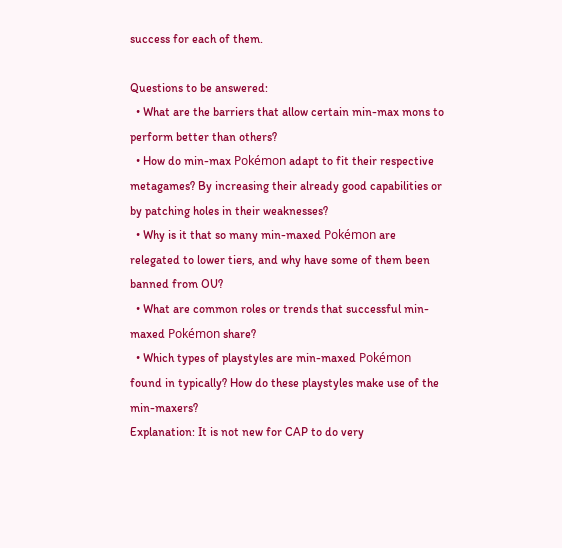success for each of them.

Questions to be answered:
  • What are the barriers that allow certain min-max mons to perform better than others?
  • How do min-max Pokémon adapt to fit their respective metagames? By increasing their already good capabilities or by patching holes in their weaknesses?
  • Why is it that so many min-maxed Pokémon are relegated to lower tiers, and why have some of them been banned from OU?
  • What are common roles or trends that successful min-maxed Pokémon share?
  • Which types of playstyles are min-maxed Pokémon found in typically? How do these playstyles make use of the min-maxers?
Explanation: It is not new for CAP to do very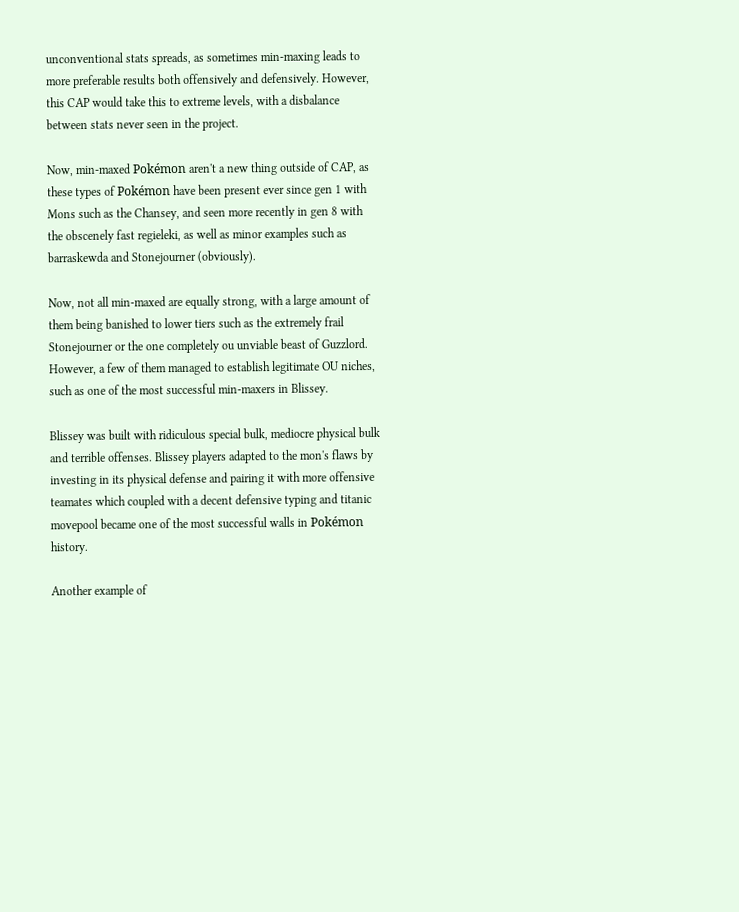unconventional stats spreads, as sometimes min-maxing leads to more preferable results both offensively and defensively. However, this CAP would take this to extreme levels, with a disbalance between stats never seen in the project.

Now, min-maxed Pokémon aren't a new thing outside of CAP, as these types of Pokémon have been present ever since gen 1 with Mons such as the Chansey, and seen more recently in gen 8 with the obscenely fast regieleki, as well as minor examples such as barraskewda and Stonejourner (obviously).

Now, not all min-maxed are equally strong, with a large amount of them being banished to lower tiers such as the extremely frail Stonejourner or the one completely ou unviable beast of Guzzlord. However, a few of them managed to establish legitimate OU niches, such as one of the most successful min-maxers in Blissey.

Blissey was built with ridiculous special bulk, mediocre physical bulk and terrible offenses. Blissey players adapted to the mon's flaws by investing in its physical defense and pairing it with more offensive teamates which coupled with a decent defensive typing and titanic movepool became one of the most successful walls in Pokémon history.

Another example of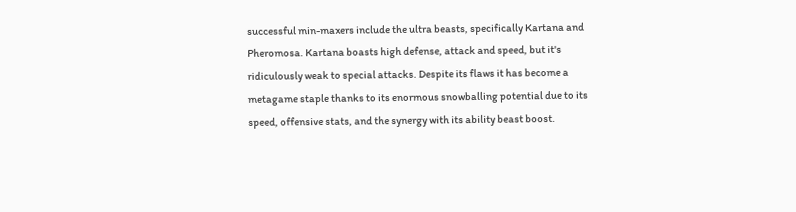successful min-maxers include the ultra beasts, specifically Kartana and Pheromosa. Kartana boasts high defense, attack and speed, but it's ridiculously weak to special attacks. Despite its flaws it has become a metagame staple thanks to its enormous snowballing potential due to its speed, offensive stats, and the synergy with its ability beast boost.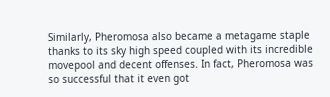Similarly, Pheromosa also became a metagame staple thanks to its sky high speed coupled with its incredible movepool and decent offenses. In fact, Pheromosa was so successful that it even got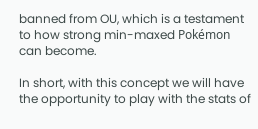banned from OU, which is a testament to how strong min-maxed Pokémon can become.

In short, with this concept we will have the opportunity to play with the stats of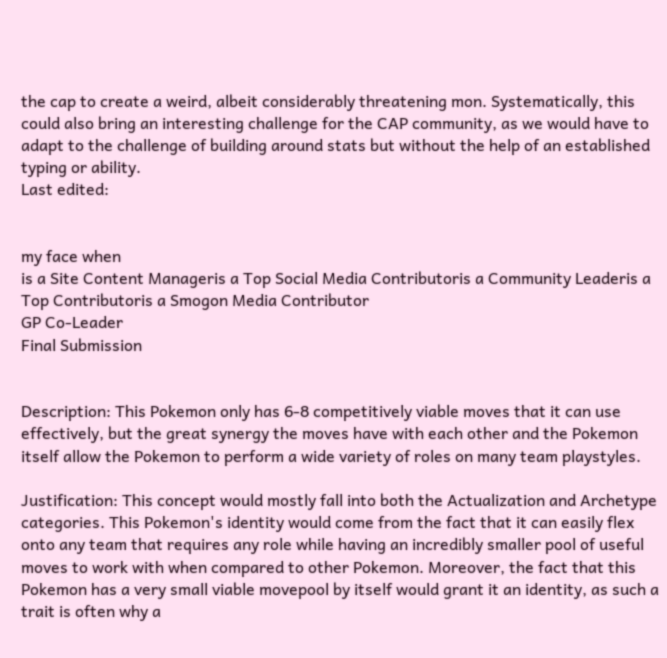the cap to create a weird, albeit considerably threatening mon. Systematically, this could also bring an interesting challenge for the CAP community, as we would have to adapt to the challenge of building around stats but without the help of an established typing or ability.
Last edited:


my face when
is a Site Content Manageris a Top Social Media Contributoris a Community Leaderis a Top Contributoris a Smogon Media Contributor
GP Co-Leader
Final Submission


Description: This Pokemon only has 6-8 competitively viable moves that it can use effectively, but the great synergy the moves have with each other and the Pokemon itself allow the Pokemon to perform a wide variety of roles on many team playstyles.

Justification: This concept would mostly fall into both the Actualization and Archetype categories. This Pokemon's identity would come from the fact that it can easily flex onto any team that requires any role while having an incredibly smaller pool of useful moves to work with when compared to other Pokemon. Moreover, the fact that this Pokemon has a very small viable movepool by itself would grant it an identity, as such a trait is often why a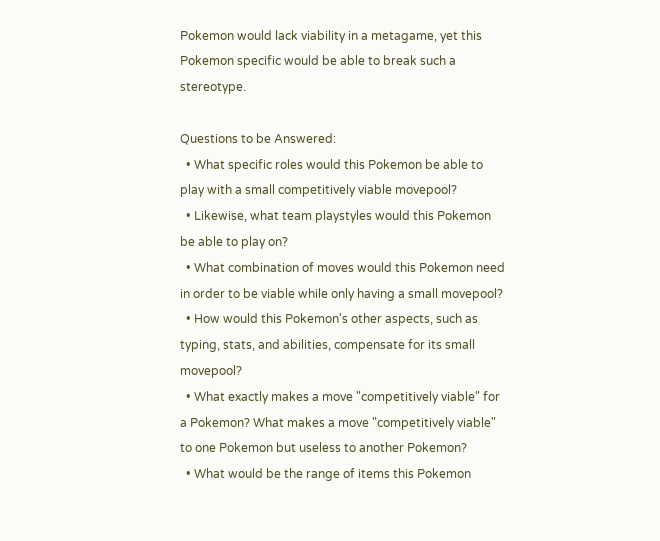Pokemon would lack viability in a metagame, yet this Pokemon specific would be able to break such a stereotype.

Questions to be Answered:
  • What specific roles would this Pokemon be able to play with a small competitively viable movepool?
  • Likewise, what team playstyles would this Pokemon be able to play on?
  • What combination of moves would this Pokemon need in order to be viable while only having a small movepool?
  • How would this Pokemon's other aspects, such as typing, stats, and abilities, compensate for its small movepool?
  • What exactly makes a move "competitively viable" for a Pokemon? What makes a move "competitively viable" to one Pokemon but useless to another Pokemon?
  • What would be the range of items this Pokemon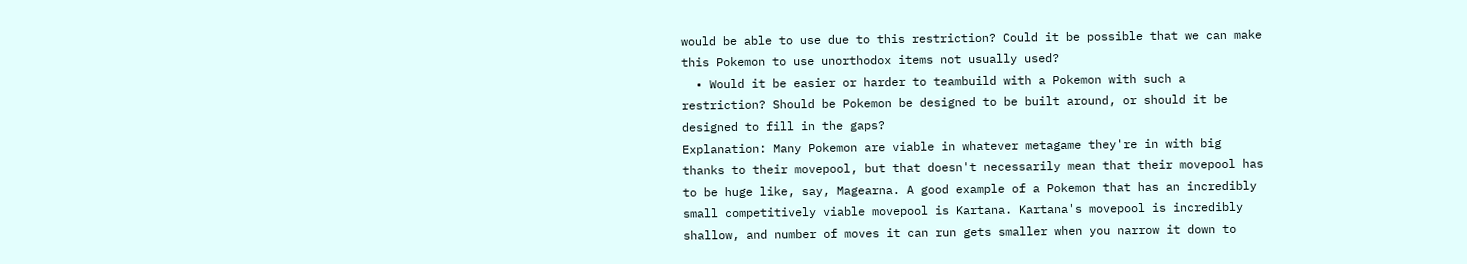would be able to use due to this restriction? Could it be possible that we can make this Pokemon to use unorthodox items not usually used?
  • Would it be easier or harder to teambuild with a Pokemon with such a restriction? Should be Pokemon be designed to be built around, or should it be designed to fill in the gaps?
Explanation: Many Pokemon are viable in whatever metagame they're in with big thanks to their movepool, but that doesn't necessarily mean that their movepool has to be huge like, say, Magearna. A good example of a Pokemon that has an incredibly small competitively viable movepool is Kartana. Kartana's movepool is incredibly shallow, and number of moves it can run gets smaller when you narrow it down to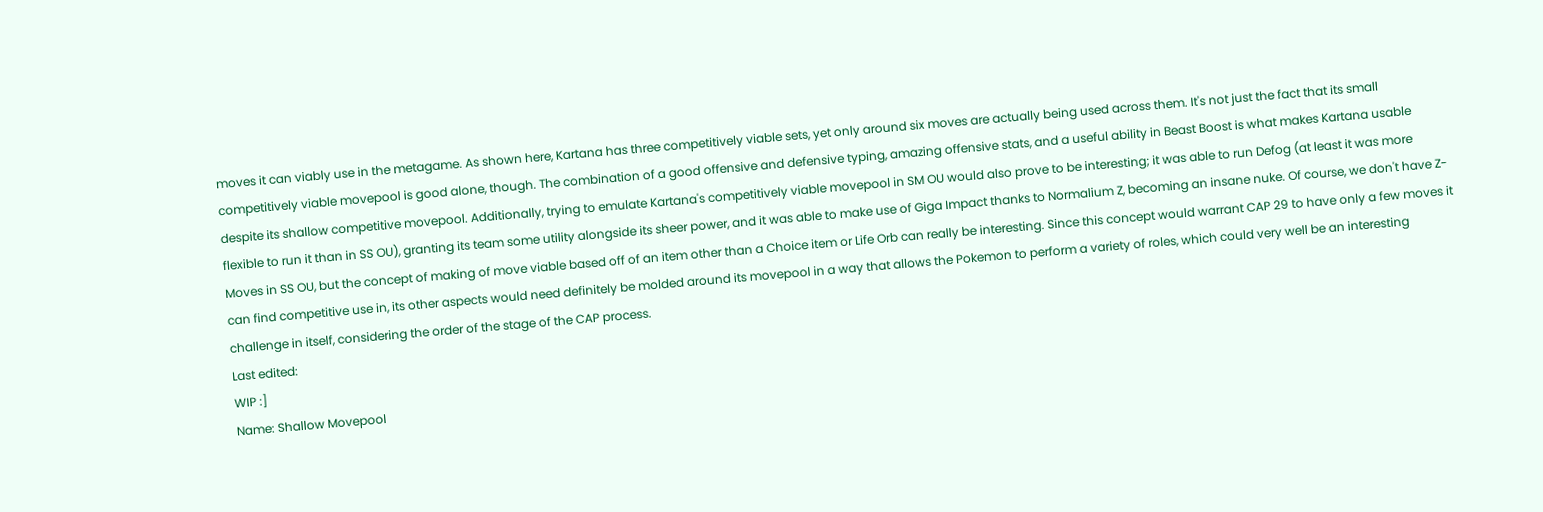moves it can viably use in the metagame. As shown here, Kartana has three competitively viable sets, yet only around six moves are actually being used across them. It's not just the fact that its small competitively viable movepool is good alone, though. The combination of a good offensive and defensive typing, amazing offensive stats, and a useful ability in Beast Boost is what makes Kartana usable despite its shallow competitive movepool. Additionally, trying to emulate Kartana's competitively viable movepool in SM OU would also prove to be interesting; it was able to run Defog (at least it was more flexible to run it than in SS OU), granting its team some utility alongside its sheer power, and it was able to make use of Giga Impact thanks to Normalium Z, becoming an insane nuke. Of course, we don't have Z-Moves in SS OU, but the concept of making of move viable based off of an item other than a Choice item or Life Orb can really be interesting. Since this concept would warrant CAP 29 to have only a few moves it can find competitive use in, its other aspects would need definitely be molded around its movepool in a way that allows the Pokemon to perform a variety of roles, which could very well be an interesting challenge in itself, considering the order of the stage of the CAP process.
Last edited:
WIP :]
Name: Shallow Movepool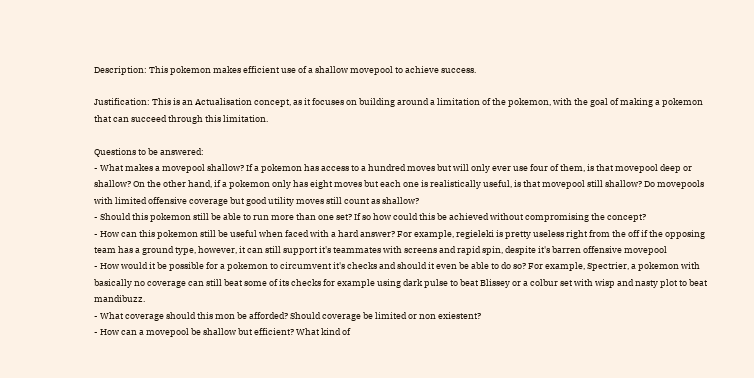Description: This pokemon makes efficient use of a shallow movepool to achieve success.

Justification: This is an Actualisation concept, as it focuses on building around a limitation of the pokemon, with the goal of making a pokemon that can succeed through this limitation.

Questions to be answered:
- What makes a movepool shallow? If a pokemon has access to a hundred moves but will only ever use four of them, is that movepool deep or shallow? On the other hand, if a pokemon only has eight moves but each one is realistically useful, is that movepool still shallow? Do movepools with limited offensive coverage but good utility moves still count as shallow?
- Should this pokemon still be able to run more than one set? If so how could this be achieved without compromising the concept?
- How can this pokemon still be useful when faced with a hard answer? For example, regieleki is pretty useless right from the off if the opposing team has a ground type, however, it can still support it's teammates with screens and rapid spin, despite it's barren offensive movepool
- How would it be possible for a pokemon to circumvent it's checks and should it even be able to do so? For example, Spectrier, a pokemon with basically no coverage can still beat some of its checks for example using dark pulse to beat Blissey or a colbur set with wisp and nasty plot to beat mandibuzz.
- What coverage should this mon be afforded? Should coverage be limited or non exiestent?
- How can a movepool be shallow but efficient? What kind of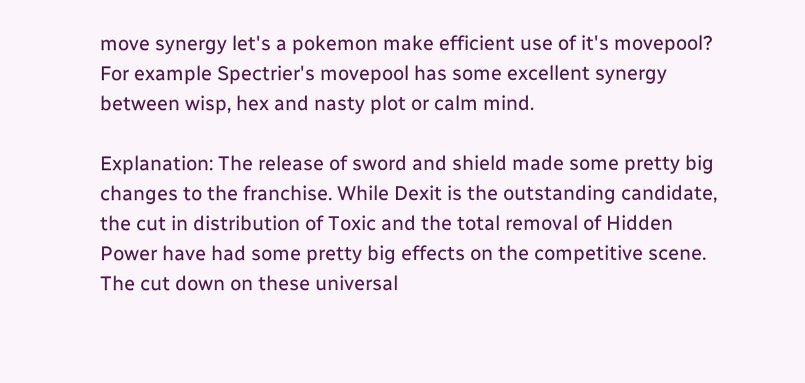move synergy let's a pokemon make efficient use of it's movepool? For example Spectrier's movepool has some excellent synergy between wisp, hex and nasty plot or calm mind.

Explanation: The release of sword and shield made some pretty big changes to the franchise. While Dexit is the outstanding candidate, the cut in distribution of Toxic and the total removal of Hidden Power have had some pretty big effects on the competitive scene. The cut down on these universal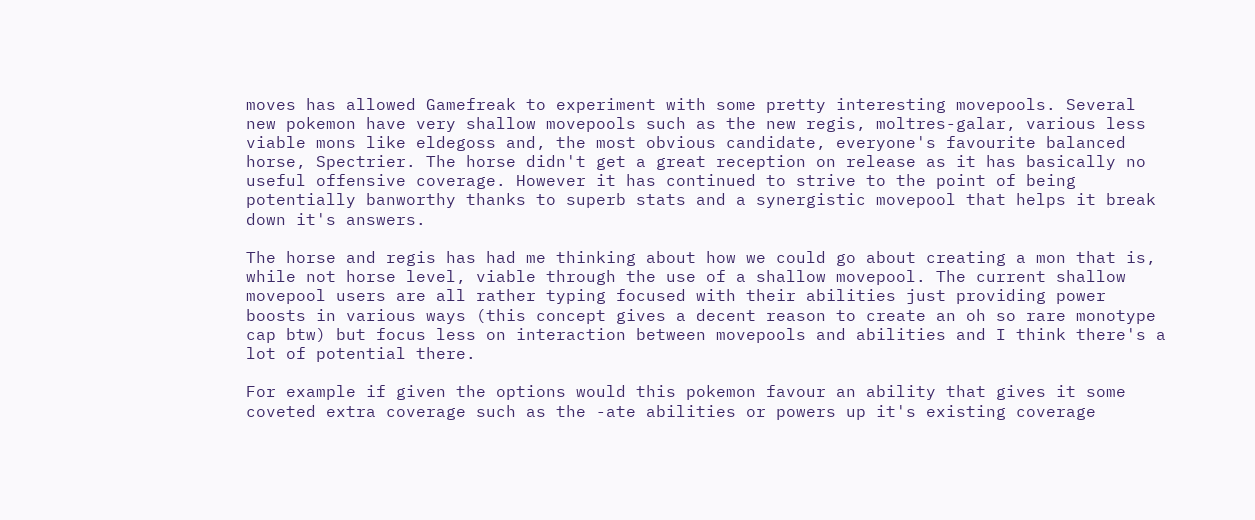moves has allowed Gamefreak to experiment with some pretty interesting movepools. Several new pokemon have very shallow movepools such as the new regis, moltres-galar, various less viable mons like eldegoss and, the most obvious candidate, everyone's favourite balanced horse, Spectrier. The horse didn't get a great reception on release as it has basically no useful offensive coverage. However it has continued to strive to the point of being potentially banworthy thanks to superb stats and a synergistic movepool that helps it break down it's answers.

The horse and regis has had me thinking about how we could go about creating a mon that is, while not horse level, viable through the use of a shallow movepool. The current shallow movepool users are all rather typing focused with their abilities just providing power boosts in various ways (this concept gives a decent reason to create an oh so rare monotype cap btw) but focus less on interaction between movepools and abilities and I think there's a lot of potential there.

For example if given the options would this pokemon favour an ability that gives it some coveted extra coverage such as the -ate abilities or powers up it's existing coverage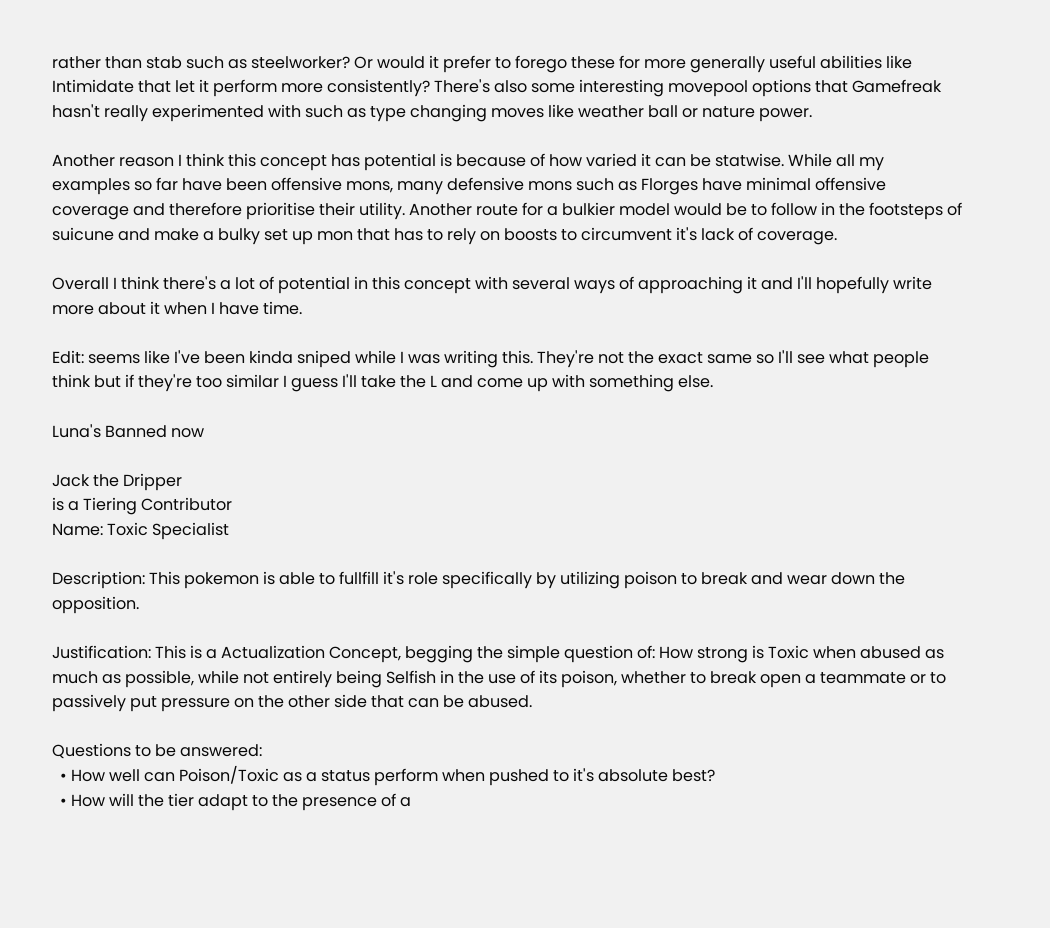rather than stab such as steelworker? Or would it prefer to forego these for more generally useful abilities like Intimidate that let it perform more consistently? There's also some interesting movepool options that Gamefreak hasn't really experimented with such as type changing moves like weather ball or nature power.

Another reason I think this concept has potential is because of how varied it can be statwise. While all my examples so far have been offensive mons, many defensive mons such as Florges have minimal offensive coverage and therefore prioritise their utility. Another route for a bulkier model would be to follow in the footsteps of suicune and make a bulky set up mon that has to rely on boosts to circumvent it's lack of coverage.

Overall I think there's a lot of potential in this concept with several ways of approaching it and I'll hopefully write more about it when I have time.

Edit: seems like I've been kinda sniped while I was writing this. They're not the exact same so I'll see what people think but if they're too similar I guess I'll take the L and come up with something else.

Luna's Banned now

Jack the Dripper
is a Tiering Contributor
Name: Toxic Specialist

Description: This pokemon is able to fullfill it's role specifically by utilizing poison to break and wear down the opposition.

Justification: This is a Actualization Concept, begging the simple question of: How strong is Toxic when abused as much as possible, while not entirely being Selfish in the use of its poison, whether to break open a teammate or to passively put pressure on the other side that can be abused.

Questions to be answered:
  • How well can Poison/Toxic as a status perform when pushed to it's absolute best?
  • How will the tier adapt to the presence of a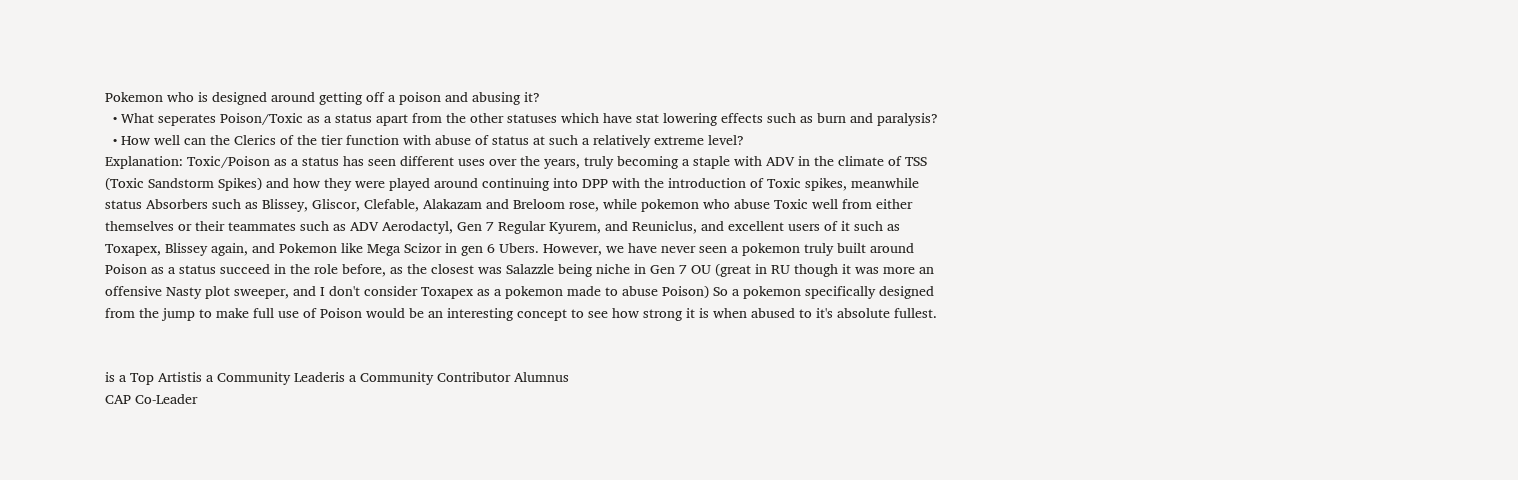Pokemon who is designed around getting off a poison and abusing it?
  • What seperates Poison/Toxic as a status apart from the other statuses which have stat lowering effects such as burn and paralysis?
  • How well can the Clerics of the tier function with abuse of status at such a relatively extreme level?
Explanation: Toxic/Poison as a status has seen different uses over the years, truly becoming a staple with ADV in the climate of TSS (Toxic Sandstorm Spikes) and how they were played around continuing into DPP with the introduction of Toxic spikes, meanwhile status Absorbers such as Blissey, Gliscor, Clefable, Alakazam and Breloom rose, while pokemon who abuse Toxic well from either themselves or their teammates such as ADV Aerodactyl, Gen 7 Regular Kyurem, and Reuniclus, and excellent users of it such as Toxapex, Blissey again, and Pokemon like Mega Scizor in gen 6 Ubers. However, we have never seen a pokemon truly built around Poison as a status succeed in the role before, as the closest was Salazzle being niche in Gen 7 OU (great in RU though it was more an offensive Nasty plot sweeper, and I don't consider Toxapex as a pokemon made to abuse Poison) So a pokemon specifically designed from the jump to make full use of Poison would be an interesting concept to see how strong it is when abused to it's absolute fullest.


is a Top Artistis a Community Leaderis a Community Contributor Alumnus
CAP Co-Leader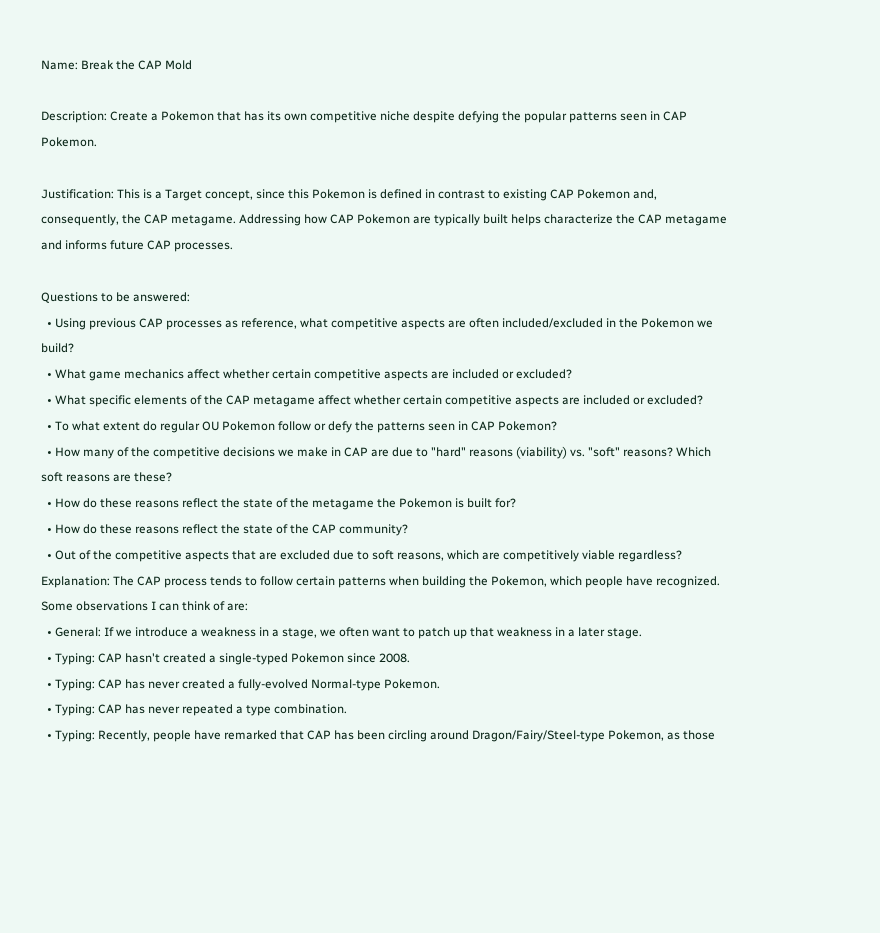Name: Break the CAP Mold

Description: Create a Pokemon that has its own competitive niche despite defying the popular patterns seen in CAP Pokemon.

Justification: This is a Target concept, since this Pokemon is defined in contrast to existing CAP Pokemon and, consequently, the CAP metagame. Addressing how CAP Pokemon are typically built helps characterize the CAP metagame and informs future CAP processes.

Questions to be answered:
  • Using previous CAP processes as reference, what competitive aspects are often included/excluded in the Pokemon we build?
  • What game mechanics affect whether certain competitive aspects are included or excluded?
  • What specific elements of the CAP metagame affect whether certain competitive aspects are included or excluded?
  • To what extent do regular OU Pokemon follow or defy the patterns seen in CAP Pokemon?
  • How many of the competitive decisions we make in CAP are due to "hard" reasons (viability) vs. "soft" reasons? Which soft reasons are these?
  • How do these reasons reflect the state of the metagame the Pokemon is built for?
  • How do these reasons reflect the state of the CAP community?
  • Out of the competitive aspects that are excluded due to soft reasons, which are competitively viable regardless?
Explanation: The CAP process tends to follow certain patterns when building the Pokemon, which people have recognized. Some observations I can think of are:
  • General: If we introduce a weakness in a stage, we often want to patch up that weakness in a later stage.
  • Typing: CAP hasn't created a single-typed Pokemon since 2008.
  • Typing: CAP has never created a fully-evolved Normal-type Pokemon.
  • Typing: CAP has never repeated a type combination.
  • Typing: Recently, people have remarked that CAP has been circling around Dragon/Fairy/Steel-type Pokemon, as those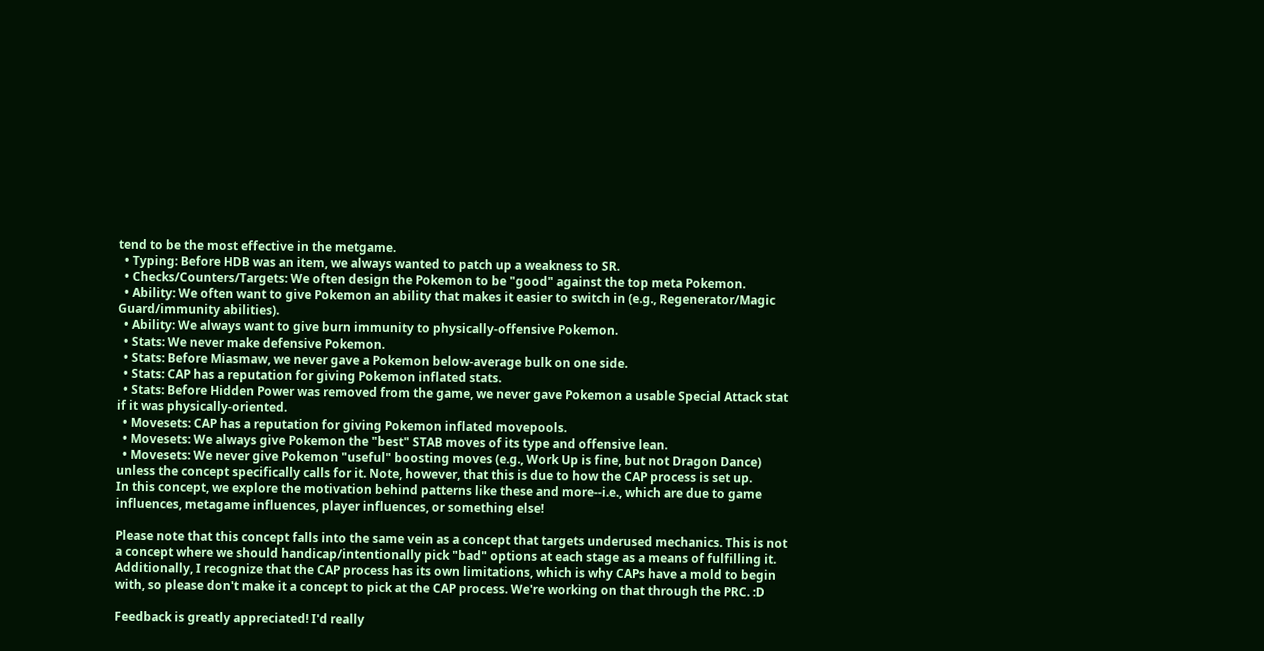tend to be the most effective in the metgame.
  • Typing: Before HDB was an item, we always wanted to patch up a weakness to SR.
  • Checks/Counters/Targets: We often design the Pokemon to be "good" against the top meta Pokemon.
  • Ability: We often want to give Pokemon an ability that makes it easier to switch in (e.g., Regenerator/Magic Guard/immunity abilities).
  • Ability: We always want to give burn immunity to physically-offensive Pokemon.
  • Stats: We never make defensive Pokemon.
  • Stats: Before Miasmaw, we never gave a Pokemon below-average bulk on one side.
  • Stats: CAP has a reputation for giving Pokemon inflated stats.
  • Stats: Before Hidden Power was removed from the game, we never gave Pokemon a usable Special Attack stat if it was physically-oriented.
  • Movesets: CAP has a reputation for giving Pokemon inflated movepools.
  • Movesets: We always give Pokemon the "best" STAB moves of its type and offensive lean.
  • Movesets: We never give Pokemon "useful" boosting moves (e.g., Work Up is fine, but not Dragon Dance) unless the concept specifically calls for it. Note, however, that this is due to how the CAP process is set up.
In this concept, we explore the motivation behind patterns like these and more--i.e., which are due to game influences, metagame influences, player influences, or something else!

Please note that this concept falls into the same vein as a concept that targets underused mechanics. This is not a concept where we should handicap/intentionally pick "bad" options at each stage as a means of fulfilling it. Additionally, I recognize that the CAP process has its own limitations, which is why CAPs have a mold to begin with, so please don't make it a concept to pick at the CAP process. We're working on that through the PRC. :D

Feedback is greatly appreciated! I'd really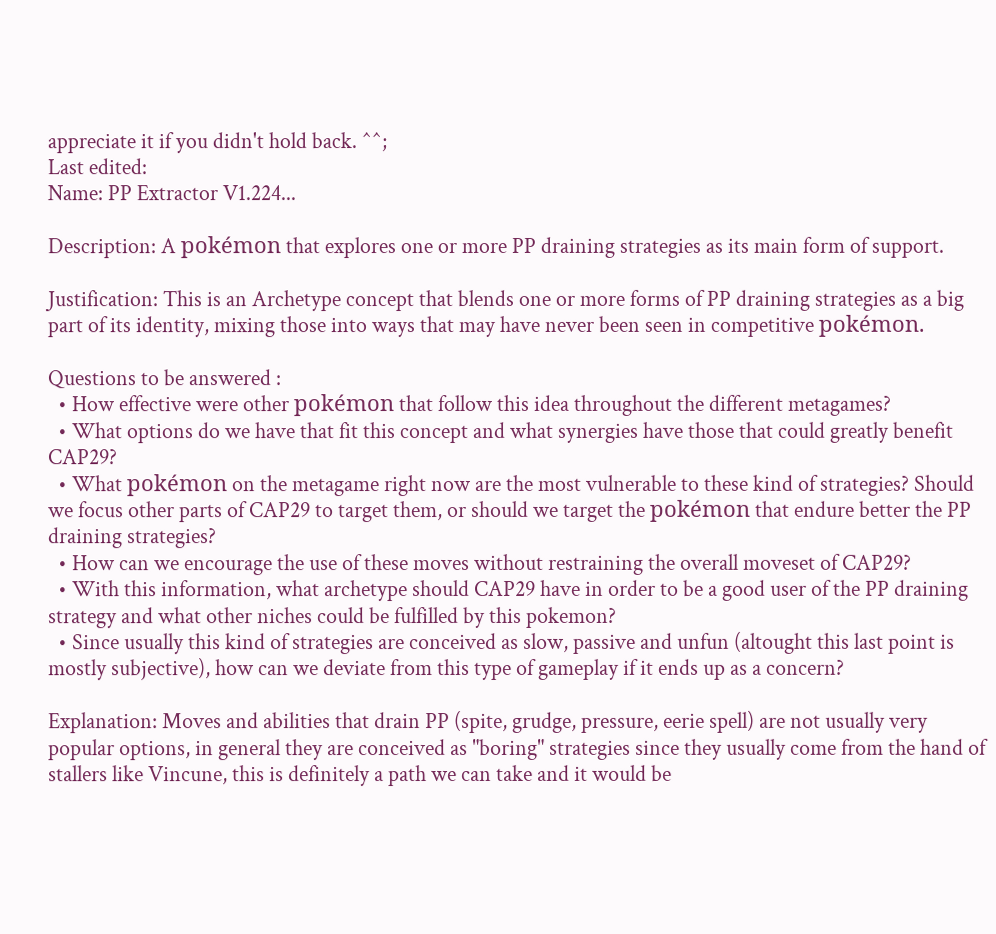appreciate it if you didn't hold back. ^^;
Last edited:
Name: PP Extractor V1.224...

Description: A pokémon that explores one or more PP draining strategies as its main form of support.

Justification: This is an Archetype concept that blends one or more forms of PP draining strategies as a big part of its identity, mixing those into ways that may have never been seen in competitive pokémon.

Questions to be answered :
  • How effective were other pokémon that follow this idea throughout the different metagames?
  • What options do we have that fit this concept and what synergies have those that could greatly benefit CAP29?
  • What pokémon on the metagame right now are the most vulnerable to these kind of strategies? Should we focus other parts of CAP29 to target them, or should we target the pokémon that endure better the PP draining strategies?
  • How can we encourage the use of these moves without restraining the overall moveset of CAP29?
  • With this information, what archetype should CAP29 have in order to be a good user of the PP draining strategy and what other niches could be fulfilled by this pokemon?
  • Since usually this kind of strategies are conceived as slow, passive and unfun (altought this last point is mostly subjective), how can we deviate from this type of gameplay if it ends up as a concern?

Explanation: Moves and abilities that drain PP (spite, grudge, pressure, eerie spell) are not usually very popular options, in general they are conceived as "boring" strategies since they usually come from the hand of stallers like Vincune, this is definitely a path we can take and it would be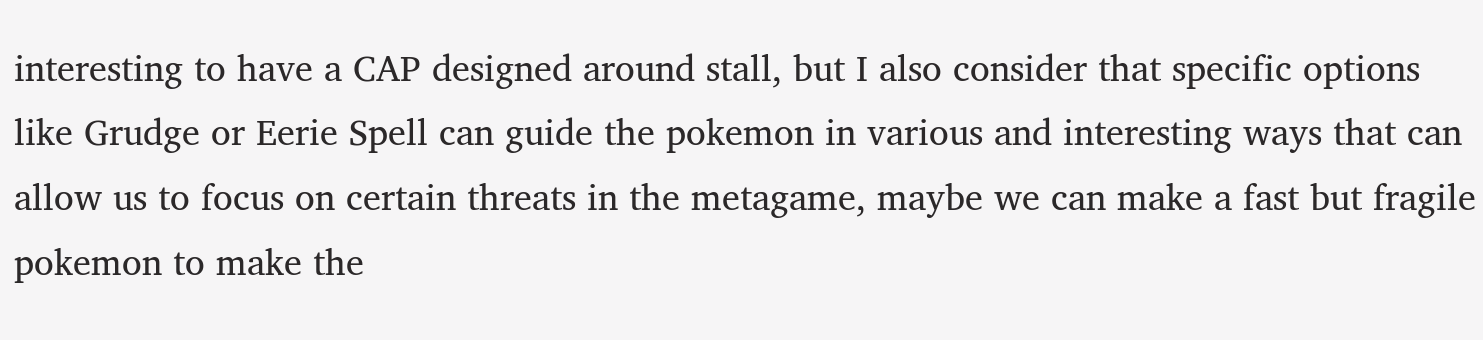interesting to have a CAP designed around stall, but I also consider that specific options like Grudge or Eerie Spell can guide the pokemon in various and interesting ways that can allow us to focus on certain threats in the metagame, maybe we can make a fast but fragile pokemon to make the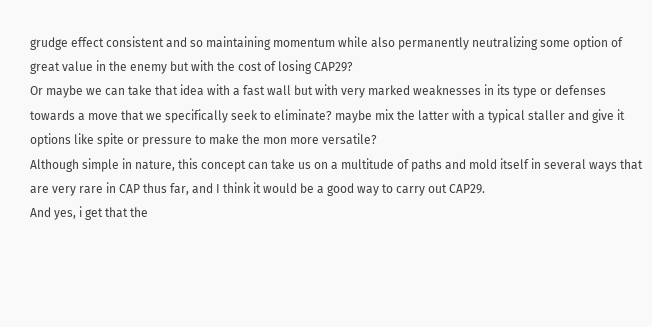grudge effect consistent and so maintaining momentum while also permanently neutralizing some option of great value in the enemy but with the cost of losing CAP29?
Or maybe we can take that idea with a fast wall but with very marked weaknesses in its type or defenses towards a move that we specifically seek to eliminate? maybe mix the latter with a typical staller and give it options like spite or pressure to make the mon more versatile?
Although simple in nature, this concept can take us on a multitude of paths and mold itself in several ways that are very rare in CAP thus far, and I think it would be a good way to carry out CAP29.
And yes, i get that the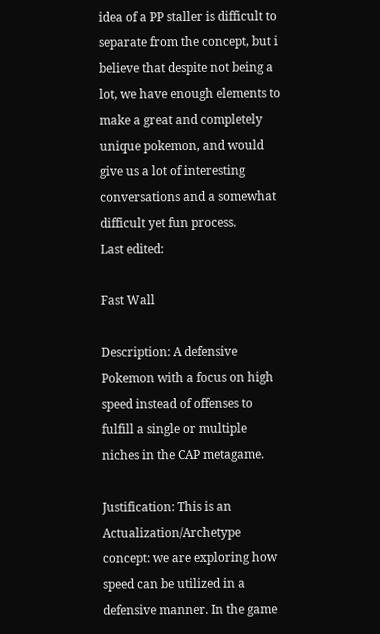idea of a PP staller is difficult to separate from the concept, but i believe that despite not being a lot, we have enough elements to make a great and completely unique pokemon, and would give us a lot of interesting conversations and a somewhat difficult yet fun process.
Last edited:

Fast Wall

Description: A defensive Pokemon with a focus on high speed instead of offenses to fulfill a single or multiple niches in the CAP metagame.

Justification: This is an Actualization/Archetype concept: we are exploring how speed can be utilized in a defensive manner. In the game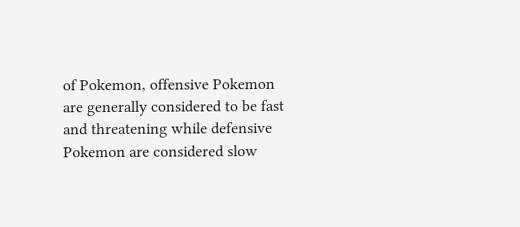of Pokemon, offensive Pokemon are generally considered to be fast and threatening while defensive Pokemon are considered slow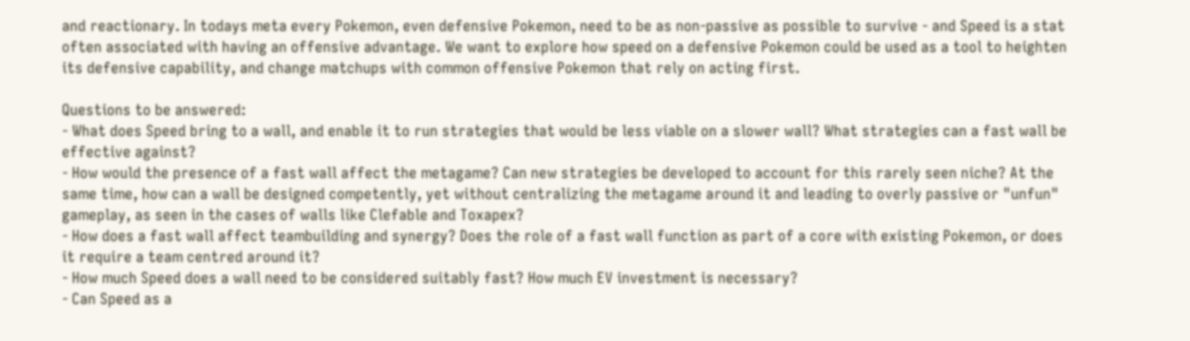and reactionary. In todays meta every Pokemon, even defensive Pokemon, need to be as non-passive as possible to survive - and Speed is a stat often associated with having an offensive advantage. We want to explore how speed on a defensive Pokemon could be used as a tool to heighten its defensive capability, and change matchups with common offensive Pokemon that rely on acting first.

Questions to be answered:
- What does Speed bring to a wall, and enable it to run strategies that would be less viable on a slower wall? What strategies can a fast wall be effective against?
- How would the presence of a fast wall affect the metagame? Can new strategies be developed to account for this rarely seen niche? At the same time, how can a wall be designed competently, yet without centralizing the metagame around it and leading to overly passive or "unfun" gameplay, as seen in the cases of walls like Clefable and Toxapex?
- How does a fast wall affect teambuilding and synergy? Does the role of a fast wall function as part of a core with existing Pokemon, or does it require a team centred around it?
- How much Speed does a wall need to be considered suitably fast? How much EV investment is necessary?
- Can Speed as a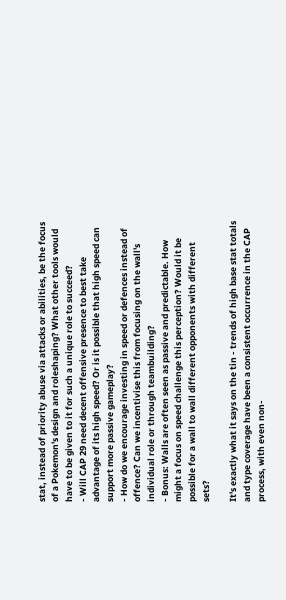stat, instead of priority abuse via attacks or abilities, be the focus of a Pokemon's design and roleshaping? What other tools would have to be given to it for such a unique role to succeed?
- Will CAP 29 need decent offensive presence to best take advantage of its high speed? Or is it possible that high speed can support more passive gameplay?
- How do we encourage investing in speed or defences instead of offence? Can we incentivise this from focusing on the wall's individual role or through teambuilding?
- Bonus: Walls are often seen as passive and predictable. How might a focus on speed challenge this perception? Would it be possible for a wall to wall different opponents with different sets?

It's exactly what it says on the tin - trends of high base stat totals and type coverage have been a consistent occurrence in the CAP process, with even non-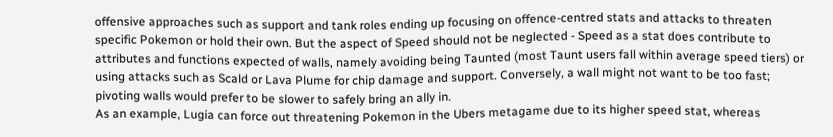offensive approaches such as support and tank roles ending up focusing on offence-centred stats and attacks to threaten specific Pokemon or hold their own. But the aspect of Speed should not be neglected - Speed as a stat does contribute to attributes and functions expected of walls, namely avoiding being Taunted (most Taunt users fall within average speed tiers) or using attacks such as Scald or Lava Plume for chip damage and support. Conversely, a wall might not want to be too fast; pivoting walls would prefer to be slower to safely bring an ally in.
As an example, Lugia can force out threatening Pokemon in the Ubers metagame due to its higher speed stat, whereas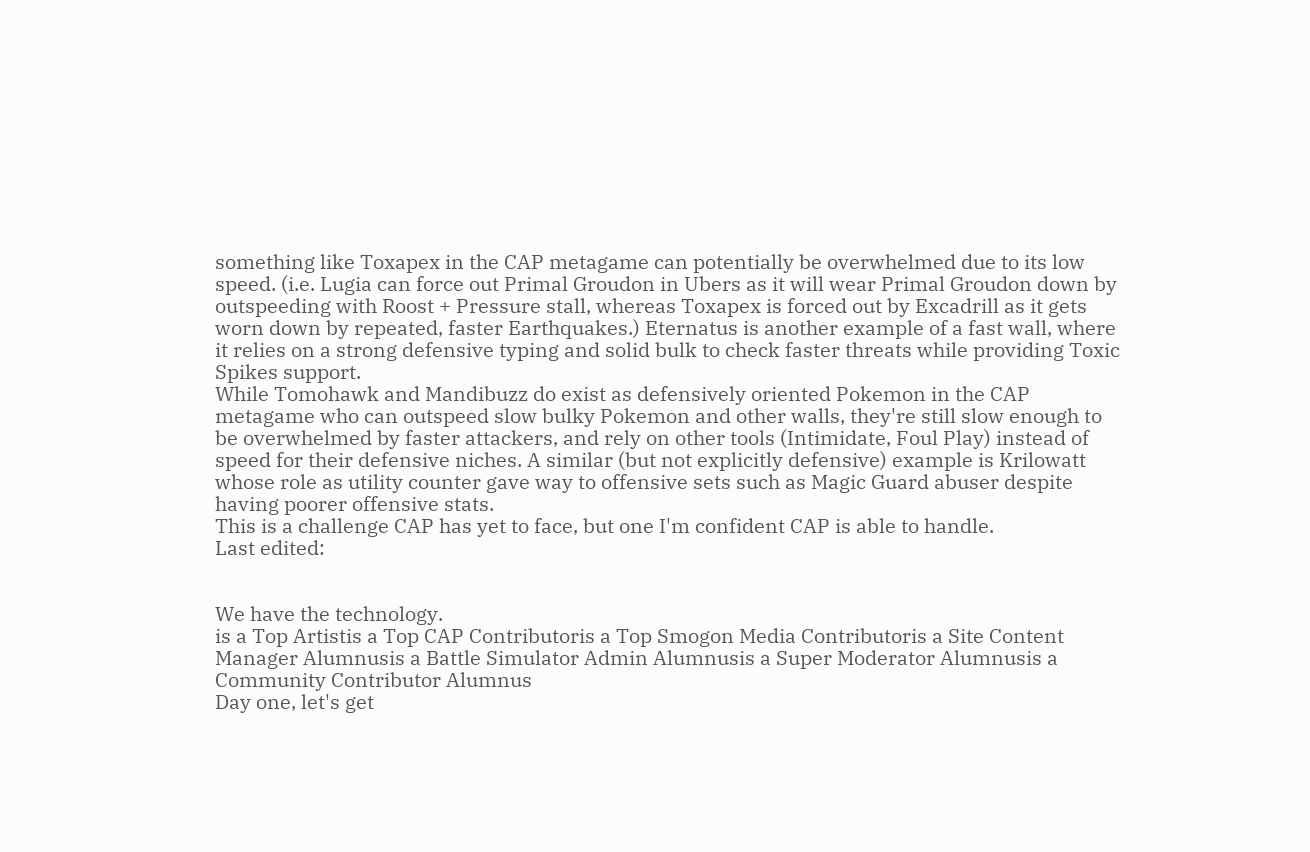something like Toxapex in the CAP metagame can potentially be overwhelmed due to its low speed. (i.e. Lugia can force out Primal Groudon in Ubers as it will wear Primal Groudon down by outspeeding with Roost + Pressure stall, whereas Toxapex is forced out by Excadrill as it gets worn down by repeated, faster Earthquakes.) Eternatus is another example of a fast wall, where it relies on a strong defensive typing and solid bulk to check faster threats while providing Toxic Spikes support.
While Tomohawk and Mandibuzz do exist as defensively oriented Pokemon in the CAP metagame who can outspeed slow bulky Pokemon and other walls, they're still slow enough to be overwhelmed by faster attackers, and rely on other tools (Intimidate, Foul Play) instead of speed for their defensive niches. A similar (but not explicitly defensive) example is Krilowatt whose role as utility counter gave way to offensive sets such as Magic Guard abuser despite having poorer offensive stats.
This is a challenge CAP has yet to face, but one I'm confident CAP is able to handle.
Last edited:


We have the technology.
is a Top Artistis a Top CAP Contributoris a Top Smogon Media Contributoris a Site Content Manager Alumnusis a Battle Simulator Admin Alumnusis a Super Moderator Alumnusis a Community Contributor Alumnus
Day one, let's get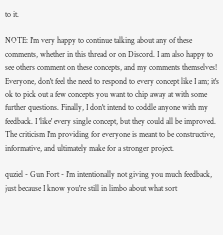to it.

NOTE: I'm very happy to continue talking about any of these comments, whether in this thread or on Discord. I am also happy to see others comment on these concepts, and my comments themselves! Everyone, don't feel the need to respond to every concept like I am; it's ok to pick out a few concepts you want to chip away at with some further questions. Finally, I don't intend to coddle anyone with my feedback. I 'like' every single concept, but they could all be improved. The criticism I'm providing for everyone is meant to be constructive, informative, and ultimately make for a stronger project.

quziel - Gun Fort - I'm intentionally not giving you much feedback, just because I know you're still in limbo about what sort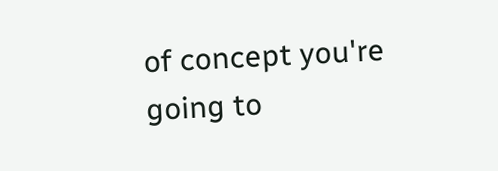of concept you're going to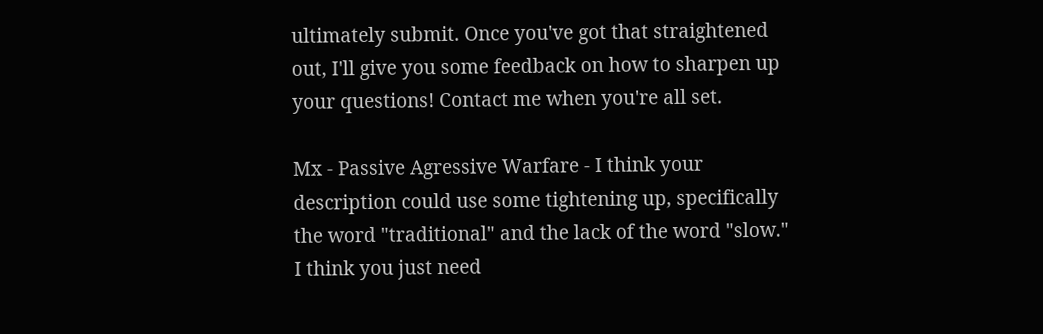ultimately submit. Once you've got that straightened out, I'll give you some feedback on how to sharpen up your questions! Contact me when you're all set.

Mx - Passive Agressive Warfare - I think your description could use some tightening up, specifically the word "traditional" and the lack of the word "slow." I think you just need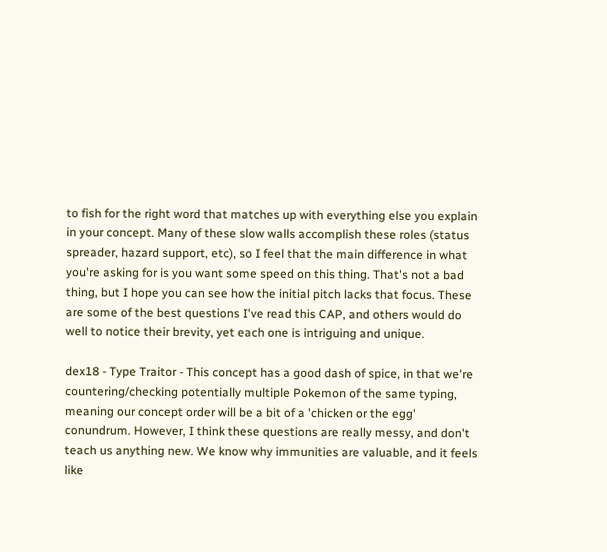to fish for the right word that matches up with everything else you explain in your concept. Many of these slow walls accomplish these roles (status spreader, hazard support, etc), so I feel that the main difference in what you're asking for is you want some speed on this thing. That's not a bad thing, but I hope you can see how the initial pitch lacks that focus. These are some of the best questions I've read this CAP, and others would do well to notice their brevity, yet each one is intriguing and unique.

dex18 - Type Traitor - This concept has a good dash of spice, in that we're countering/checking potentially multiple Pokemon of the same typing, meaning our concept order will be a bit of a 'chicken or the egg' conundrum. However, I think these questions are really messy, and don't teach us anything new. We know why immunities are valuable, and it feels like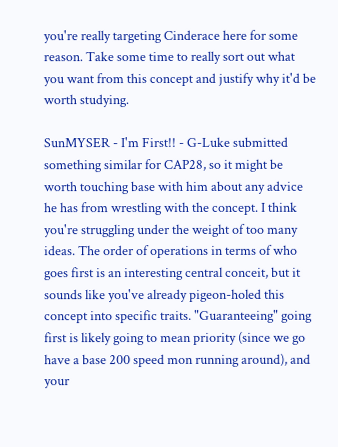you're really targeting Cinderace here for some reason. Take some time to really sort out what you want from this concept and justify why it'd be worth studying.

SunMYSER - I'm First!! - G-Luke submitted something similar for CAP28, so it might be worth touching base with him about any advice he has from wrestling with the concept. I think you're struggling under the weight of too many ideas. The order of operations in terms of who goes first is an interesting central conceit, but it sounds like you've already pigeon-holed this concept into specific traits. "Guaranteeing" going first is likely going to mean priority (since we go have a base 200 speed mon running around), and your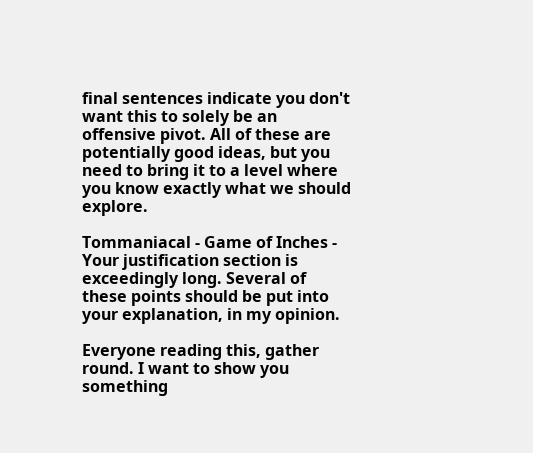final sentences indicate you don't want this to solely be an offensive pivot. All of these are potentially good ideas, but you need to bring it to a level where you know exactly what we should explore.

Tommaniacal - Game of Inches - Your justification section is exceedingly long. Several of these points should be put into your explanation, in my opinion.

Everyone reading this, gather round. I want to show you something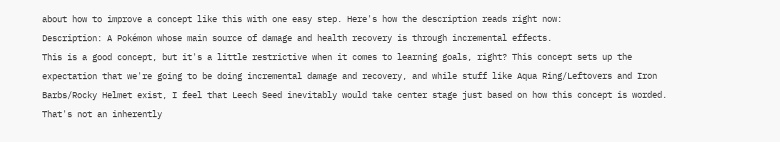about how to improve a concept like this with one easy step. Here's how the description reads right now:
Description: A Pokémon whose main source of damage and health recovery is through incremental effects.
This is a good concept, but it's a little restrictive when it comes to learning goals, right? This concept sets up the expectation that we're going to be doing incremental damage and recovery, and while stuff like Aqua Ring/Leftovers and Iron Barbs/Rocky Helmet exist, I feel that Leech Seed inevitably would take center stage just based on how this concept is worded. That's not an inherently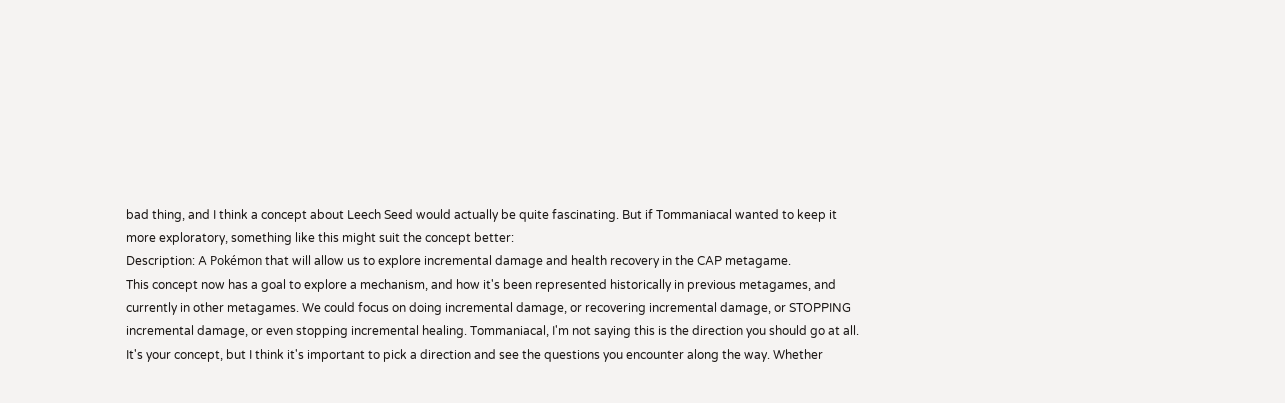bad thing, and I think a concept about Leech Seed would actually be quite fascinating. But if Tommaniacal wanted to keep it more exploratory, something like this might suit the concept better:
Description: A Pokémon that will allow us to explore incremental damage and health recovery in the CAP metagame.
This concept now has a goal to explore a mechanism, and how it's been represented historically in previous metagames, and currently in other metagames. We could focus on doing incremental damage, or recovering incremental damage, or STOPPING incremental damage, or even stopping incremental healing. Tommaniacal, I'm not saying this is the direction you should go at all. It's your concept, but I think it's important to pick a direction and see the questions you encounter along the way. Whether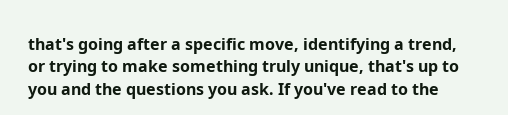that's going after a specific move, identifying a trend, or trying to make something truly unique, that's up to you and the questions you ask. If you've read to the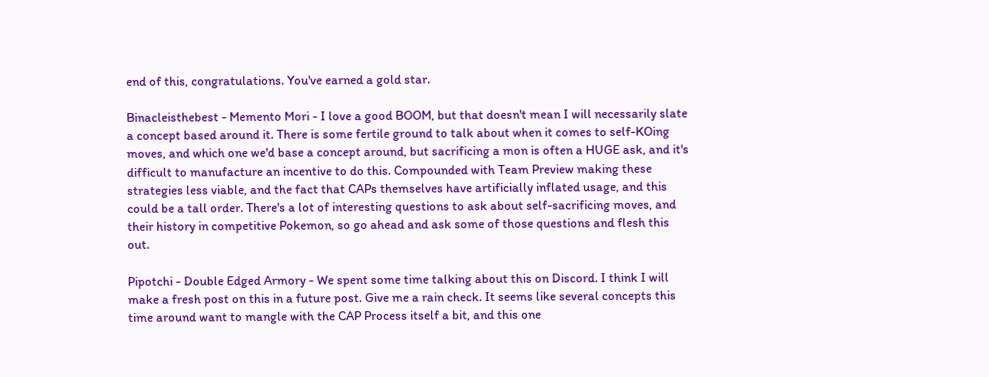end of this, congratulations. You've earned a gold star.

Binacleisthebest - Memento Mori - I love a good BOOM, but that doesn't mean I will necessarily slate a concept based around it. There is some fertile ground to talk about when it comes to self-KOing moves, and which one we'd base a concept around, but sacrificing a mon is often a HUGE ask, and it's difficult to manufacture an incentive to do this. Compounded with Team Preview making these strategies less viable, and the fact that CAPs themselves have artificially inflated usage, and this could be a tall order. There's a lot of interesting questions to ask about self-sacrificing moves, and their history in competitive Pokemon, so go ahead and ask some of those questions and flesh this out.

Pipotchi - Double Edged Armory - We spent some time talking about this on Discord. I think I will make a fresh post on this in a future post. Give me a rain check. It seems like several concepts this time around want to mangle with the CAP Process itself a bit, and this one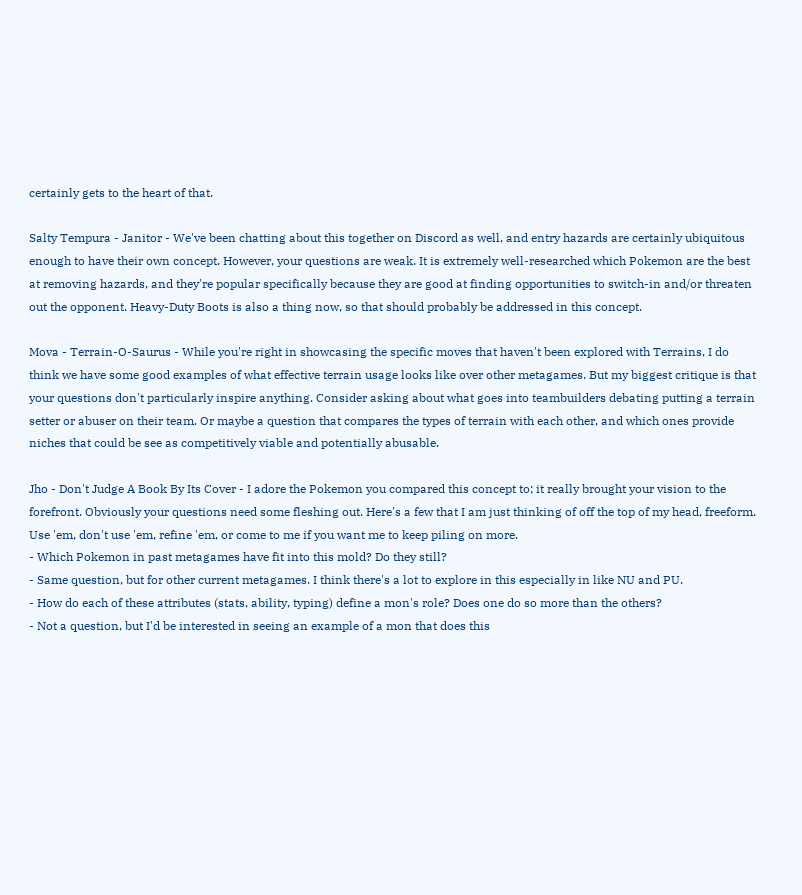certainly gets to the heart of that.

Salty Tempura - Janitor - We've been chatting about this together on Discord as well, and entry hazards are certainly ubiquitous enough to have their own concept. However, your questions are weak. It is extremely well-researched which Pokemon are the best at removing hazards, and they're popular specifically because they are good at finding opportunities to switch-in and/or threaten out the opponent. Heavy-Duty Boots is also a thing now, so that should probably be addressed in this concept.

Mova - Terrain-O-Saurus - While you're right in showcasing the specific moves that haven't been explored with Terrains, I do think we have some good examples of what effective terrain usage looks like over other metagames. But my biggest critique is that your questions don't particularly inspire anything. Consider asking about what goes into teambuilders debating putting a terrain setter or abuser on their team. Or maybe a question that compares the types of terrain with each other, and which ones provide niches that could be see as competitively viable and potentially abusable.

Jho - Don't Judge A Book By Its Cover - I adore the Pokemon you compared this concept to; it really brought your vision to the forefront. Obviously your questions need some fleshing out. Here's a few that I am just thinking of off the top of my head, freeform. Use 'em, don't use 'em, refine 'em, or come to me if you want me to keep piling on more.
- Which Pokemon in past metagames have fit into this mold? Do they still?
- Same question, but for other current metagames. I think there's a lot to explore in this especially in like NU and PU.
- How do each of these attributes (stats, ability, typing) define a mon's role? Does one do so more than the others?
- Not a question, but I'd be interested in seeing an example of a mon that does this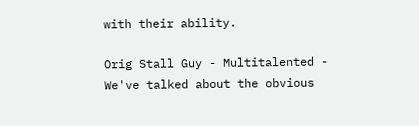with their ability.

Orig Stall Guy - Multitalented - We've talked about the obvious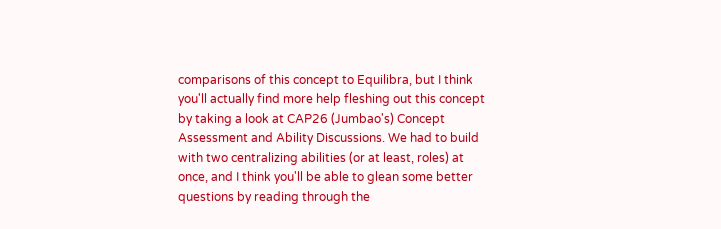comparisons of this concept to Equilibra, but I think you'll actually find more help fleshing out this concept by taking a look at CAP26 (Jumbao's) Concept Assessment and Ability Discussions. We had to build with two centralizing abilities (or at least, roles) at once, and I think you'll be able to glean some better questions by reading through the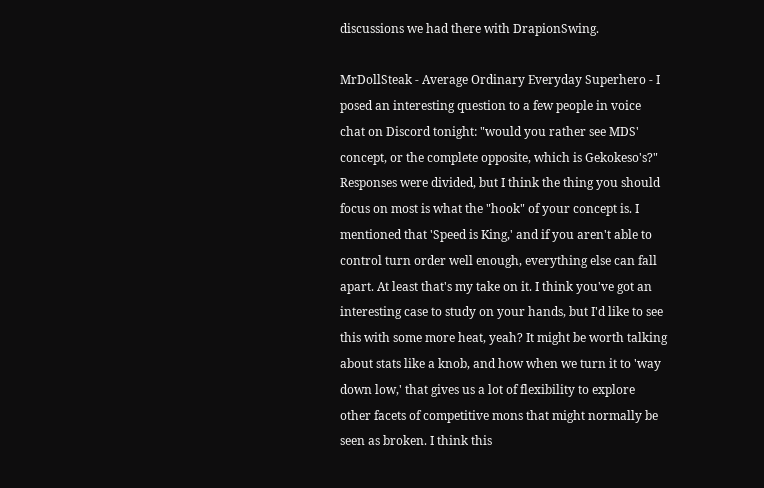discussions we had there with DrapionSwing.

MrDollSteak - Average Ordinary Everyday Superhero - I posed an interesting question to a few people in voice chat on Discord tonight: "would you rather see MDS' concept, or the complete opposite, which is Gekokeso's?" Responses were divided, but I think the thing you should focus on most is what the "hook" of your concept is. I mentioned that 'Speed is King,' and if you aren't able to control turn order well enough, everything else can fall apart. At least that's my take on it. I think you've got an interesting case to study on your hands, but I'd like to see this with some more heat, yeah? It might be worth talking about stats like a knob, and how when we turn it to 'way down low,' that gives us a lot of flexibility to explore other facets of competitive mons that might normally be seen as broken. I think this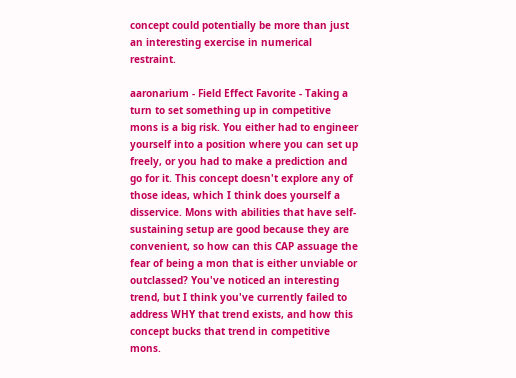concept could potentially be more than just an interesting exercise in numerical restraint.

aaronarium - Field Effect Favorite - Taking a turn to set something up in competitive mons is a big risk. You either had to engineer yourself into a position where you can set up freely, or you had to make a prediction and go for it. This concept doesn't explore any of those ideas, which I think does yourself a disservice. Mons with abilities that have self-sustaining setup are good because they are convenient, so how can this CAP assuage the fear of being a mon that is either unviable or outclassed? You've noticed an interesting trend, but I think you've currently failed to address WHY that trend exists, and how this concept bucks that trend in competitive mons.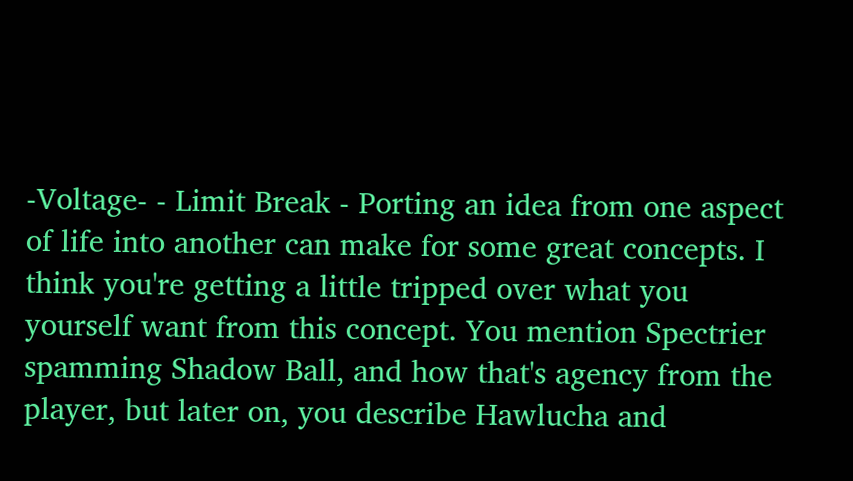-Voltage- - Limit Break - Porting an idea from one aspect of life into another can make for some great concepts. I think you're getting a little tripped over what you yourself want from this concept. You mention Spectrier spamming Shadow Ball, and how that's agency from the player, but later on, you describe Hawlucha and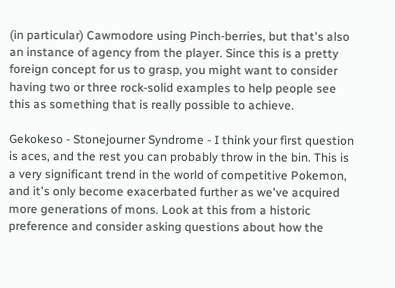(in particular) Cawmodore using Pinch-berries, but that's also an instance of agency from the player. Since this is a pretty foreign concept for us to grasp, you might want to consider having two or three rock-solid examples to help people see this as something that is really possible to achieve.

Gekokeso - Stonejourner Syndrome - I think your first question is aces, and the rest you can probably throw in the bin. This is a very significant trend in the world of competitive Pokemon, and it's only become exacerbated further as we've acquired more generations of mons. Look at this from a historic preference and consider asking questions about how the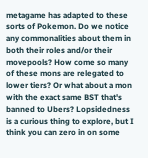metagame has adapted to these sorts of Pokemon. Do we notice any commonalities about them in both their roles and/or their movepools? How come so many of these mons are relegated to lower tiers? Or what about a mon with the exact same BST that's banned to Ubers? Lopsidedness is a curious thing to explore, but I think you can zero in on some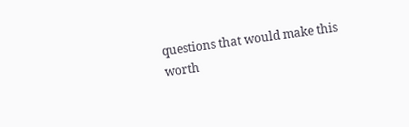questions that would make this worth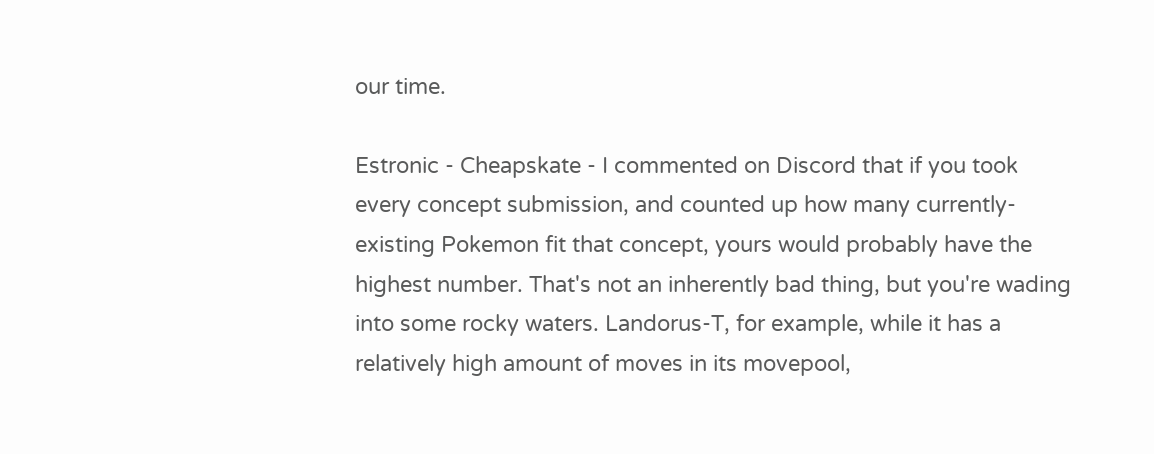our time.

Estronic - Cheapskate - I commented on Discord that if you took every concept submission, and counted up how many currently-existing Pokemon fit that concept, yours would probably have the highest number. That's not an inherently bad thing, but you're wading into some rocky waters. Landorus-T, for example, while it has a relatively high amount of moves in its movepool,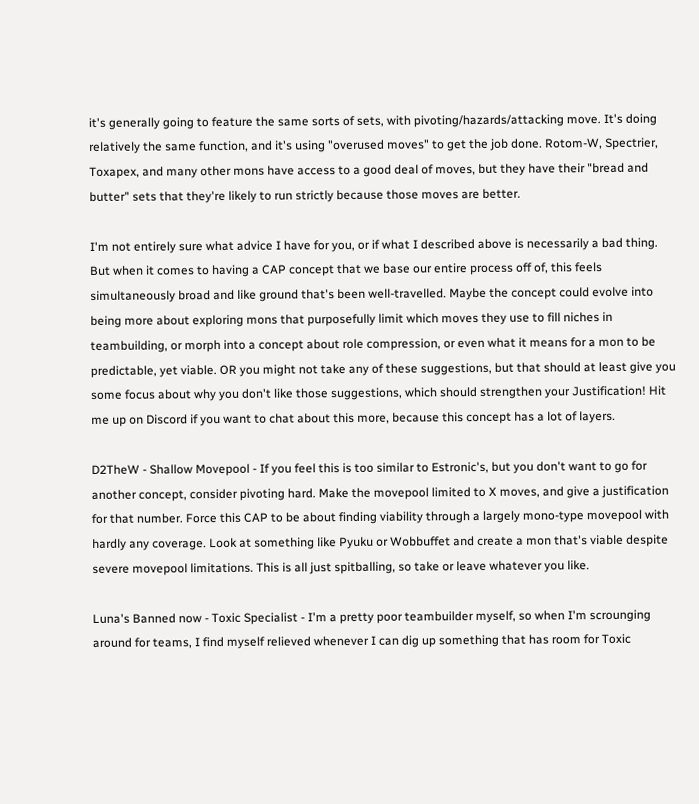it's generally going to feature the same sorts of sets, with pivoting/hazards/attacking move. It's doing relatively the same function, and it's using "overused moves" to get the job done. Rotom-W, Spectrier, Toxapex, and many other mons have access to a good deal of moves, but they have their "bread and butter" sets that they're likely to run strictly because those moves are better.

I'm not entirely sure what advice I have for you, or if what I described above is necessarily a bad thing. But when it comes to having a CAP concept that we base our entire process off of, this feels simultaneously broad and like ground that's been well-travelled. Maybe the concept could evolve into being more about exploring mons that purposefully limit which moves they use to fill niches in teambuilding, or morph into a concept about role compression, or even what it means for a mon to be predictable, yet viable. OR you might not take any of these suggestions, but that should at least give you some focus about why you don't like those suggestions, which should strengthen your Justification! Hit me up on Discord if you want to chat about this more, because this concept has a lot of layers.

D2TheW - Shallow Movepool - If you feel this is too similar to Estronic's, but you don't want to go for another concept, consider pivoting hard. Make the movepool limited to X moves, and give a justification for that number. Force this CAP to be about finding viability through a largely mono-type movepool with hardly any coverage. Look at something like Pyuku or Wobbuffet and create a mon that's viable despite severe movepool limitations. This is all just spitballing, so take or leave whatever you like.

Luna's Banned now - Toxic Specialist - I'm a pretty poor teambuilder myself, so when I'm scrounging around for teams, I find myself relieved whenever I can dig up something that has room for Toxic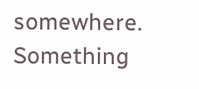somewhere. Something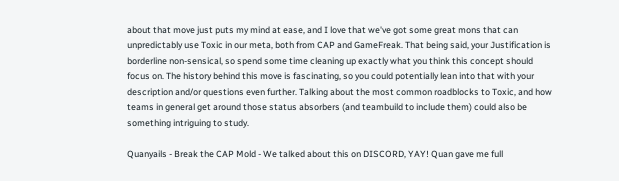about that move just puts my mind at ease, and I love that we've got some great mons that can unpredictably use Toxic in our meta, both from CAP and GameFreak. That being said, your Justification is borderline non-sensical, so spend some time cleaning up exactly what you think this concept should focus on. The history behind this move is fascinating, so you could potentially lean into that with your description and/or questions even further. Talking about the most common roadblocks to Toxic, and how teams in general get around those status absorbers (and teambuild to include them) could also be something intriguing to study.

Quanyails - Break the CAP Mold - We talked about this on DISCORD, YAY! Quan gave me full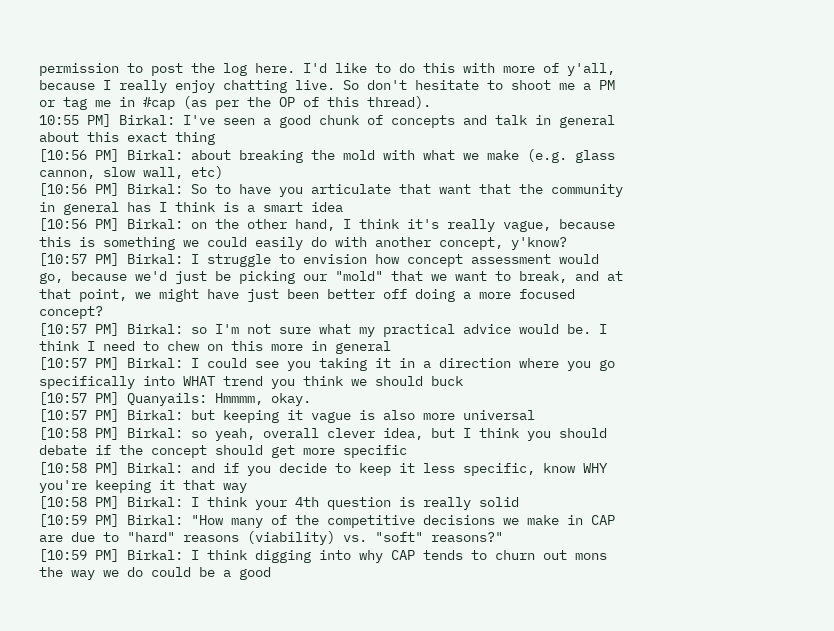permission to post the log here. I'd like to do this with more of y'all, because I really enjoy chatting live. So don't hesitate to shoot me a PM or tag me in #cap (as per the OP of this thread).
10:55 PM] Birkal: I've seen a good chunk of concepts and talk in general about this exact thing
[10:56 PM] Birkal: about breaking the mold with what we make (e.g. glass cannon, slow wall, etc)
[10:56 PM] Birkal: So to have you articulate that want that the community in general has I think is a smart idea
[10:56 PM] Birkal: on the other hand, I think it's really vague, because this is something we could easily do with another concept, y'know?
[10:57 PM] Birkal: I struggle to envision how concept assessment would go, because we'd just be picking our "mold" that we want to break, and at that point, we might have just been better off doing a more focused concept?
[10:57 PM] Birkal: so I'm not sure what my practical advice would be. I think I need to chew on this more in general
[10:57 PM] Birkal: I could see you taking it in a direction where you go specifically into WHAT trend you think we should buck
[10:57 PM] Quanyails: Hmmmm, okay.
[10:57 PM] Birkal: but keeping it vague is also more universal
[10:58 PM] Birkal: so yeah, overall clever idea, but I think you should debate if the concept should get more specific
[10:58 PM] Birkal: and if you decide to keep it less specific, know WHY you're keeping it that way
[10:58 PM] Birkal: I think your 4th question is really solid
[10:59 PM] Birkal: "How many of the competitive decisions we make in CAP are due to "hard" reasons (viability) vs. "soft" reasons?"
[10:59 PM] Birkal: I think digging into why CAP tends to churn out mons the way we do could be a good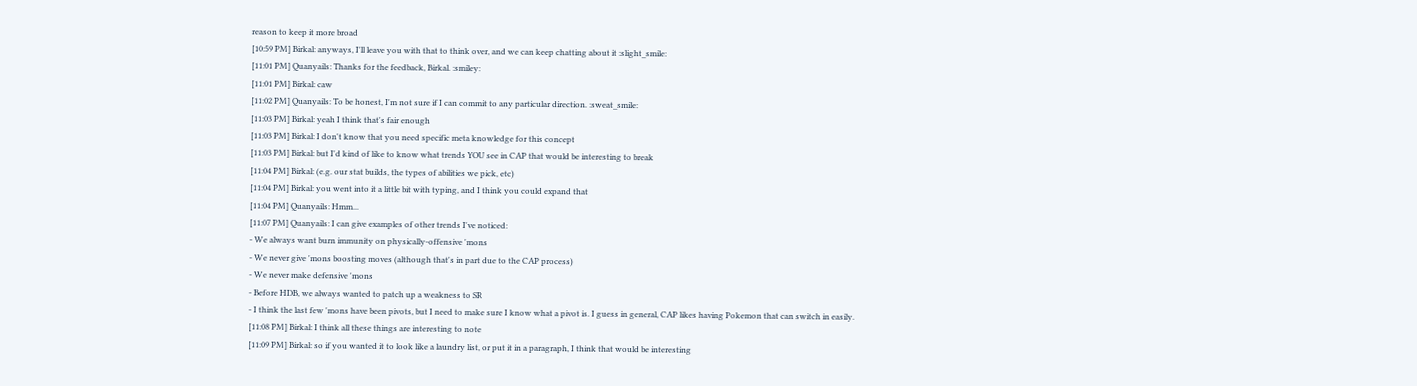reason to keep it more broad
[10:59 PM] Birkal: anyways, I'll leave you with that to think over, and we can keep chatting about it :slight_smile:
[11:01 PM] Quanyails: Thanks for the feedback, Birkal. :smiley:
[11:01 PM] Birkal: caw
[11:02 PM] Quanyails: To be honest, I'm not sure if I can commit to any particular direction. :sweat_smile:
[11:03 PM] Birkal: yeah I think that's fair enough
[11:03 PM] Birkal: I don't know that you need specific meta knowledge for this concept
[11:03 PM] Birkal: but I'd kind of like to know what trends YOU see in CAP that would be interesting to break
[11:04 PM] Birkal: (e.g. our stat builds, the types of abilities we pick, etc)
[11:04 PM] Birkal: you went into it a little bit with typing, and I think you could expand that
[11:04 PM] Quanyails: Hmm...
[11:07 PM] Quanyails: I can give examples of other trends I've noticed:
- We always want burn immunity on physically-offensive 'mons
- We never give 'mons boosting moves (although that's in part due to the CAP process)
- We never make defensive 'mons
- Before HDB, we always wanted to patch up a weakness to SR
- I think the last few 'mons have been pivots, but I need to make sure I know what a pivot is. I guess in general, CAP likes having Pokemon that can switch in easily.
[11:08 PM] Birkal: I think all these things are interesting to note
[11:09 PM] Birkal: so if you wanted it to look like a laundry list, or put it in a paragraph, I think that would be interesting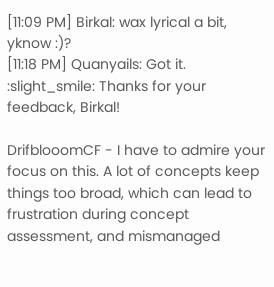[11:09 PM] Birkal: wax lyrical a bit, yknow :)?
[11:18 PM] Quanyails: Got it. :slight_smile: Thanks for your feedback, Birkal!

DrifblooomCF - I have to admire your focus on this. A lot of concepts keep things too broad, which can lead to frustration during concept assessment, and mismanaged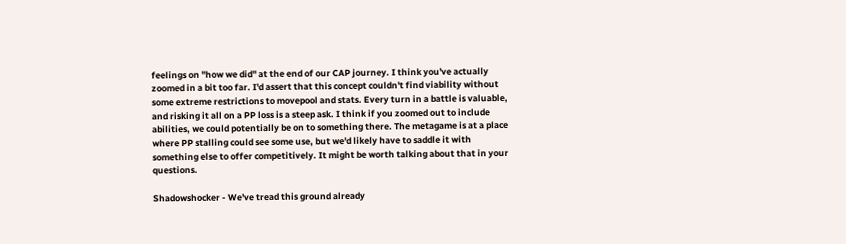feelings on "how we did" at the end of our CAP journey. I think you've actually zoomed in a bit too far. I'd assert that this concept couldn't find viability without some extreme restrictions to movepool and stats. Every turn in a battle is valuable, and risking it all on a PP loss is a steep ask. I think if you zoomed out to include abilities, we could potentially be on to something there. The metagame is at a place where PP stalling could see some use, but we'd likely have to saddle it with something else to offer competitively. It might be worth talking about that in your questions.

Shadowshocker - We've tread this ground already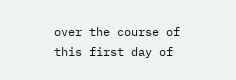over the course of this first day of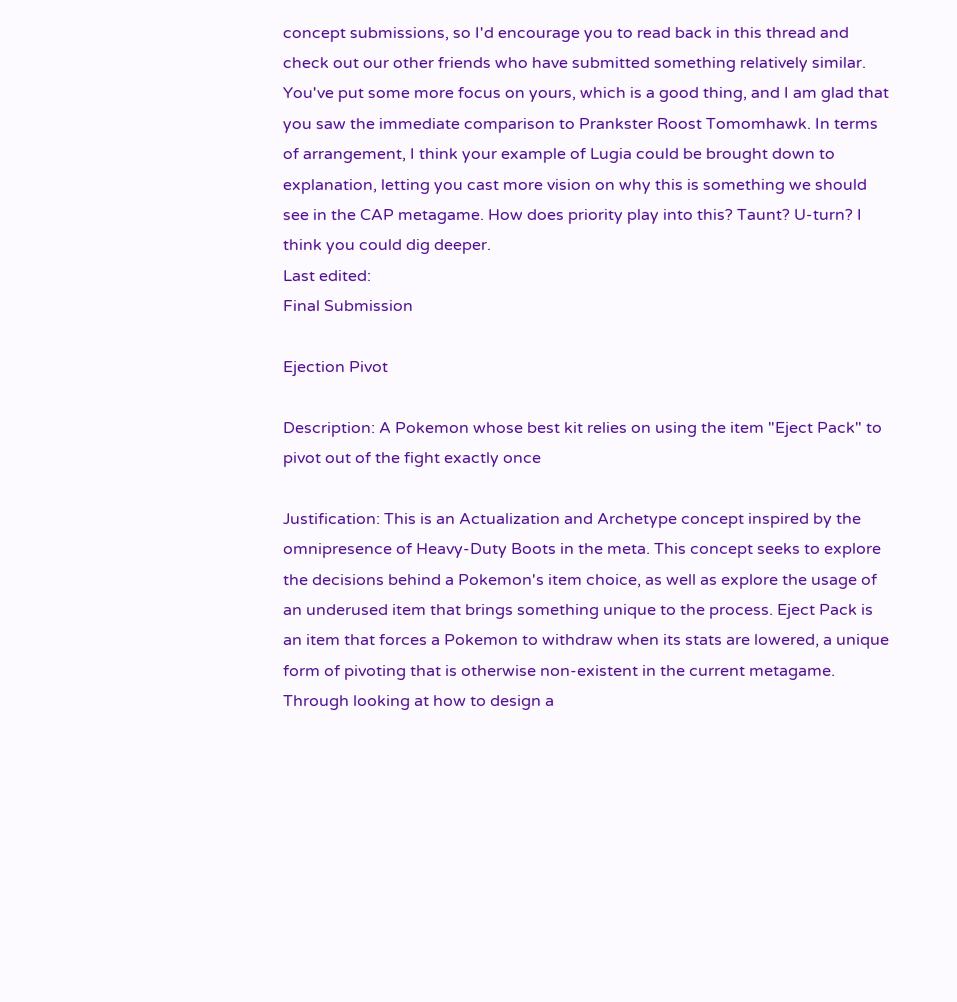concept submissions, so I'd encourage you to read back in this thread and check out our other friends who have submitted something relatively similar. You've put some more focus on yours, which is a good thing, and I am glad that you saw the immediate comparison to Prankster Roost Tomomhawk. In terms of arrangement, I think your example of Lugia could be brought down to explanation, letting you cast more vision on why this is something we should see in the CAP metagame. How does priority play into this? Taunt? U-turn? I think you could dig deeper.
Last edited:
Final Submission

Ejection Pivot

Description: A Pokemon whose best kit relies on using the item "Eject Pack" to pivot out of the fight exactly once

Justification: This is an Actualization and Archetype concept inspired by the omnipresence of Heavy-Duty Boots in the meta. This concept seeks to explore the decisions behind a Pokemon's item choice, as well as explore the usage of an underused item that brings something unique to the process. Eject Pack is an item that forces a Pokemon to withdraw when its stats are lowered, a unique form of pivoting that is otherwise non-existent in the current metagame. Through looking at how to design a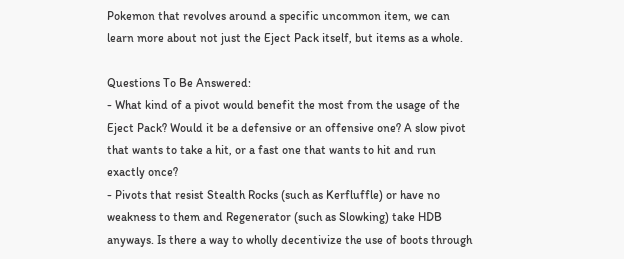Pokemon that revolves around a specific uncommon item, we can learn more about not just the Eject Pack itself, but items as a whole.

Questions To Be Answered:
- What kind of a pivot would benefit the most from the usage of the Eject Pack? Would it be a defensive or an offensive one? A slow pivot that wants to take a hit, or a fast one that wants to hit and run exactly once?
- Pivots that resist Stealth Rocks (such as Kerfluffle) or have no weakness to them and Regenerator (such as Slowking) take HDB anyways. Is there a way to wholly decentivize the use of boots through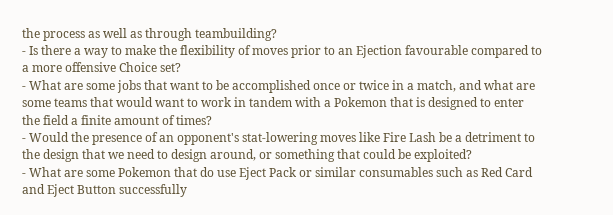the process as well as through teambuilding?
- Is there a way to make the flexibility of moves prior to an Ejection favourable compared to a more offensive Choice set?
- What are some jobs that want to be accomplished once or twice in a match, and what are some teams that would want to work in tandem with a Pokemon that is designed to enter the field a finite amount of times?
- Would the presence of an opponent's stat-lowering moves like Fire Lash be a detriment to the design that we need to design around, or something that could be exploited?
- What are some Pokemon that do use Eject Pack or similar consumables such as Red Card and Eject Button successfully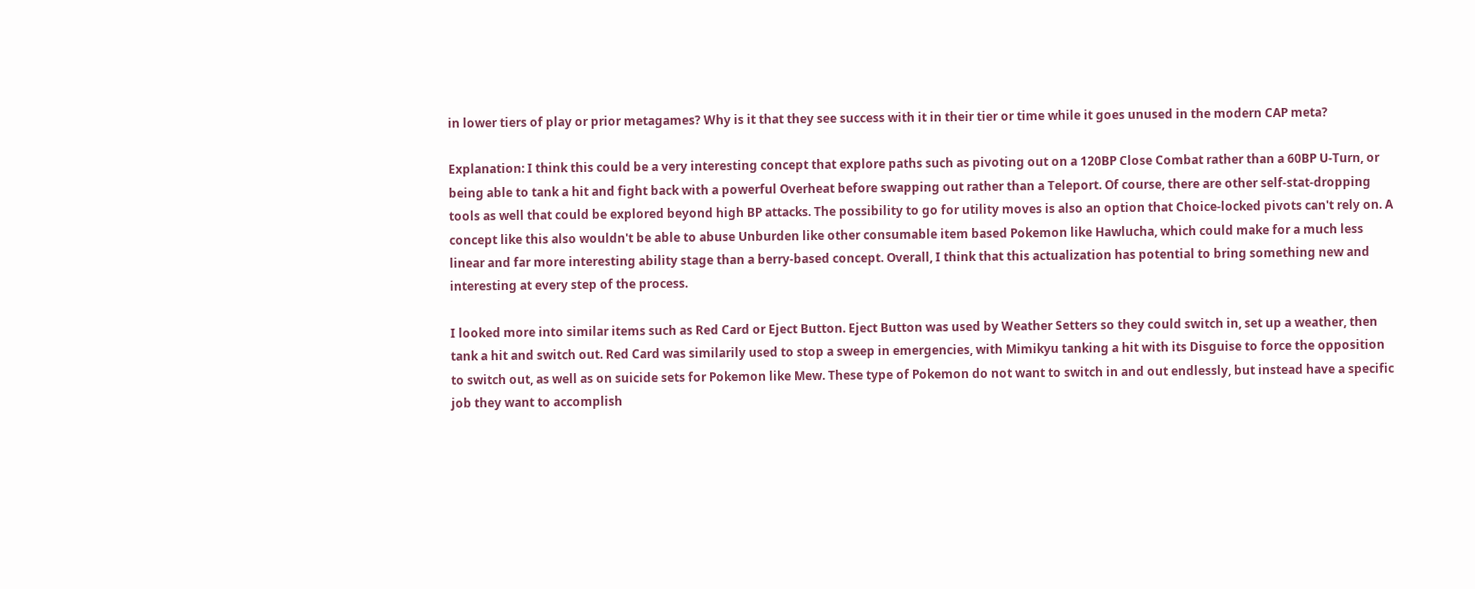in lower tiers of play or prior metagames? Why is it that they see success with it in their tier or time while it goes unused in the modern CAP meta?

Explanation: I think this could be a very interesting concept that explore paths such as pivoting out on a 120BP Close Combat rather than a 60BP U-Turn, or being able to tank a hit and fight back with a powerful Overheat before swapping out rather than a Teleport. Of course, there are other self-stat-dropping tools as well that could be explored beyond high BP attacks. The possibility to go for utility moves is also an option that Choice-locked pivots can't rely on. A concept like this also wouldn't be able to abuse Unburden like other consumable item based Pokemon like Hawlucha, which could make for a much less linear and far more interesting ability stage than a berry-based concept. Overall, I think that this actualization has potential to bring something new and interesting at every step of the process.

I looked more into similar items such as Red Card or Eject Button. Eject Button was used by Weather Setters so they could switch in, set up a weather, then tank a hit and switch out. Red Card was similarily used to stop a sweep in emergencies, with Mimikyu tanking a hit with its Disguise to force the opposition to switch out, as well as on suicide sets for Pokemon like Mew. These type of Pokemon do not want to switch in and out endlessly, but instead have a specific job they want to accomplish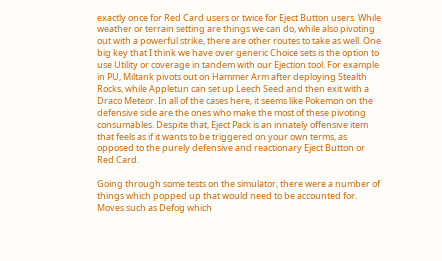exactly once for Red Card users or twice for Eject Button users. While weather or terrain setting are things we can do, while also pivoting out with a powerful strike, there are other routes to take as well. One big key that I think we have over generic Choice sets is the option to use Utility or coverage in tandem with our Ejection tool. For example in PU, Miltank pivots out on Hammer Arm after deploying Stealth Rocks, while Appletun can set up Leech Seed and then exit with a Draco Meteor. In all of the cases here, it seems like Pokemon on the defensive side are the ones who make the most of these pivoting consumables. Despite that, Eject Pack is an innately offensive item that feels as if it wants to be triggered on your own terms, as opposed to the purely defensive and reactionary Eject Button or Red Card.

Going through some tests on the simulator, there were a number of things which popped up that would need to be accounted for. Moves such as Defog which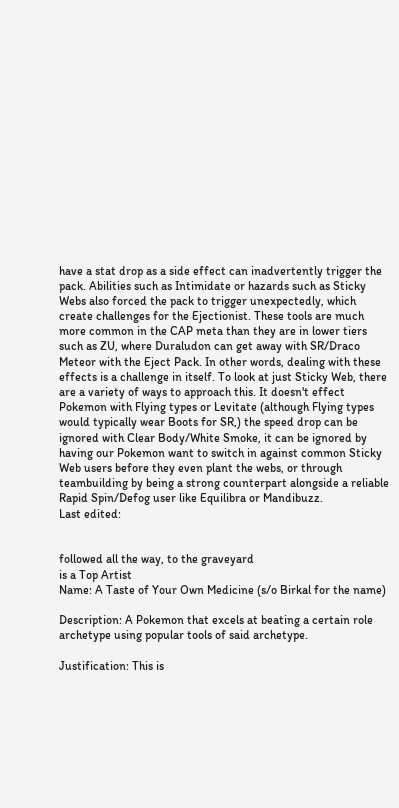have a stat drop as a side effect can inadvertently trigger the pack. Abilities such as Intimidate or hazards such as Sticky Webs also forced the pack to trigger unexpectedly, which create challenges for the Ejectionist. These tools are much more common in the CAP meta than they are in lower tiers such as ZU, where Duraludon can get away with SR/Draco Meteor with the Eject Pack. In other words, dealing with these effects is a challenge in itself. To look at just Sticky Web, there are a variety of ways to approach this. It doesn't effect Pokemon with Flying types or Levitate (although Flying types would typically wear Boots for SR,) the speed drop can be ignored with Clear Body/White Smoke, it can be ignored by having our Pokemon want to switch in against common Sticky Web users before they even plant the webs, or through teambuilding by being a strong counterpart alongside a reliable Rapid Spin/Defog user like Equilibra or Mandibuzz.
Last edited:


followed all the way, to the graveyard
is a Top Artist
Name: A Taste of Your Own Medicine (s/o Birkal for the name)

Description: A Pokemon that excels at beating a certain role archetype using popular tools of said archetype.

Justification: This is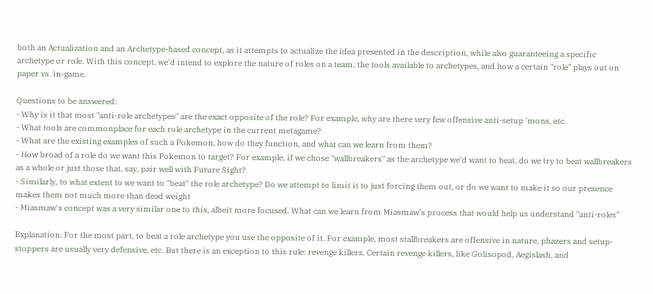both an Actualization and an Archetype-based concept, as it attempts to actualize the idea presented in the description, while also guaranteeing a specific archetype or role. With this concept, we'd intend to explore the nature of roles on a team, the tools available to archetypes, and how a certain "role" plays out on paper vs. in-game.

Questions to be answered:
- Why is it that most "anti-role archetypes" are the exact opposite of the role? For example, why are there very few offensive anti-setup 'mons, etc.
- What tools are commonplace for each role archetype in the current metagame?
- What are the existing examples of such a Pokemon, how do they function, and what can we learn from them?
- How broad of a role do we want this Pokemon to target? For example, if we chose "wallbreakers" as the archetype we'd want to beat, do we try to beat wallbreakers as a whole or just those that, say, pair well with Future Sight?
- Similarly, to what extent to we want to "beat" the role archetype? Do we attempt to limit it to just forcing them out, or do we want to make it so our presence makes them not much more than dead weight
- Miasmaw's concept was a very similar one to this, albeit more focused. What can we learn from Miasmaw's process that would help us understand "anti-roles"

Explanation: For the most part, to beat a role archetype you use the opposite of it. For example, most stallbreakers are offensive in nature, phazers and setup-stoppers are usually very defensive, etc. But there is an exception to this rule: revenge killers. Certain revenge killers, like Golisopod, Aegislash, and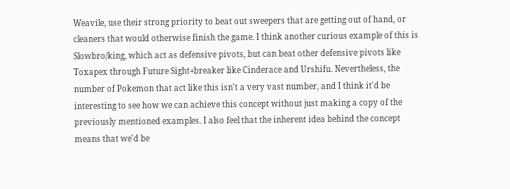Weavile, use their strong priority to beat out sweepers that are getting out of hand, or cleaners that would otherwise finish the game. I think another curious example of this is Slowbro/king, which act as defensive pivots, but can beat other defensive pivots like Toxapex through Future Sight+breaker like Cinderace and Urshifu. Nevertheless, the number of Pokemon that act like this isn't a very vast number, and I think it'd be interesting to see how we can achieve this concept without just making a copy of the previously mentioned examples. I also feel that the inherent idea behind the concept means that we'd be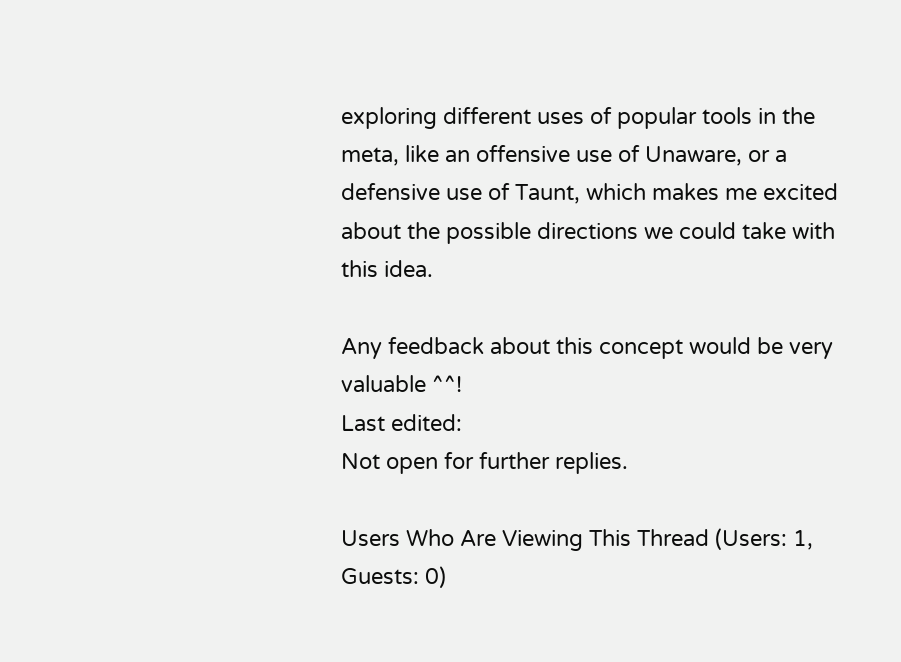exploring different uses of popular tools in the meta, like an offensive use of Unaware, or a defensive use of Taunt, which makes me excited about the possible directions we could take with this idea.

Any feedback about this concept would be very valuable ^^!
Last edited:
Not open for further replies.

Users Who Are Viewing This Thread (Users: 1, Guests: 0)